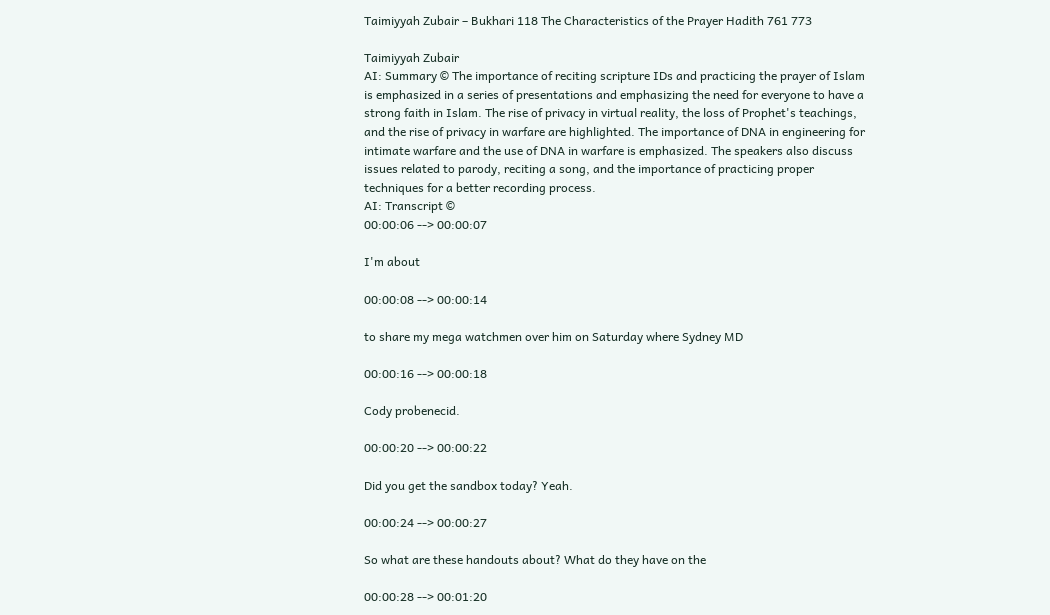Taimiyyah Zubair – Bukhari 118 The Characteristics of the Prayer Hadith 761 773

Taimiyyah Zubair
AI: Summary © The importance of reciting scripture IDs and practicing the prayer of Islam is emphasized in a series of presentations and emphasizing the need for everyone to have a strong faith in Islam. The rise of privacy in virtual reality, the loss of Prophet's teachings, and the rise of privacy in warfare are highlighted. The importance of DNA in engineering for intimate warfare and the use of DNA in warfare is emphasized. The speakers also discuss issues related to parody, reciting a song, and the importance of practicing proper techniques for a better recording process.
AI: Transcript ©
00:00:06 --> 00:00:07

I'm about

00:00:08 --> 00:00:14

to share my mega watchmen over him on Saturday where Sydney MD

00:00:16 --> 00:00:18

Cody probenecid.

00:00:20 --> 00:00:22

Did you get the sandbox today? Yeah.

00:00:24 --> 00:00:27

So what are these handouts about? What do they have on the

00:00:28 --> 00:01:20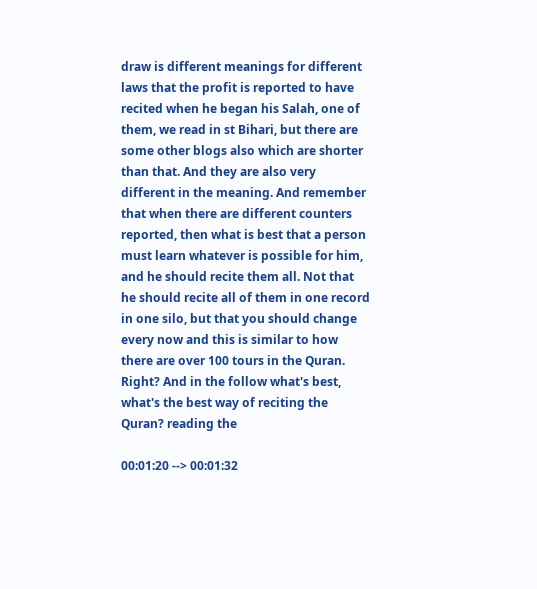draw is different meanings for different laws that the profit is reported to have recited when he began his Salah, one of them, we read in st Bihari, but there are some other blogs also which are shorter than that. And they are also very different in the meaning. And remember that when there are different counters reported, then what is best that a person must learn whatever is possible for him, and he should recite them all. Not that he should recite all of them in one record in one silo, but that you should change every now and this is similar to how there are over 100 tours in the Quran. Right? And in the follow what's best, what's the best way of reciting the Quran? reading the

00:01:20 --> 00:01:32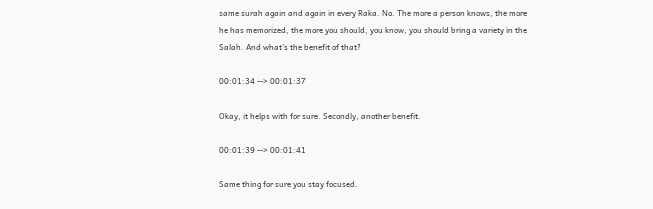same surah again and again in every Raka. No. The more a person knows, the more he has memorized, the more you should, you know, you should bring a variety in the Salah. And what's the benefit of that?

00:01:34 --> 00:01:37

Okay, it helps with for sure. Secondly, another benefit.

00:01:39 --> 00:01:41

Same thing for sure you stay focused.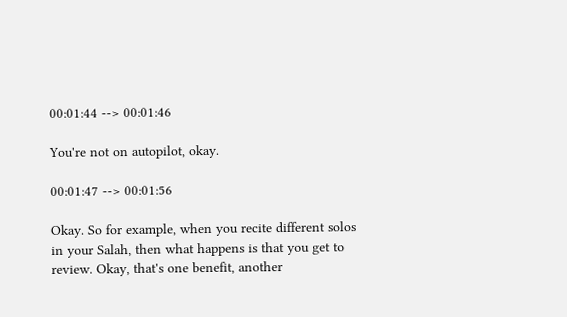00:01:44 --> 00:01:46

You're not on autopilot, okay.

00:01:47 --> 00:01:56

Okay. So for example, when you recite different solos in your Salah, then what happens is that you get to review. Okay, that's one benefit, another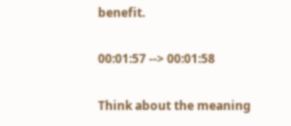benefit.

00:01:57 --> 00:01:58

Think about the meaning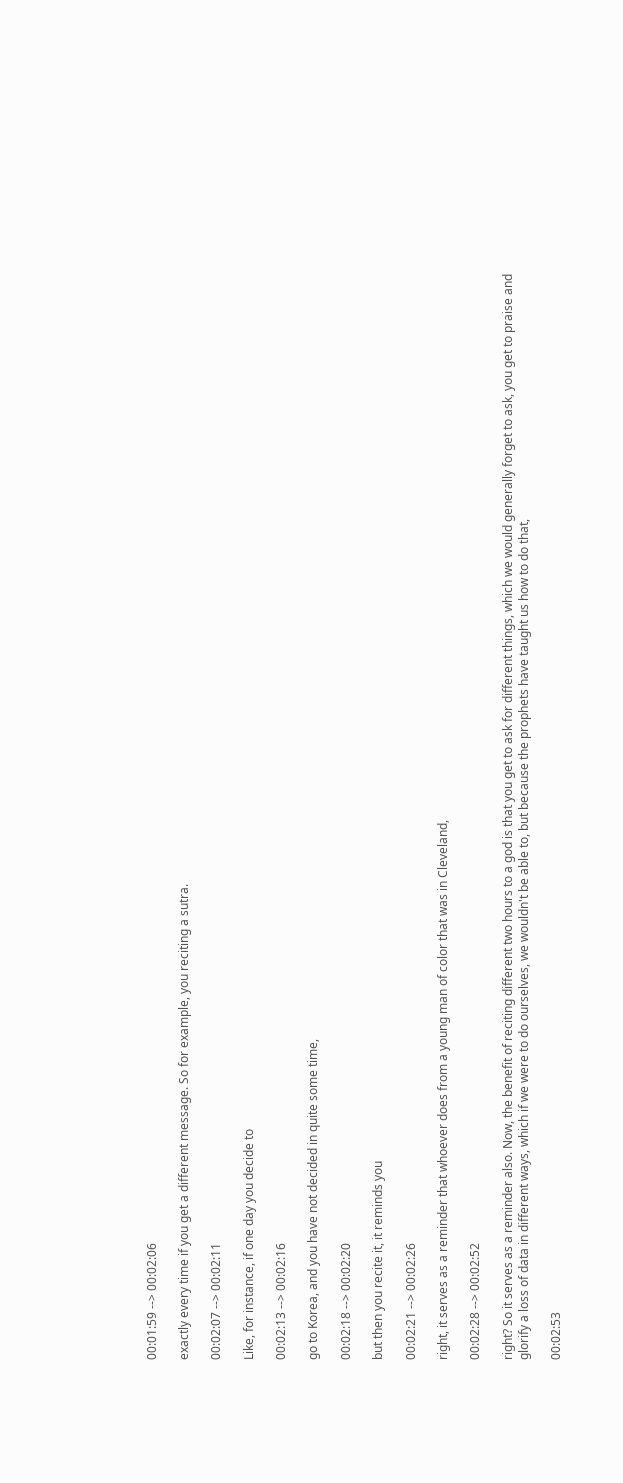00:01:59 --> 00:02:06

exactly every time if you get a different message. So for example, you reciting a sutra.

00:02:07 --> 00:02:11

Like, for instance, if one day you decide to

00:02:13 --> 00:02:16

go to Korea, and you have not decided in quite some time,

00:02:18 --> 00:02:20

but then you recite it, it reminds you

00:02:21 --> 00:02:26

right, it serves as a reminder that whoever does from a young man of color that was in Cleveland,

00:02:28 --> 00:02:52

right? So it serves as a reminder also. Now, the benefit of reciting different two hours to a god is that you get to ask for different things, which we would generally forget to ask, you get to praise and glorify a loss of data in different ways, which if we were to do ourselves, we wouldn't be able to, but because the prophets have taught us how to do that,

00:02:53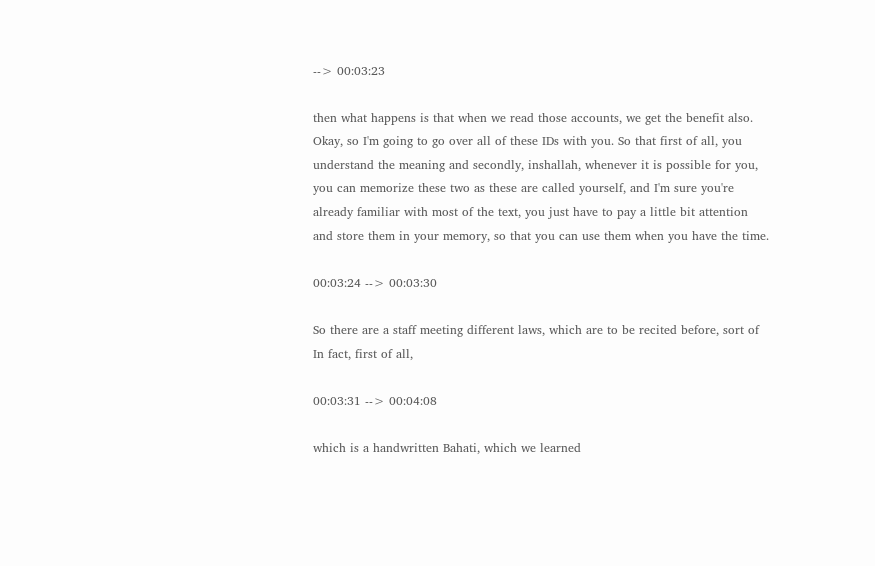--> 00:03:23

then what happens is that when we read those accounts, we get the benefit also. Okay, so I'm going to go over all of these IDs with you. So that first of all, you understand the meaning and secondly, inshallah, whenever it is possible for you, you can memorize these two as these are called yourself, and I'm sure you're already familiar with most of the text, you just have to pay a little bit attention and store them in your memory, so that you can use them when you have the time.

00:03:24 --> 00:03:30

So there are a staff meeting different laws, which are to be recited before, sort of In fact, first of all,

00:03:31 --> 00:04:08

which is a handwritten Bahati, which we learned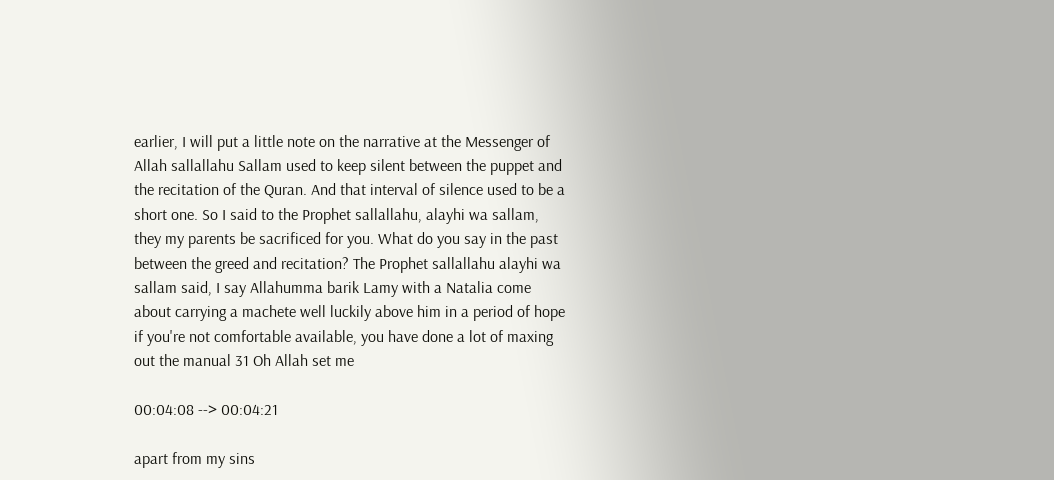earlier, I will put a little note on the narrative at the Messenger of Allah sallallahu Sallam used to keep silent between the puppet and the recitation of the Quran. And that interval of silence used to be a short one. So I said to the Prophet sallallahu, alayhi wa sallam, they my parents be sacrificed for you. What do you say in the past between the greed and recitation? The Prophet sallallahu alayhi wa sallam said, I say Allahumma barik Lamy with a Natalia come about carrying a machete well luckily above him in a period of hope if you're not comfortable available, you have done a lot of maxing out the manual 31 Oh Allah set me

00:04:08 --> 00:04:21

apart from my sins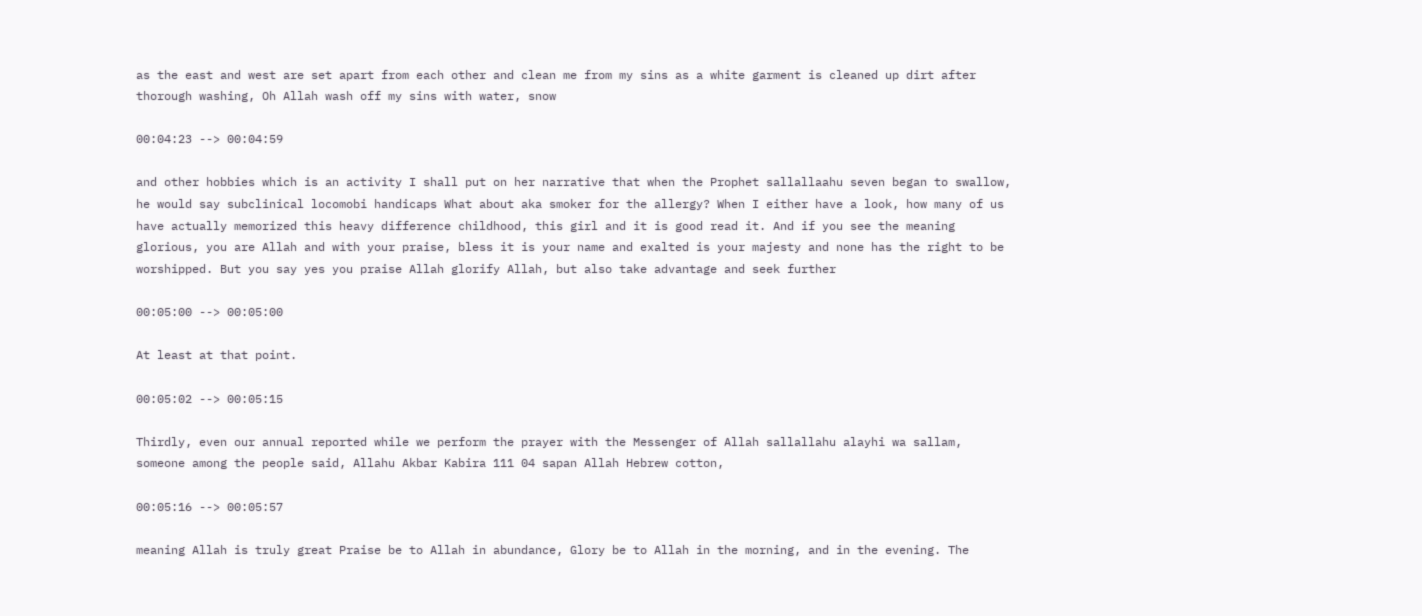as the east and west are set apart from each other and clean me from my sins as a white garment is cleaned up dirt after thorough washing, Oh Allah wash off my sins with water, snow

00:04:23 --> 00:04:59

and other hobbies which is an activity I shall put on her narrative that when the Prophet sallallaahu seven began to swallow, he would say subclinical locomobi handicaps What about aka smoker for the allergy? When I either have a look, how many of us have actually memorized this heavy difference childhood, this girl and it is good read it. And if you see the meaning glorious, you are Allah and with your praise, bless it is your name and exalted is your majesty and none has the right to be worshipped. But you say yes you praise Allah glorify Allah, but also take advantage and seek further

00:05:00 --> 00:05:00

At least at that point.

00:05:02 --> 00:05:15

Thirdly, even our annual reported while we perform the prayer with the Messenger of Allah sallallahu alayhi wa sallam, someone among the people said, Allahu Akbar Kabira 111 04 sapan Allah Hebrew cotton,

00:05:16 --> 00:05:57

meaning Allah is truly great Praise be to Allah in abundance, Glory be to Allah in the morning, and in the evening. The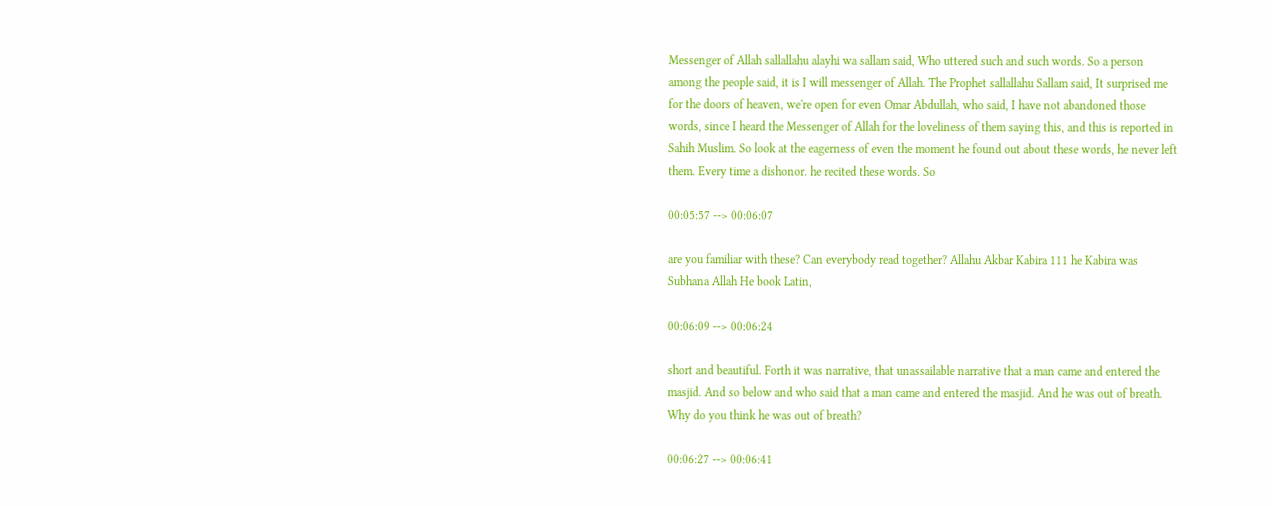Messenger of Allah sallallahu alayhi wa sallam said, Who uttered such and such words. So a person among the people said, it is I will messenger of Allah. The Prophet sallallahu Sallam said, It surprised me for the doors of heaven, we're open for even Omar Abdullah, who said, I have not abandoned those words, since I heard the Messenger of Allah for the loveliness of them saying this, and this is reported in Sahih Muslim. So look at the eagerness of even the moment he found out about these words, he never left them. Every time a dishonor. he recited these words. So

00:05:57 --> 00:06:07

are you familiar with these? Can everybody read together? Allahu Akbar Kabira 111 he Kabira was Subhana Allah He book Latin,

00:06:09 --> 00:06:24

short and beautiful. Forth it was narrative, that unassailable narrative that a man came and entered the masjid. And so below and who said that a man came and entered the masjid. And he was out of breath. Why do you think he was out of breath?

00:06:27 --> 00:06:41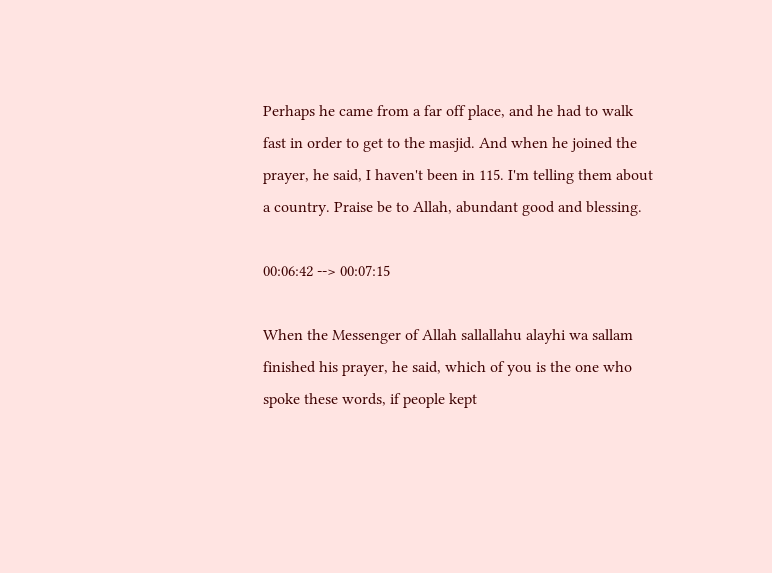Perhaps he came from a far off place, and he had to walk fast in order to get to the masjid. And when he joined the prayer, he said, I haven't been in 115. I'm telling them about a country. Praise be to Allah, abundant good and blessing.

00:06:42 --> 00:07:15

When the Messenger of Allah sallallahu alayhi wa sallam finished his prayer, he said, which of you is the one who spoke these words, if people kept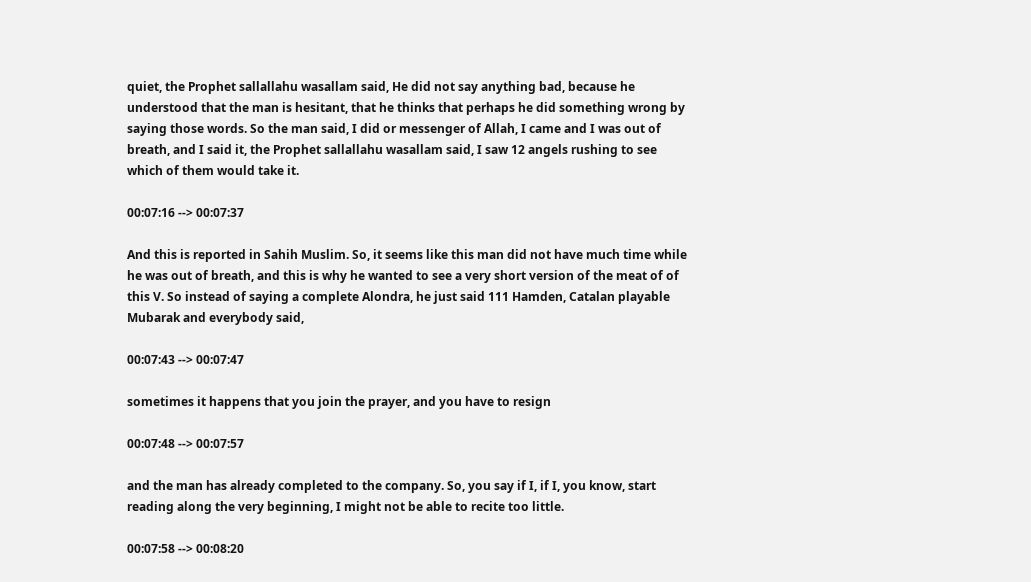quiet, the Prophet sallallahu wasallam said, He did not say anything bad, because he understood that the man is hesitant, that he thinks that perhaps he did something wrong by saying those words. So the man said, I did or messenger of Allah, I came and I was out of breath, and I said it, the Prophet sallallahu wasallam said, I saw 12 angels rushing to see which of them would take it.

00:07:16 --> 00:07:37

And this is reported in Sahih Muslim. So, it seems like this man did not have much time while he was out of breath, and this is why he wanted to see a very short version of the meat of of this V. So instead of saying a complete Alondra, he just said 111 Hamden, Catalan playable Mubarak and everybody said,

00:07:43 --> 00:07:47

sometimes it happens that you join the prayer, and you have to resign

00:07:48 --> 00:07:57

and the man has already completed to the company. So, you say if I, if I, you know, start reading along the very beginning, I might not be able to recite too little.

00:07:58 --> 00:08:20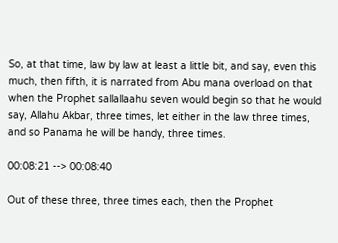So, at that time, law by law at least a little bit, and say, even this much, then fifth, it is narrated from Abu mana overload on that when the Prophet sallallaahu seven would begin so that he would say, Allahu Akbar, three times, let either in the law three times, and so Panama he will be handy, three times.

00:08:21 --> 00:08:40

Out of these three, three times each, then the Prophet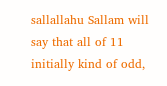sallallahu Sallam will say that all of 11 initially kind of odd,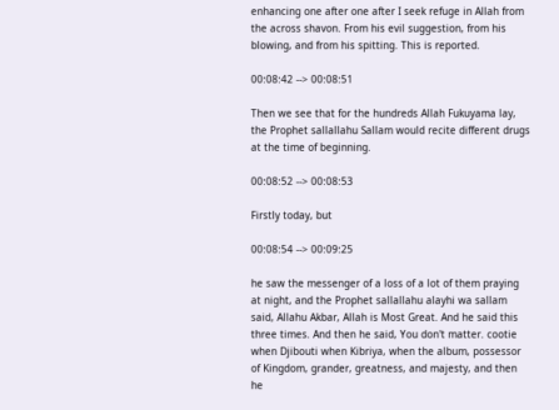enhancing one after one after I seek refuge in Allah from the across shavon. From his evil suggestion, from his blowing, and from his spitting. This is reported.

00:08:42 --> 00:08:51

Then we see that for the hundreds Allah Fukuyama lay, the Prophet sallallahu Sallam would recite different drugs at the time of beginning.

00:08:52 --> 00:08:53

Firstly today, but

00:08:54 --> 00:09:25

he saw the messenger of a loss of a lot of them praying at night, and the Prophet sallallahu alayhi wa sallam said, Allahu Akbar, Allah is Most Great. And he said this three times. And then he said, You don't matter. cootie when Djibouti when Kibriya, when the album, possessor of Kingdom, grander, greatness, and majesty, and then he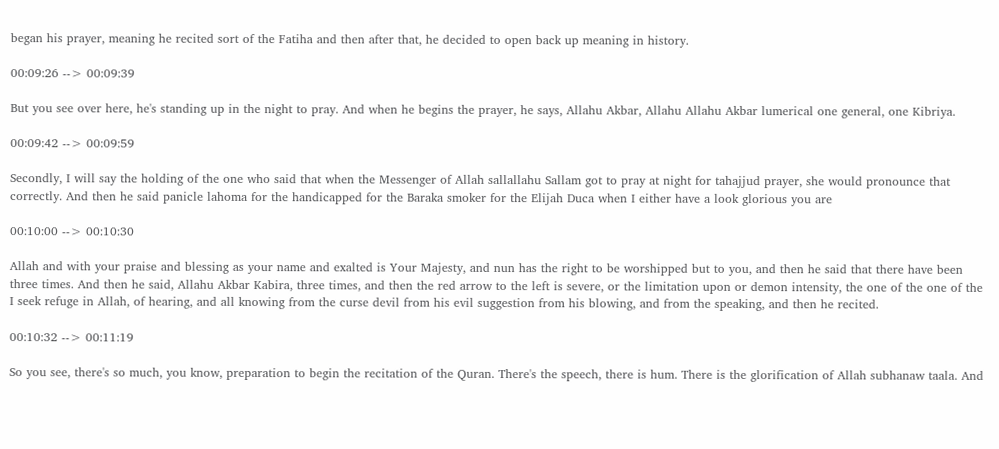began his prayer, meaning he recited sort of the Fatiha and then after that, he decided to open back up meaning in history.

00:09:26 --> 00:09:39

But you see over here, he's standing up in the night to pray. And when he begins the prayer, he says, Allahu Akbar, Allahu Allahu Akbar lumerical one general, one Kibriya.

00:09:42 --> 00:09:59

Secondly, I will say the holding of the one who said that when the Messenger of Allah sallallahu Sallam got to pray at night for tahajjud prayer, she would pronounce that correctly. And then he said panicle lahoma for the handicapped for the Baraka smoker for the Elijah Duca when I either have a look glorious you are

00:10:00 --> 00:10:30

Allah and with your praise and blessing as your name and exalted is Your Majesty, and nun has the right to be worshipped but to you, and then he said that there have been three times. And then he said, Allahu Akbar Kabira, three times, and then the red arrow to the left is severe, or the limitation upon or demon intensity, the one of the one of the I seek refuge in Allah, of hearing, and all knowing from the curse devil from his evil suggestion from his blowing, and from the speaking, and then he recited.

00:10:32 --> 00:11:19

So you see, there's so much, you know, preparation to begin the recitation of the Quran. There's the speech, there is hum. There is the glorification of Allah subhanaw taala. And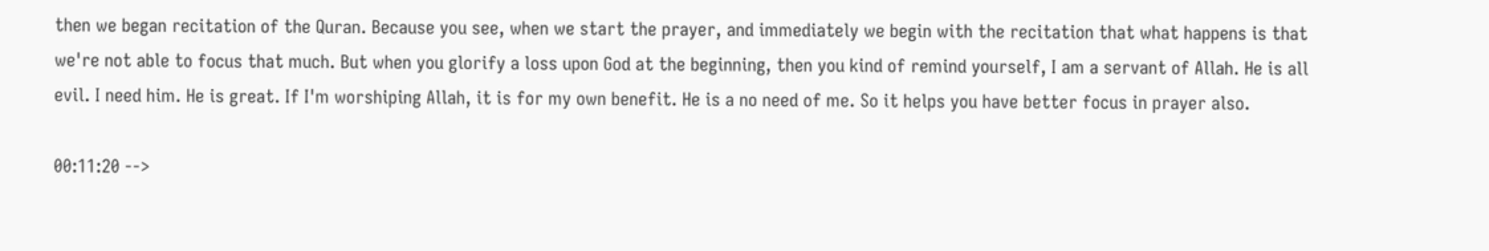then we began recitation of the Quran. Because you see, when we start the prayer, and immediately we begin with the recitation that what happens is that we're not able to focus that much. But when you glorify a loss upon God at the beginning, then you kind of remind yourself, I am a servant of Allah. He is all evil. I need him. He is great. If I'm worshiping Allah, it is for my own benefit. He is a no need of me. So it helps you have better focus in prayer also.

00:11:20 -->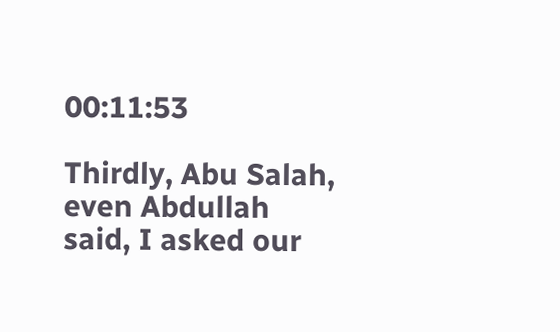00:11:53

Thirdly, Abu Salah, even Abdullah said, I asked our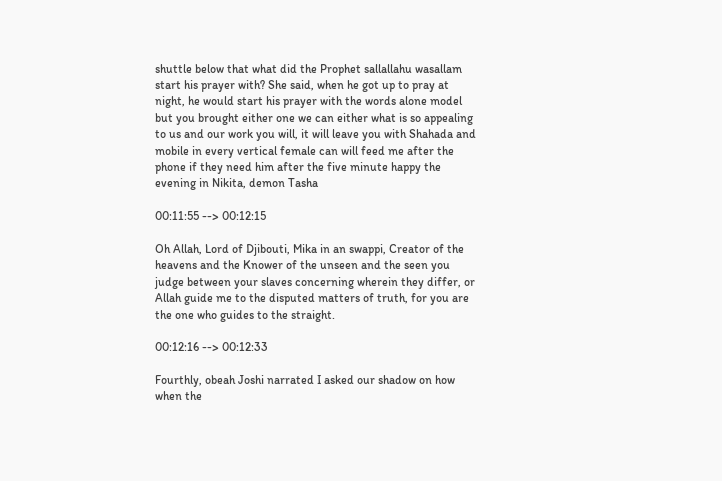shuttle below that what did the Prophet sallallahu wasallam start his prayer with? She said, when he got up to pray at night, he would start his prayer with the words alone model but you brought either one we can either what is so appealing to us and our work you will, it will leave you with Shahada and mobile in every vertical female can will feed me after the phone if they need him after the five minute happy the evening in Nikita, demon Tasha

00:11:55 --> 00:12:15

Oh Allah, Lord of Djibouti, Mika in an swappi, Creator of the heavens and the Knower of the unseen and the seen you judge between your slaves concerning wherein they differ, or Allah guide me to the disputed matters of truth, for you are the one who guides to the straight.

00:12:16 --> 00:12:33

Fourthly, obeah Joshi narrated I asked our shadow on how when the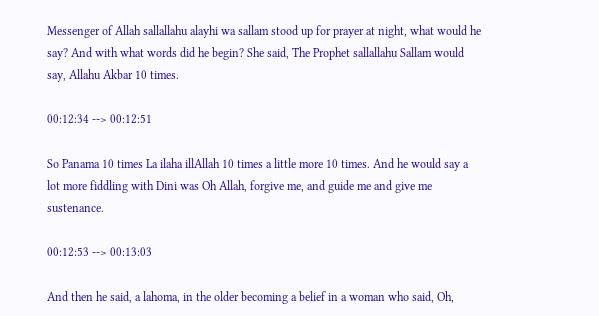Messenger of Allah sallallahu alayhi wa sallam stood up for prayer at night, what would he say? And with what words did he begin? She said, The Prophet sallallahu Sallam would say, Allahu Akbar 10 times.

00:12:34 --> 00:12:51

So Panama 10 times La ilaha illAllah 10 times a little more 10 times. And he would say a lot more fiddling with Dini was Oh Allah, forgive me, and guide me and give me sustenance.

00:12:53 --> 00:13:03

And then he said, a lahoma, in the older becoming a belief in a woman who said, Oh,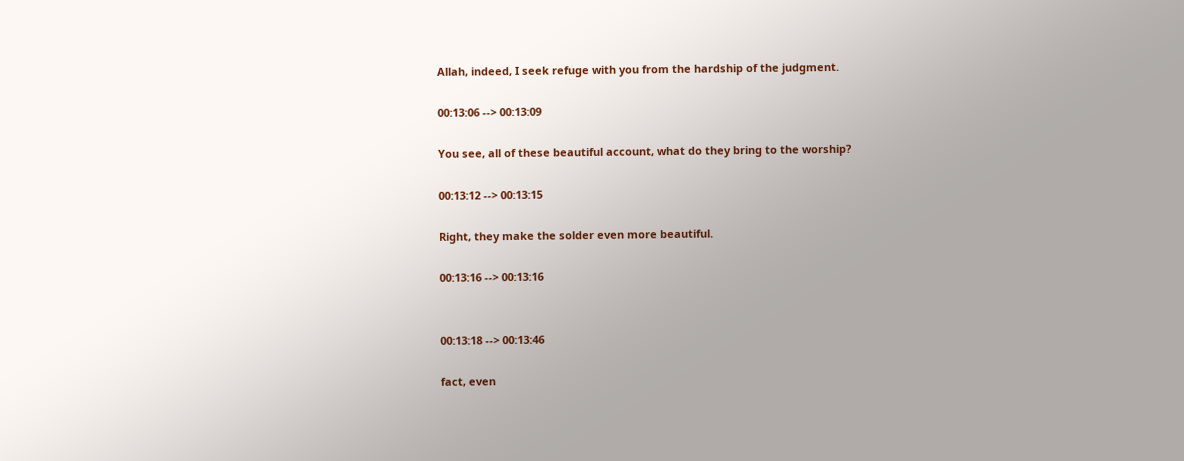Allah, indeed, I seek refuge with you from the hardship of the judgment.

00:13:06 --> 00:13:09

You see, all of these beautiful account, what do they bring to the worship?

00:13:12 --> 00:13:15

Right, they make the solder even more beautiful.

00:13:16 --> 00:13:16


00:13:18 --> 00:13:46

fact, even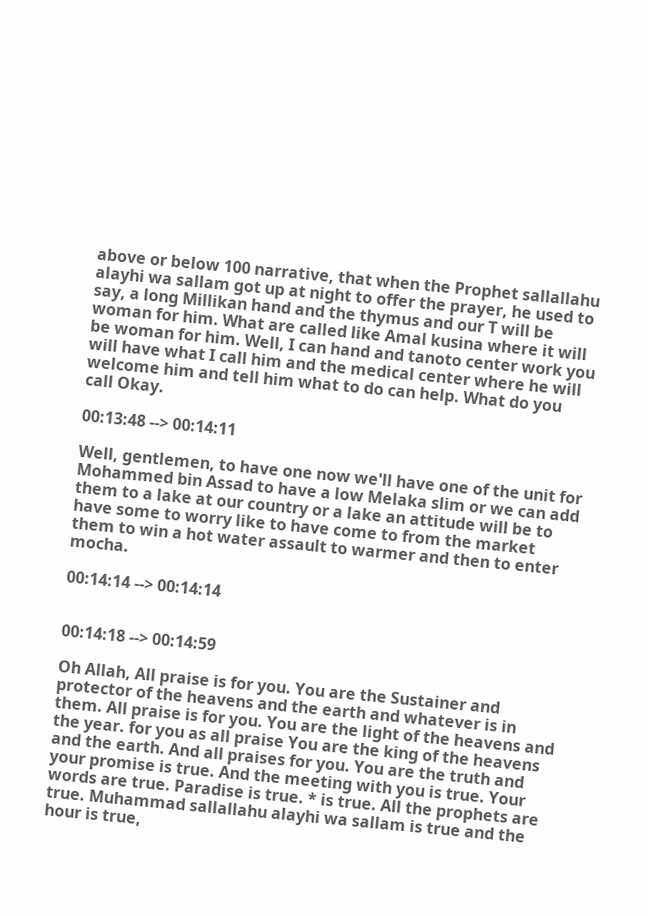above or below 100 narrative, that when the Prophet sallallahu alayhi wa sallam got up at night to offer the prayer, he used to say, a long Millikan hand and the thymus and our T will be woman for him. What are called like Amal kusina where it will be woman for him. Well, I can hand and tanoto center work you will have what I call him and the medical center where he will welcome him and tell him what to do can help. What do you call Okay.

00:13:48 --> 00:14:11

Well, gentlemen, to have one now we'll have one of the unit for Mohammed bin Assad to have a low Melaka slim or we can add them to a lake at our country or a lake an attitude will be to have some to worry like to have come to from the market them to win a hot water assault to warmer and then to enter mocha.

00:14:14 --> 00:14:14


00:14:18 --> 00:14:59

Oh Allah, All praise is for you. You are the Sustainer and protector of the heavens and the earth and whatever is in them. All praise is for you. You are the light of the heavens and the year. for you as all praise You are the king of the heavens and the earth. And all praises for you. You are the truth and your promise is true. And the meeting with you is true. Your words are true. Paradise is true. * is true. All the prophets are true. Muhammad sallallahu alayhi wa sallam is true and the hour is true,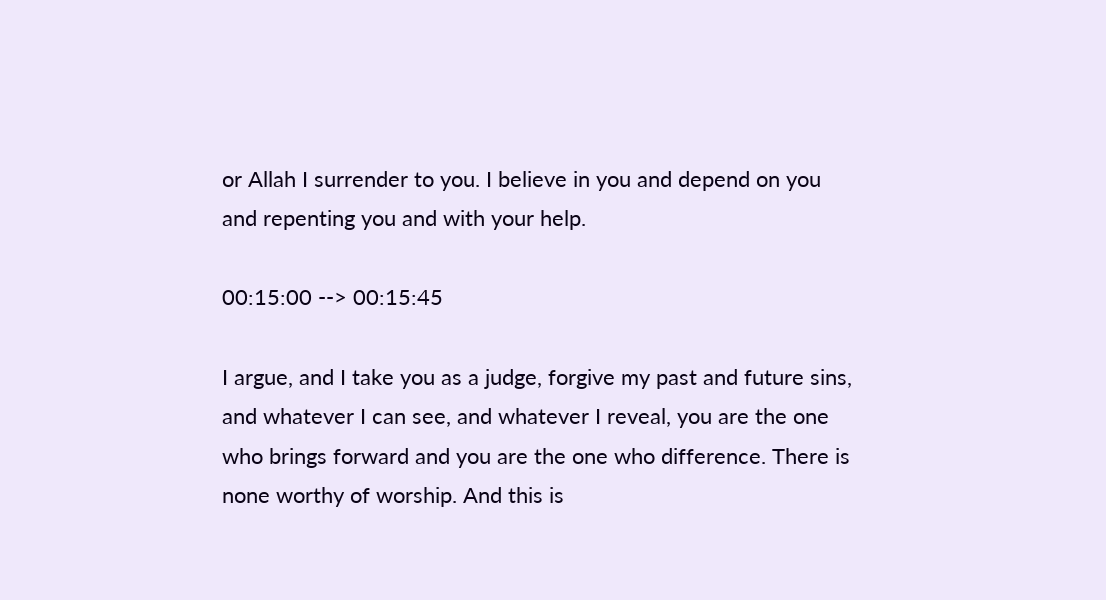or Allah I surrender to you. I believe in you and depend on you and repenting you and with your help.

00:15:00 --> 00:15:45

I argue, and I take you as a judge, forgive my past and future sins, and whatever I can see, and whatever I reveal, you are the one who brings forward and you are the one who difference. There is none worthy of worship. And this is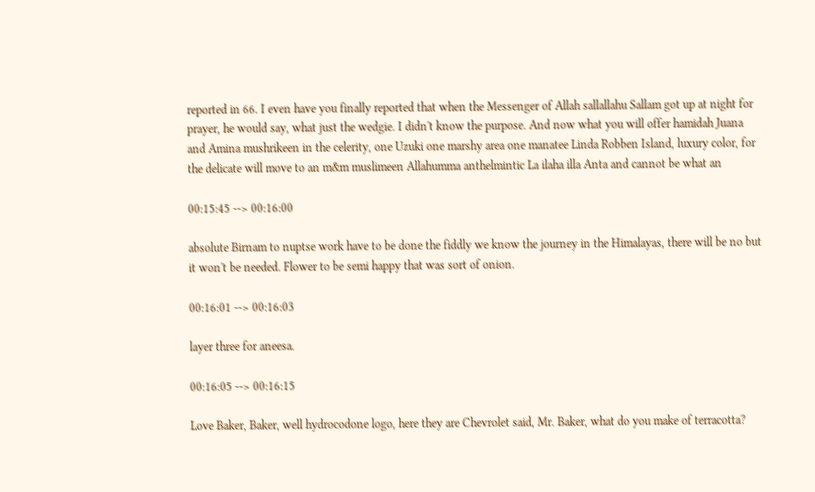reported in 66. I even have you finally reported that when the Messenger of Allah sallallahu Sallam got up at night for prayer, he would say, what just the wedgie. I didn't know the purpose. And now what you will offer hamidah Juana and Amina mushrikeen in the celerity, one Uzuki one marshy area one manatee Linda Robben Island, luxury color, for the delicate will move to an m&m muslimeen Allahumma anthelmintic La ilaha illa Anta and cannot be what an

00:15:45 --> 00:16:00

absolute Birnam to nuptse work have to be done the fiddly we know the journey in the Himalayas, there will be no but it won't be needed. Flower to be semi happy that was sort of onion.

00:16:01 --> 00:16:03

layer three for aneesa.

00:16:05 --> 00:16:15

Love Baker, Baker, well hydrocodone logo, here they are Chevrolet said, Mr. Baker, what do you make of terracotta?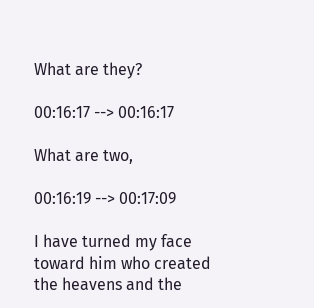What are they?

00:16:17 --> 00:16:17

What are two,

00:16:19 --> 00:17:09

I have turned my face toward him who created the heavens and the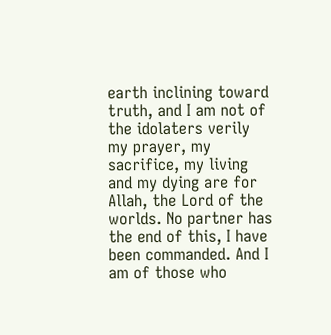earth inclining toward truth, and I am not of the idolaters verily my prayer, my sacrifice, my living and my dying are for Allah, the Lord of the worlds. No partner has the end of this, I have been commanded. And I am of those who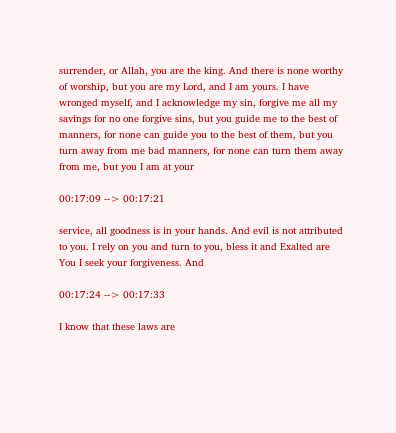surrender, or Allah, you are the king. And there is none worthy of worship, but you are my Lord, and I am yours. I have wronged myself, and I acknowledge my sin, forgive me all my savings for no one forgive sins, but you guide me to the best of manners, for none can guide you to the best of them, but you turn away from me bad manners, for none can turn them away from me, but you I am at your

00:17:09 --> 00:17:21

service, all goodness is in your hands. And evil is not attributed to you. I rely on you and turn to you, bless it and Exalted are You I seek your forgiveness. And

00:17:24 --> 00:17:33

I know that these laws are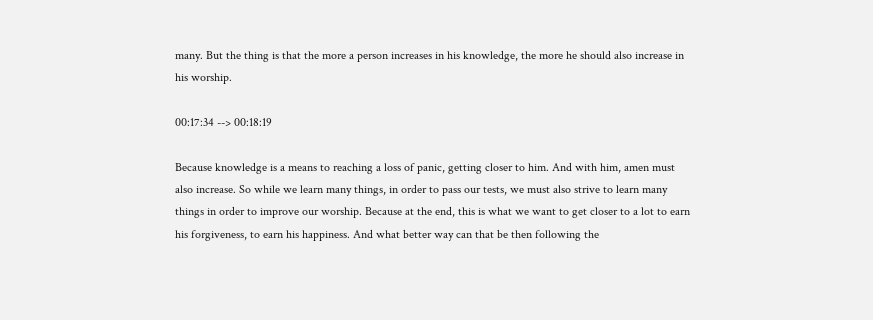many. But the thing is that the more a person increases in his knowledge, the more he should also increase in his worship.

00:17:34 --> 00:18:19

Because knowledge is a means to reaching a loss of panic, getting closer to him. And with him, amen must also increase. So while we learn many things, in order to pass our tests, we must also strive to learn many things in order to improve our worship. Because at the end, this is what we want to get closer to a lot to earn his forgiveness, to earn his happiness. And what better way can that be then following the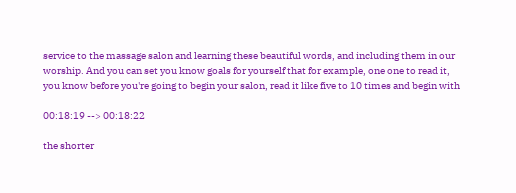service to the massage salon and learning these beautiful words, and including them in our worship. And you can set you know goals for yourself that for example, one one to read it, you know before you're going to begin your salon, read it like five to 10 times and begin with

00:18:19 --> 00:18:22

the shorter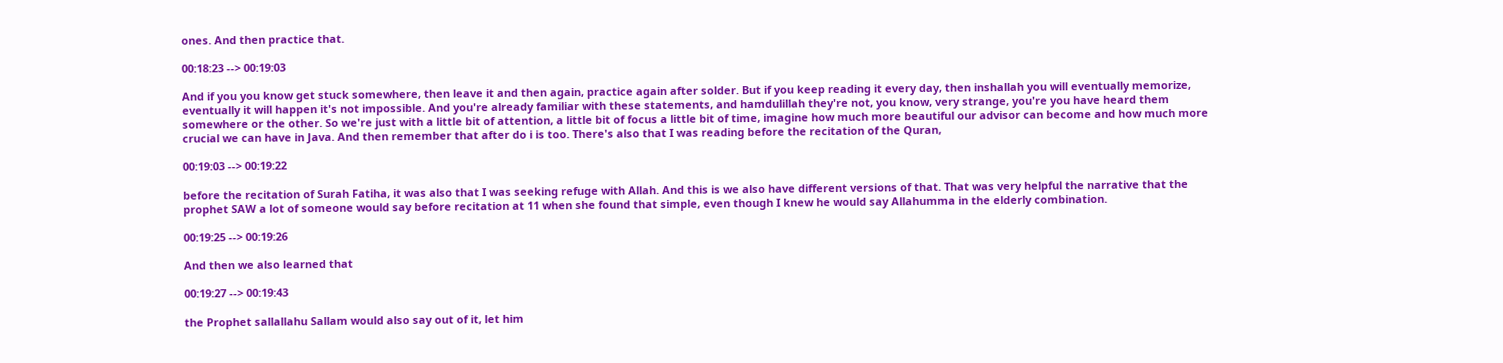ones. And then practice that.

00:18:23 --> 00:19:03

And if you you know get stuck somewhere, then leave it and then again, practice again after solder. But if you keep reading it every day, then inshallah you will eventually memorize, eventually it will happen it's not impossible. And you're already familiar with these statements, and hamdulillah they're not, you know, very strange, you're you have heard them somewhere or the other. So we're just with a little bit of attention, a little bit of focus a little bit of time, imagine how much more beautiful our advisor can become and how much more crucial we can have in Java. And then remember that after do i is too. There's also that I was reading before the recitation of the Quran,

00:19:03 --> 00:19:22

before the recitation of Surah Fatiha, it was also that I was seeking refuge with Allah. And this is we also have different versions of that. That was very helpful the narrative that the prophet SAW a lot of someone would say before recitation at 11 when she found that simple, even though I knew he would say Allahumma in the elderly combination.

00:19:25 --> 00:19:26

And then we also learned that

00:19:27 --> 00:19:43

the Prophet sallallahu Sallam would also say out of it, let him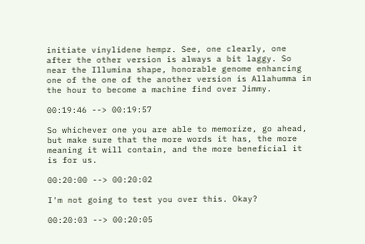initiate vinylidene hempz. See, one clearly, one after the other version is always a bit laggy. So near the Illumina shape, honorable genome enhancing one of the one of the another version is Allahumma in the hour to become a machine find over Jimmy.

00:19:46 --> 00:19:57

So whichever one you are able to memorize, go ahead, but make sure that the more words it has, the more meaning it will contain, and the more beneficial it is for us.

00:20:00 --> 00:20:02

I'm not going to test you over this. Okay?

00:20:03 --> 00:20:05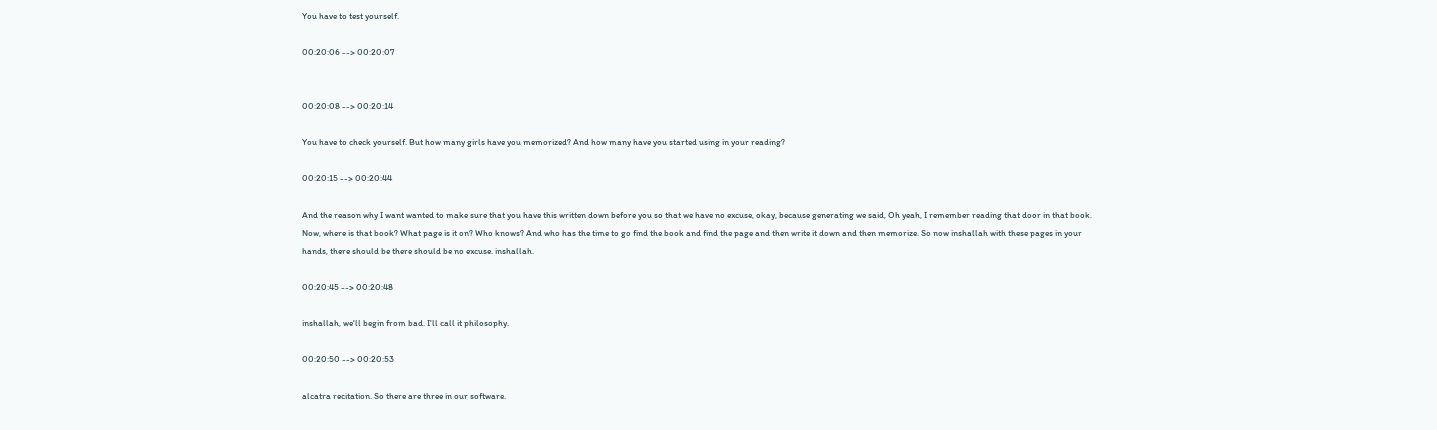You have to test yourself.

00:20:06 --> 00:20:07


00:20:08 --> 00:20:14

You have to check yourself. But how many girls have you memorized? And how many have you started using in your reading?

00:20:15 --> 00:20:44

And the reason why I want wanted to make sure that you have this written down before you so that we have no excuse, okay, because generating we said, Oh yeah, I remember reading that door in that book. Now, where is that book? What page is it on? Who knows? And who has the time to go find the book and find the page and then write it down and then memorize. So now inshallah with these pages in your hands, there should be there should be no excuse. inshallah.

00:20:45 --> 00:20:48

inshallah, we'll begin from bad. I'll call it philosophy.

00:20:50 --> 00:20:53

alcatra recitation. So there are three in our software.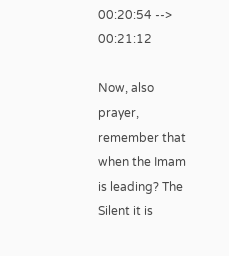00:20:54 --> 00:21:12

Now, also prayer, remember that when the Imam is leading? The Silent it is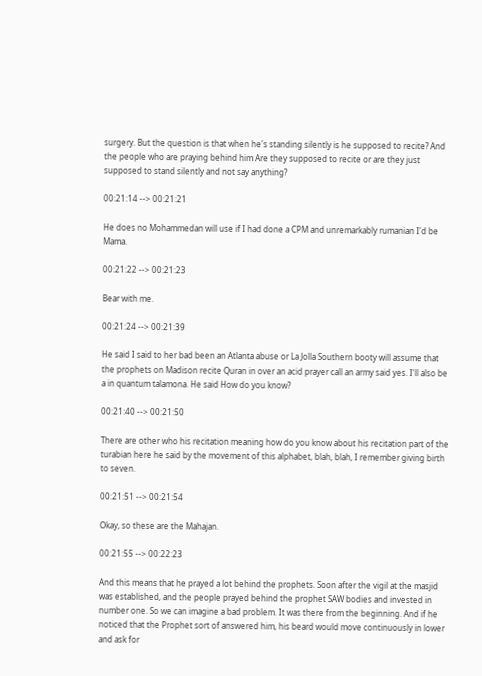surgery. But the question is that when he's standing silently is he supposed to recite? And the people who are praying behind him Are they supposed to recite or are they just supposed to stand silently and not say anything?

00:21:14 --> 00:21:21

He does no Mohammedan will use if I had done a CPM and unremarkably rumanian I'd be Mama.

00:21:22 --> 00:21:23

Bear with me.

00:21:24 --> 00:21:39

He said I said to her bad been an Atlanta abuse or La Jolla Southern booty will assume that the prophets on Madison recite Quran in over an acid prayer call an army said yes. I'll also be a in quantum talamona. He said How do you know?

00:21:40 --> 00:21:50

There are other who his recitation meaning how do you know about his recitation part of the turabian here he said by the movement of this alphabet, blah, blah, I remember giving birth to seven.

00:21:51 --> 00:21:54

Okay, so these are the Mahajan.

00:21:55 --> 00:22:23

And this means that he prayed a lot behind the prophets. Soon after the vigil at the masjid was established, and the people prayed behind the prophet SAW bodies and invested in number one. So we can imagine a bad problem. It was there from the beginning. And if he noticed that the Prophet sort of answered him, his beard would move continuously in lower and ask for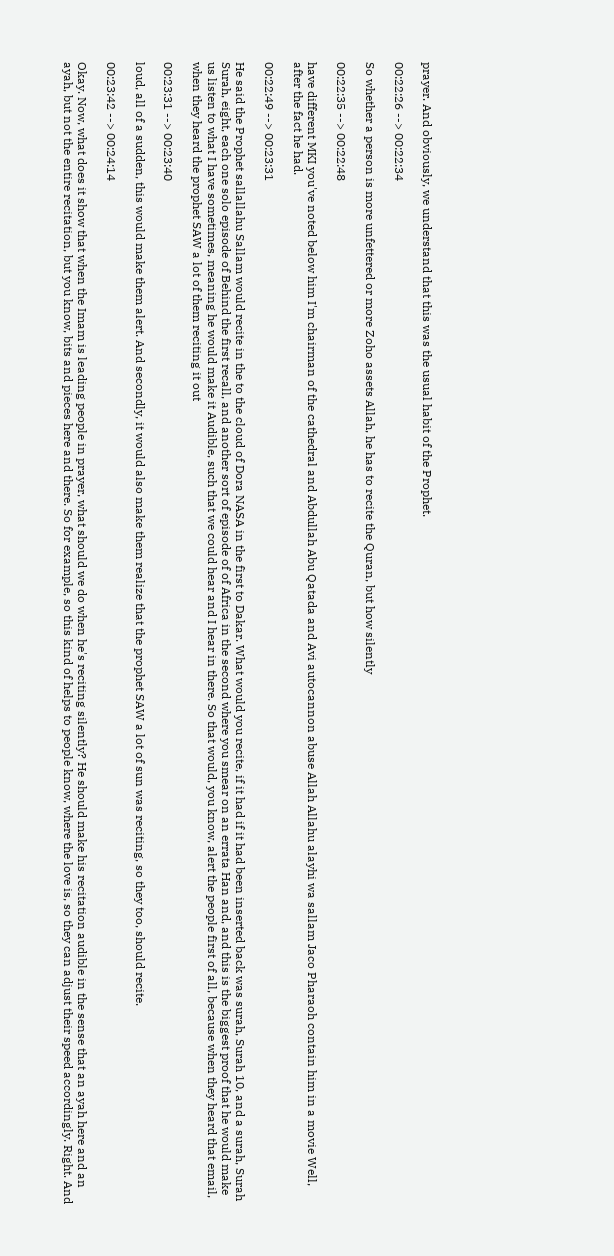prayer. And obviously, we understand that this was the usual habit of the Prophet.

00:22:26 --> 00:22:34

So whether a person is more unfettered or more Zoho assets Allah, he has to recite the Quran, but how silently

00:22:35 --> 00:22:48

have different MKI you've noted below him I'm chairman of the cathedral and Abdullah Abu Qatada and Avi autocannon abuse Allah Allahu alayhi wa sallam Jaco Pharaoh contain him in a movie Well, after the fact he had.

00:22:49 --> 00:23:31

He said the Prophet sallallahu Sallam would recite in the to the cloud of Dora NASA in the first to Dakar. What would you recite, if it had if it had been inserted back was surah, Surah 10, and a surah, Surah Surah, eight, each one solo episode of Behind the first recall, and another sort of episode of of Africa in the second where you smear on an errata Han and, and this is the biggest proof that he would make us listen to what I have sometimes, meaning he would make it Audible, such that we could hear and I hear in there. So that would, you know, alert the people first of all, because when they heard that email, when they heard the prophet SAW a lot of them reciting it out

00:23:31 --> 00:23:40

loud, all of a sudden, this would make them alert. And secondly, it would also make them realize that the prophet SAW a lot of sun was reciting, so they too, should recite.

00:23:42 --> 00:24:14

Okay. Now, what does it show that when the Imam is leading people in prayer, what should we do when he's reciting silently? He should make his recitation audible in the sense that an ayah here and an ayah, but not the entire recitation, but you know, bits and pieces here and there. So for example, so this kind of helps to people know, where the love is, so they can adjust their speed accordingly. Right. And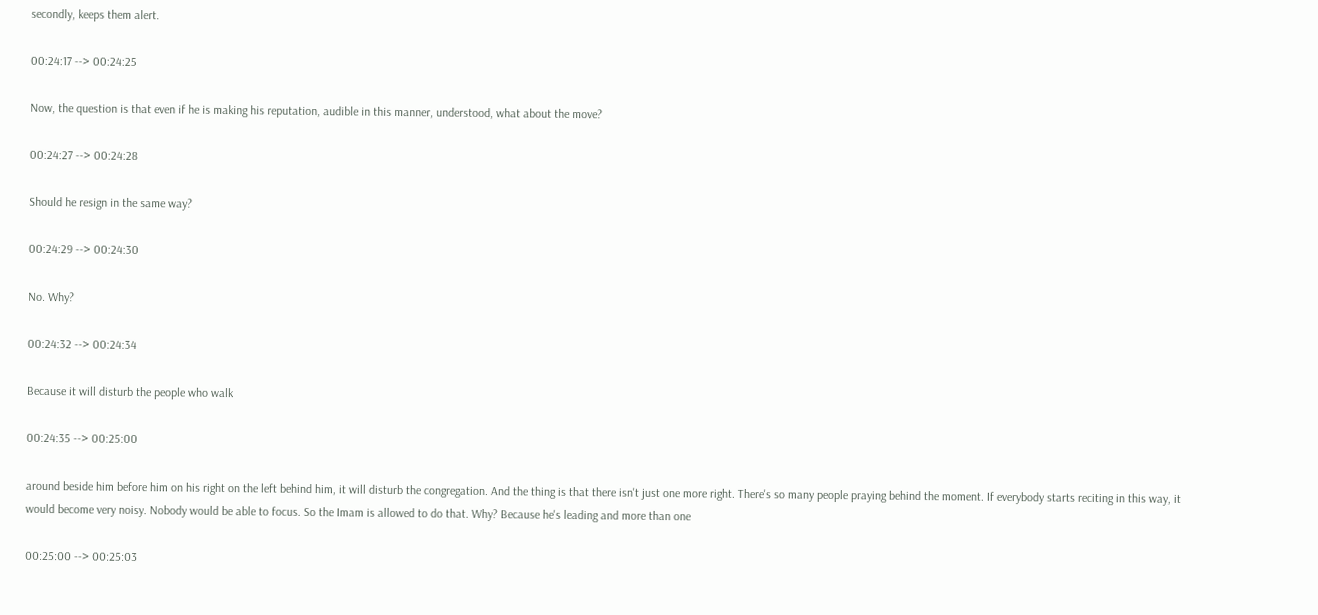secondly, keeps them alert.

00:24:17 --> 00:24:25

Now, the question is that even if he is making his reputation, audible in this manner, understood, what about the move?

00:24:27 --> 00:24:28

Should he resign in the same way?

00:24:29 --> 00:24:30

No. Why?

00:24:32 --> 00:24:34

Because it will disturb the people who walk

00:24:35 --> 00:25:00

around beside him before him on his right on the left behind him, it will disturb the congregation. And the thing is that there isn't just one more right. There's so many people praying behind the moment. If everybody starts reciting in this way, it would become very noisy. Nobody would be able to focus. So the Imam is allowed to do that. Why? Because he's leading and more than one

00:25:00 --> 00:25:03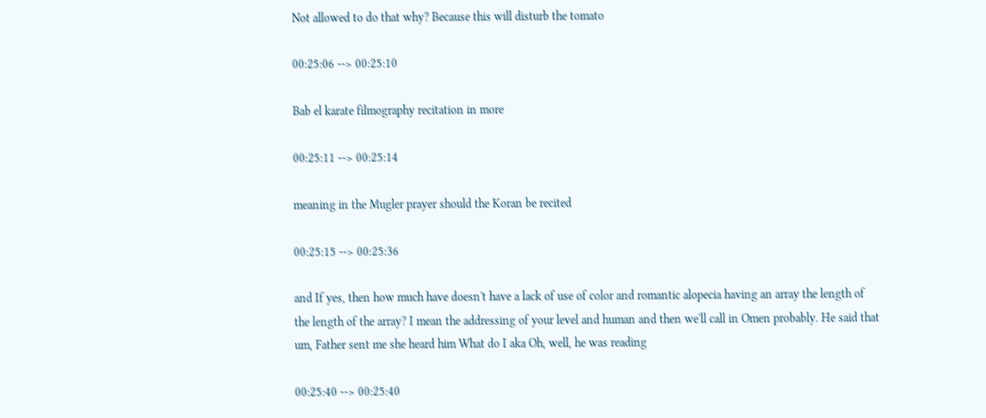Not allowed to do that why? Because this will disturb the tomato

00:25:06 --> 00:25:10

Bab el karate filmography recitation in more

00:25:11 --> 00:25:14

meaning in the Mugler prayer should the Koran be recited

00:25:15 --> 00:25:36

and If yes, then how much have doesn't have a lack of use of color and romantic alopecia having an array the length of the length of the array? I mean the addressing of your level and human and then we'll call in Omen probably. He said that um, Father sent me she heard him What do I aka Oh, well, he was reading

00:25:40 --> 00:25:40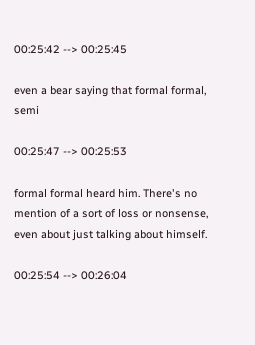00:25:42 --> 00:25:45

even a bear saying that formal formal, semi

00:25:47 --> 00:25:53

formal formal heard him. There's no mention of a sort of loss or nonsense, even about just talking about himself.

00:25:54 --> 00:26:04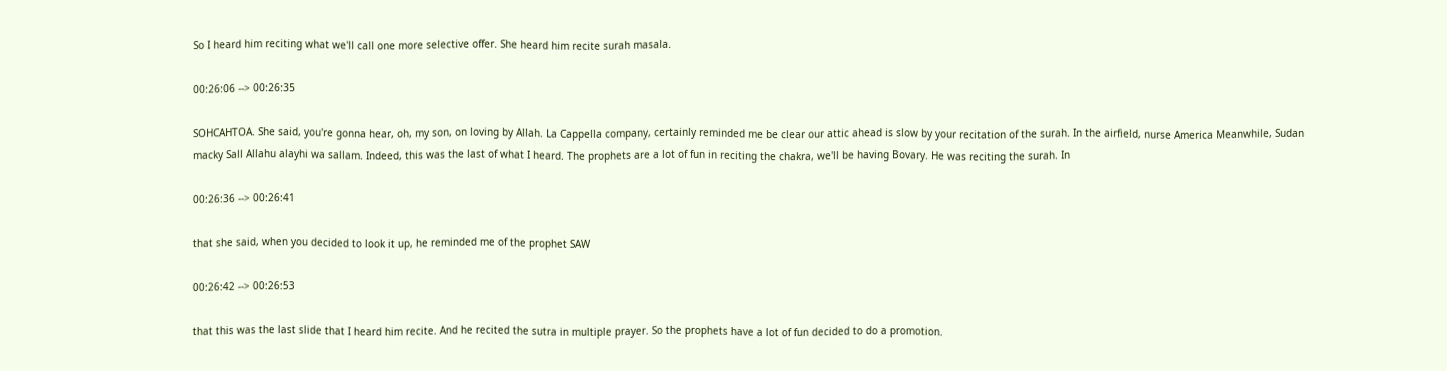So I heard him reciting what we'll call one more selective offer. She heard him recite surah masala.

00:26:06 --> 00:26:35

SOHCAHTOA. She said, you're gonna hear, oh, my son, on loving by Allah. La Cappella company, certainly reminded me be clear our attic ahead is slow by your recitation of the surah. In the airfield, nurse America Meanwhile, Sudan macky Sall Allahu alayhi wa sallam. Indeed, this was the last of what I heard. The prophets are a lot of fun in reciting the chakra, we'll be having Bovary. He was reciting the surah. In

00:26:36 --> 00:26:41

that she said, when you decided to look it up, he reminded me of the prophet SAW

00:26:42 --> 00:26:53

that this was the last slide that I heard him recite. And he recited the sutra in multiple prayer. So the prophets have a lot of fun decided to do a promotion.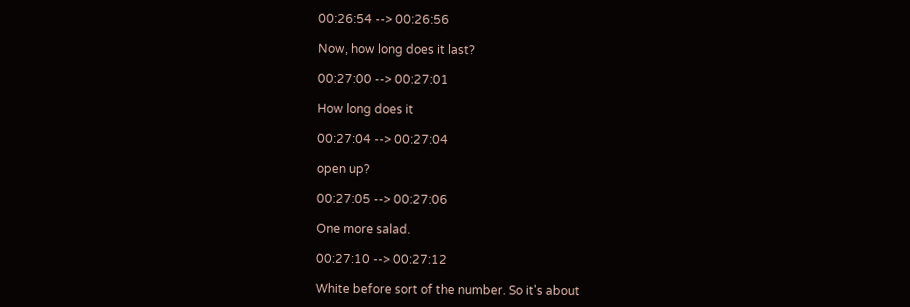00:26:54 --> 00:26:56

Now, how long does it last?

00:27:00 --> 00:27:01

How long does it

00:27:04 --> 00:27:04

open up?

00:27:05 --> 00:27:06

One more salad.

00:27:10 --> 00:27:12

White before sort of the number. So it's about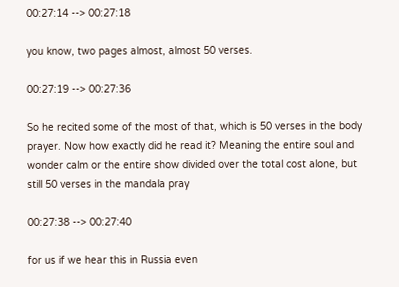00:27:14 --> 00:27:18

you know, two pages almost, almost 50 verses.

00:27:19 --> 00:27:36

So he recited some of the most of that, which is 50 verses in the body prayer. Now how exactly did he read it? Meaning the entire soul and wonder calm or the entire show divided over the total cost alone, but still 50 verses in the mandala pray

00:27:38 --> 00:27:40

for us if we hear this in Russia even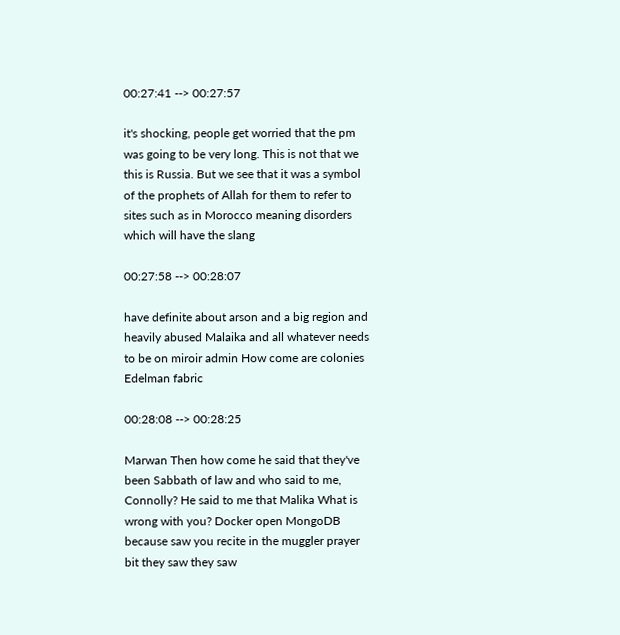00:27:41 --> 00:27:57

it's shocking, people get worried that the pm was going to be very long. This is not that we this is Russia. But we see that it was a symbol of the prophets of Allah for them to refer to sites such as in Morocco meaning disorders which will have the slang

00:27:58 --> 00:28:07

have definite about arson and a big region and heavily abused Malaika and all whatever needs to be on miroir admin How come are colonies Edelman fabric

00:28:08 --> 00:28:25

Marwan Then how come he said that they've been Sabbath of law and who said to me, Connolly? He said to me that Malika What is wrong with you? Docker open MongoDB because saw you recite in the muggler prayer bit they saw they saw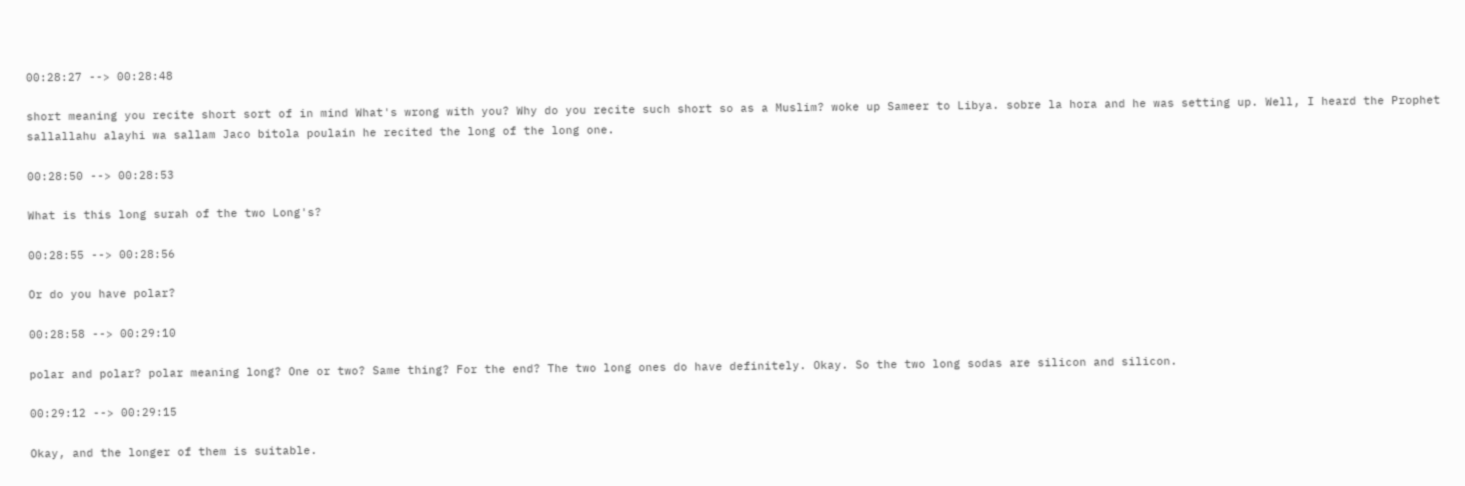00:28:27 --> 00:28:48

short meaning you recite short sort of in mind What's wrong with you? Why do you recite such short so as a Muslim? woke up Sameer to Libya. sobre la hora and he was setting up. Well, I heard the Prophet sallallahu alayhi wa sallam Jaco bitola poulain he recited the long of the long one.

00:28:50 --> 00:28:53

What is this long surah of the two Long's?

00:28:55 --> 00:28:56

Or do you have polar?

00:28:58 --> 00:29:10

polar and polar? polar meaning long? One or two? Same thing? For the end? The two long ones do have definitely. Okay. So the two long sodas are silicon and silicon.

00:29:12 --> 00:29:15

Okay, and the longer of them is suitable.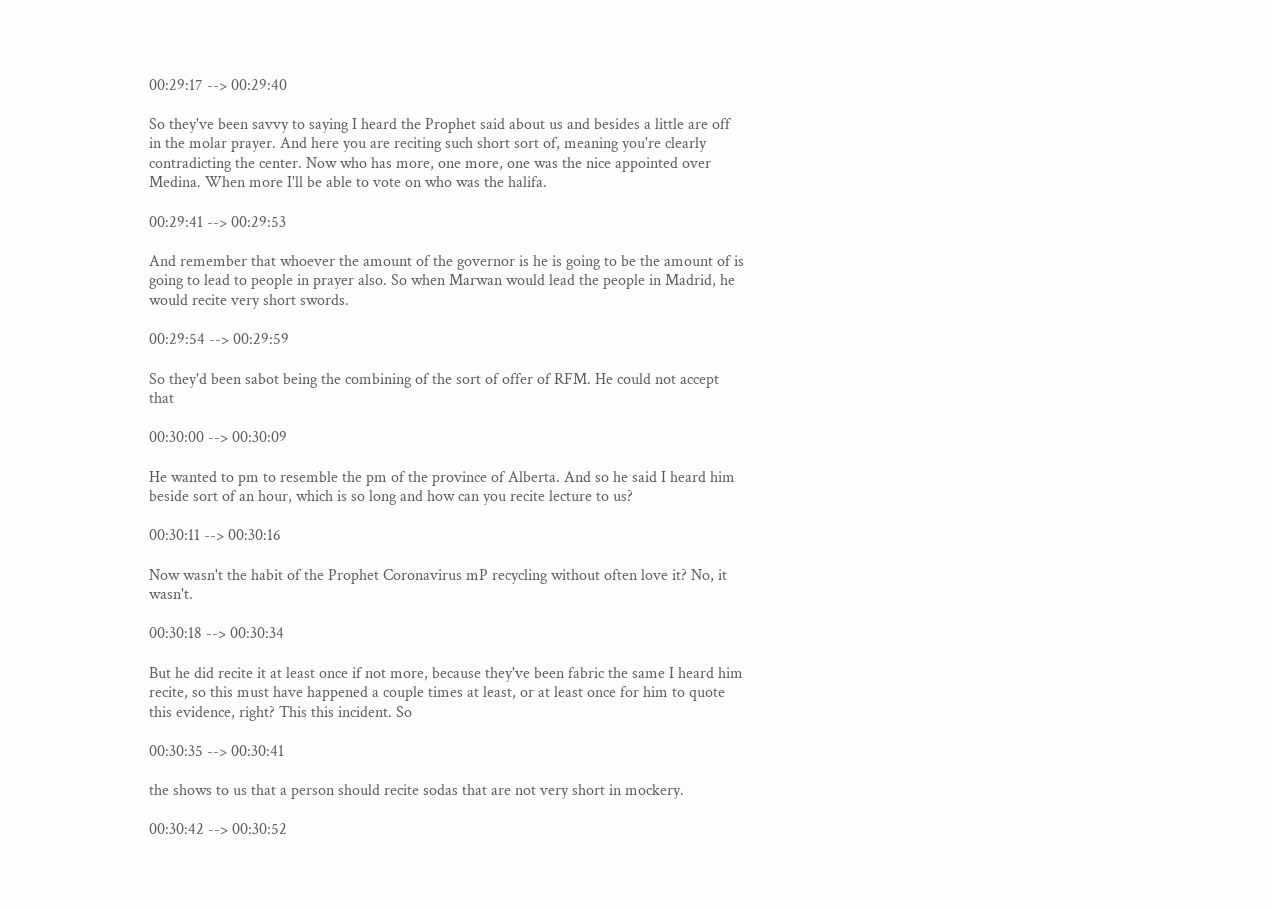00:29:17 --> 00:29:40

So they've been savvy to saying I heard the Prophet said about us and besides a little are off in the molar prayer. And here you are reciting such short sort of, meaning you're clearly contradicting the center. Now who has more, one more, one was the nice appointed over Medina. When more I'll be able to vote on who was the halifa.

00:29:41 --> 00:29:53

And remember that whoever the amount of the governor is he is going to be the amount of is going to lead to people in prayer also. So when Marwan would lead the people in Madrid, he would recite very short swords.

00:29:54 --> 00:29:59

So they'd been sabot being the combining of the sort of offer of RFM. He could not accept that

00:30:00 --> 00:30:09

He wanted to pm to resemble the pm of the province of Alberta. And so he said I heard him beside sort of an hour, which is so long and how can you recite lecture to us?

00:30:11 --> 00:30:16

Now wasn't the habit of the Prophet Coronavirus mP recycling without often love it? No, it wasn't.

00:30:18 --> 00:30:34

But he did recite it at least once if not more, because they've been fabric the same I heard him recite, so this must have happened a couple times at least, or at least once for him to quote this evidence, right? This this incident. So

00:30:35 --> 00:30:41

the shows to us that a person should recite sodas that are not very short in mockery.

00:30:42 --> 00:30:52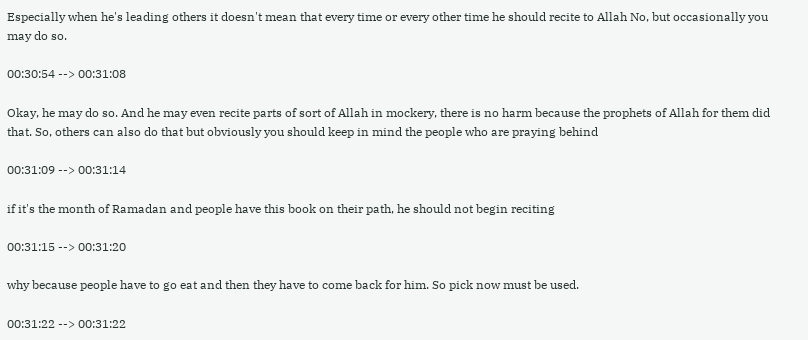Especially when he's leading others it doesn't mean that every time or every other time he should recite to Allah No, but occasionally you may do so.

00:30:54 --> 00:31:08

Okay, he may do so. And he may even recite parts of sort of Allah in mockery, there is no harm because the prophets of Allah for them did that. So, others can also do that but obviously you should keep in mind the people who are praying behind

00:31:09 --> 00:31:14

if it's the month of Ramadan and people have this book on their path, he should not begin reciting

00:31:15 --> 00:31:20

why because people have to go eat and then they have to come back for him. So pick now must be used.

00:31:22 --> 00:31:22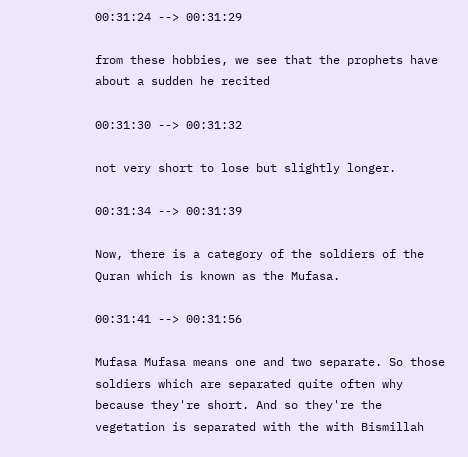00:31:24 --> 00:31:29

from these hobbies, we see that the prophets have about a sudden he recited

00:31:30 --> 00:31:32

not very short to lose but slightly longer.

00:31:34 --> 00:31:39

Now, there is a category of the soldiers of the Quran which is known as the Mufasa.

00:31:41 --> 00:31:56

Mufasa Mufasa means one and two separate. So those soldiers which are separated quite often why because they're short. And so they're the vegetation is separated with the with Bismillah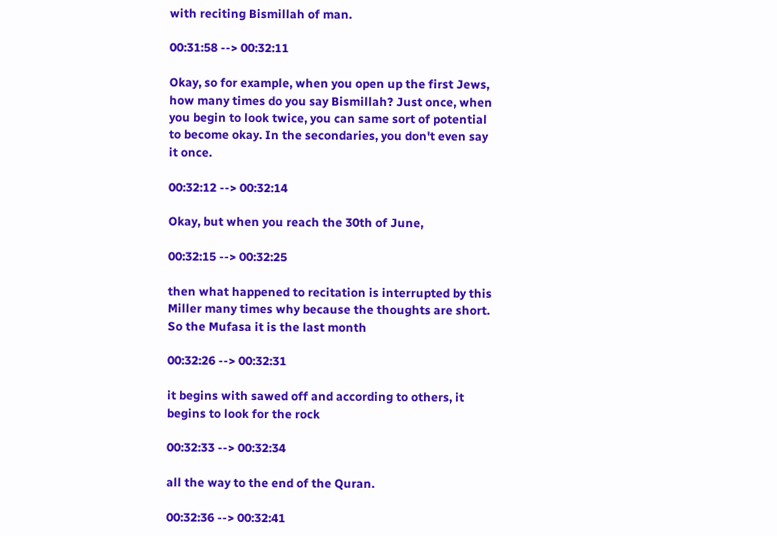with reciting Bismillah of man.

00:31:58 --> 00:32:11

Okay, so for example, when you open up the first Jews, how many times do you say Bismillah? Just once, when you begin to look twice, you can same sort of potential to become okay. In the secondaries, you don't even say it once.

00:32:12 --> 00:32:14

Okay, but when you reach the 30th of June,

00:32:15 --> 00:32:25

then what happened to recitation is interrupted by this Miller many times why because the thoughts are short. So the Mufasa it is the last month

00:32:26 --> 00:32:31

it begins with sawed off and according to others, it begins to look for the rock

00:32:33 --> 00:32:34

all the way to the end of the Quran.

00:32:36 --> 00:32:41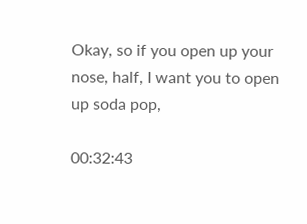Okay, so if you open up your nose, half, I want you to open up soda pop,

00:32:43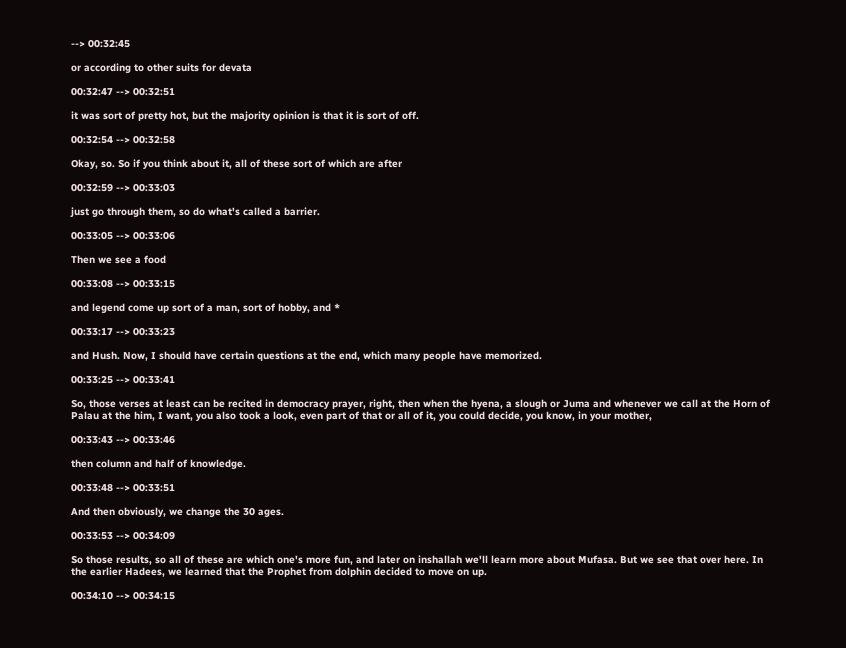--> 00:32:45

or according to other suits for devata

00:32:47 --> 00:32:51

it was sort of pretty hot, but the majority opinion is that it is sort of off.

00:32:54 --> 00:32:58

Okay, so. So if you think about it, all of these sort of which are after

00:32:59 --> 00:33:03

just go through them, so do what's called a barrier.

00:33:05 --> 00:33:06

Then we see a food

00:33:08 --> 00:33:15

and legend come up sort of a man, sort of hobby, and *

00:33:17 --> 00:33:23

and Hush. Now, I should have certain questions at the end, which many people have memorized.

00:33:25 --> 00:33:41

So, those verses at least can be recited in democracy prayer, right, then when the hyena, a slough or Juma and whenever we call at the Horn of Palau at the him, I want, you also took a look, even part of that or all of it, you could decide, you know, in your mother,

00:33:43 --> 00:33:46

then column and half of knowledge.

00:33:48 --> 00:33:51

And then obviously, we change the 30 ages.

00:33:53 --> 00:34:09

So those results, so all of these are which one's more fun, and later on inshallah we'll learn more about Mufasa. But we see that over here. In the earlier Hadees, we learned that the Prophet from dolphin decided to move on up.

00:34:10 --> 00:34:15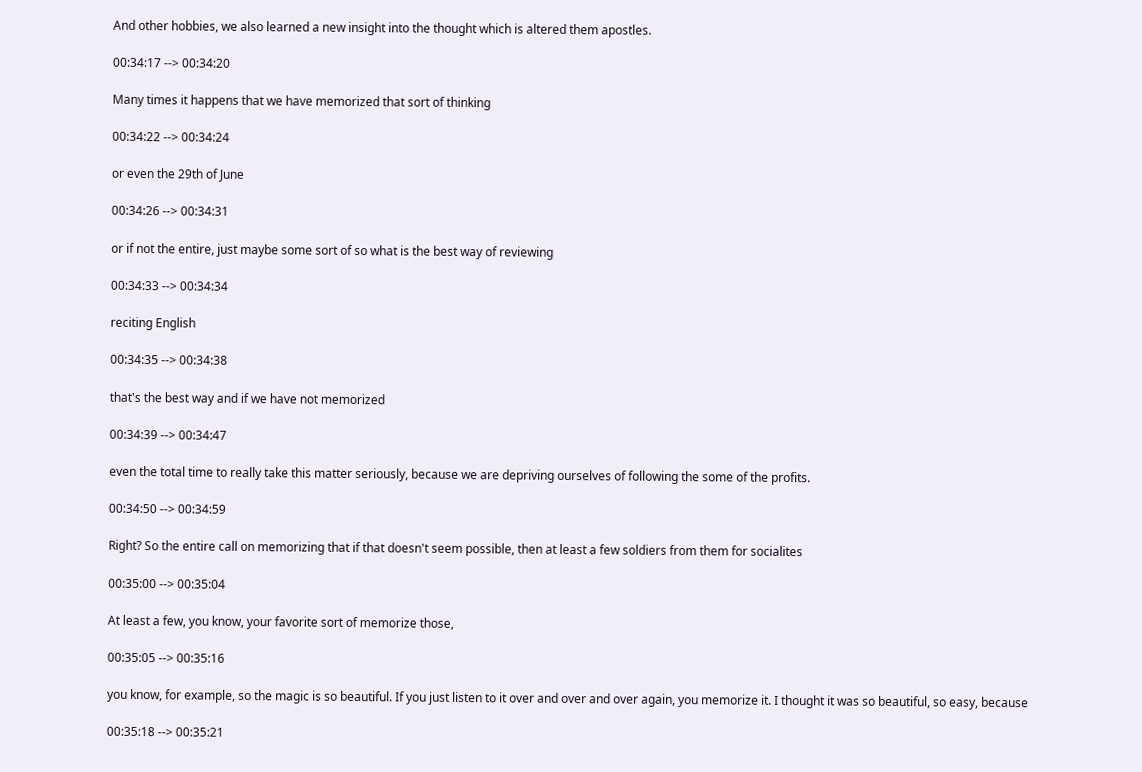And other hobbies, we also learned a new insight into the thought which is altered them apostles.

00:34:17 --> 00:34:20

Many times it happens that we have memorized that sort of thinking

00:34:22 --> 00:34:24

or even the 29th of June

00:34:26 --> 00:34:31

or if not the entire, just maybe some sort of so what is the best way of reviewing

00:34:33 --> 00:34:34

reciting English

00:34:35 --> 00:34:38

that's the best way and if we have not memorized

00:34:39 --> 00:34:47

even the total time to really take this matter seriously, because we are depriving ourselves of following the some of the profits.

00:34:50 --> 00:34:59

Right? So the entire call on memorizing that if that doesn't seem possible, then at least a few soldiers from them for socialites

00:35:00 --> 00:35:04

At least a few, you know, your favorite sort of memorize those,

00:35:05 --> 00:35:16

you know, for example, so the magic is so beautiful. If you just listen to it over and over and over again, you memorize it. I thought it was so beautiful, so easy, because

00:35:18 --> 00:35:21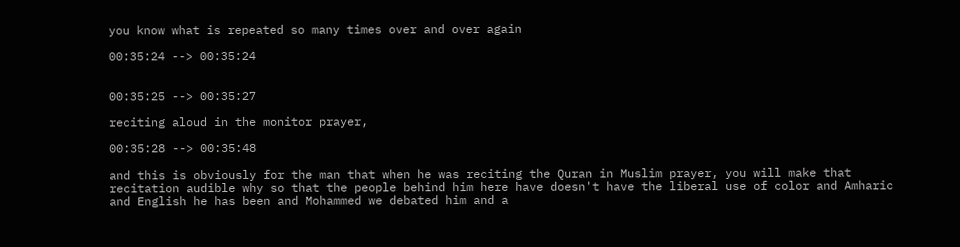you know what is repeated so many times over and over again

00:35:24 --> 00:35:24


00:35:25 --> 00:35:27

reciting aloud in the monitor prayer,

00:35:28 --> 00:35:48

and this is obviously for the man that when he was reciting the Quran in Muslim prayer, you will make that recitation audible why so that the people behind him here have doesn't have the liberal use of color and Amharic and English he has been and Mohammed we debated him and a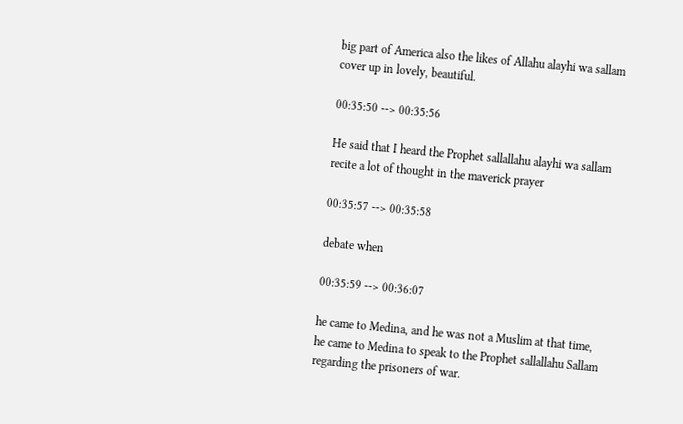big part of America also the likes of Allahu alayhi wa sallam cover up in lovely, beautiful.

00:35:50 --> 00:35:56

He said that I heard the Prophet sallallahu alayhi wa sallam recite a lot of thought in the maverick prayer

00:35:57 --> 00:35:58

debate when

00:35:59 --> 00:36:07

he came to Medina, and he was not a Muslim at that time, he came to Medina to speak to the Prophet sallallahu Sallam regarding the prisoners of war.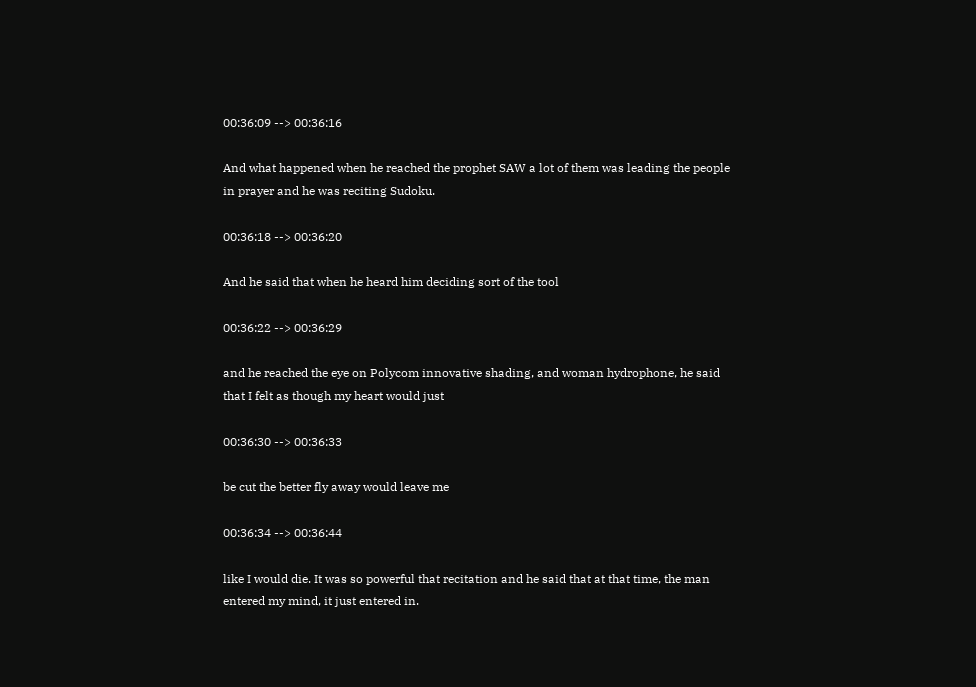00:36:09 --> 00:36:16

And what happened when he reached the prophet SAW a lot of them was leading the people in prayer and he was reciting Sudoku.

00:36:18 --> 00:36:20

And he said that when he heard him deciding sort of the tool

00:36:22 --> 00:36:29

and he reached the eye on Polycom innovative shading, and woman hydrophone, he said that I felt as though my heart would just

00:36:30 --> 00:36:33

be cut the better fly away would leave me

00:36:34 --> 00:36:44

like I would die. It was so powerful that recitation and he said that at that time, the man entered my mind, it just entered in.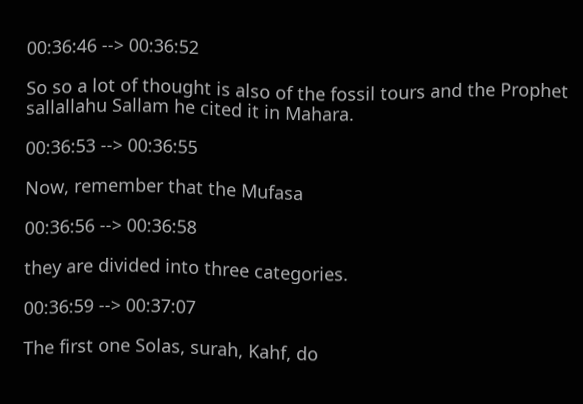00:36:46 --> 00:36:52

So so a lot of thought is also of the fossil tours and the Prophet sallallahu Sallam he cited it in Mahara.

00:36:53 --> 00:36:55

Now, remember that the Mufasa

00:36:56 --> 00:36:58

they are divided into three categories.

00:36:59 --> 00:37:07

The first one Solas, surah, Kahf, do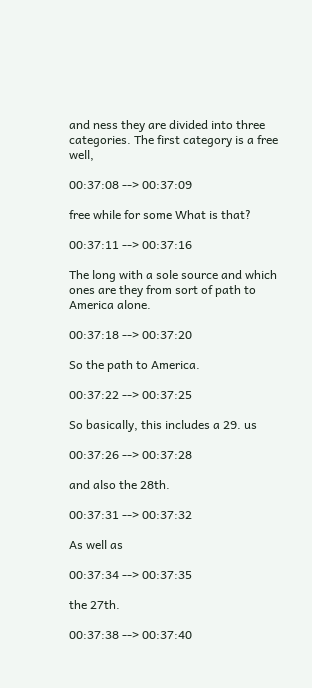and ness they are divided into three categories. The first category is a free well,

00:37:08 --> 00:37:09

free while for some What is that?

00:37:11 --> 00:37:16

The long with a sole source and which ones are they from sort of path to America alone.

00:37:18 --> 00:37:20

So the path to America.

00:37:22 --> 00:37:25

So basically, this includes a 29. us

00:37:26 --> 00:37:28

and also the 28th.

00:37:31 --> 00:37:32

As well as

00:37:34 --> 00:37:35

the 27th.

00:37:38 --> 00:37:40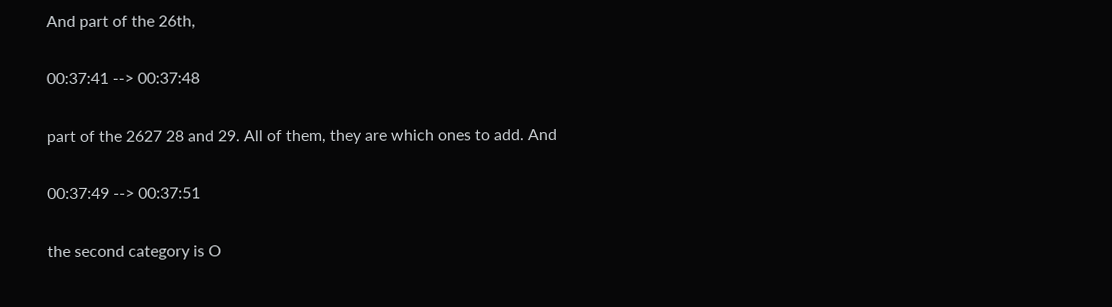And part of the 26th,

00:37:41 --> 00:37:48

part of the 2627 28 and 29. All of them, they are which ones to add. And

00:37:49 --> 00:37:51

the second category is O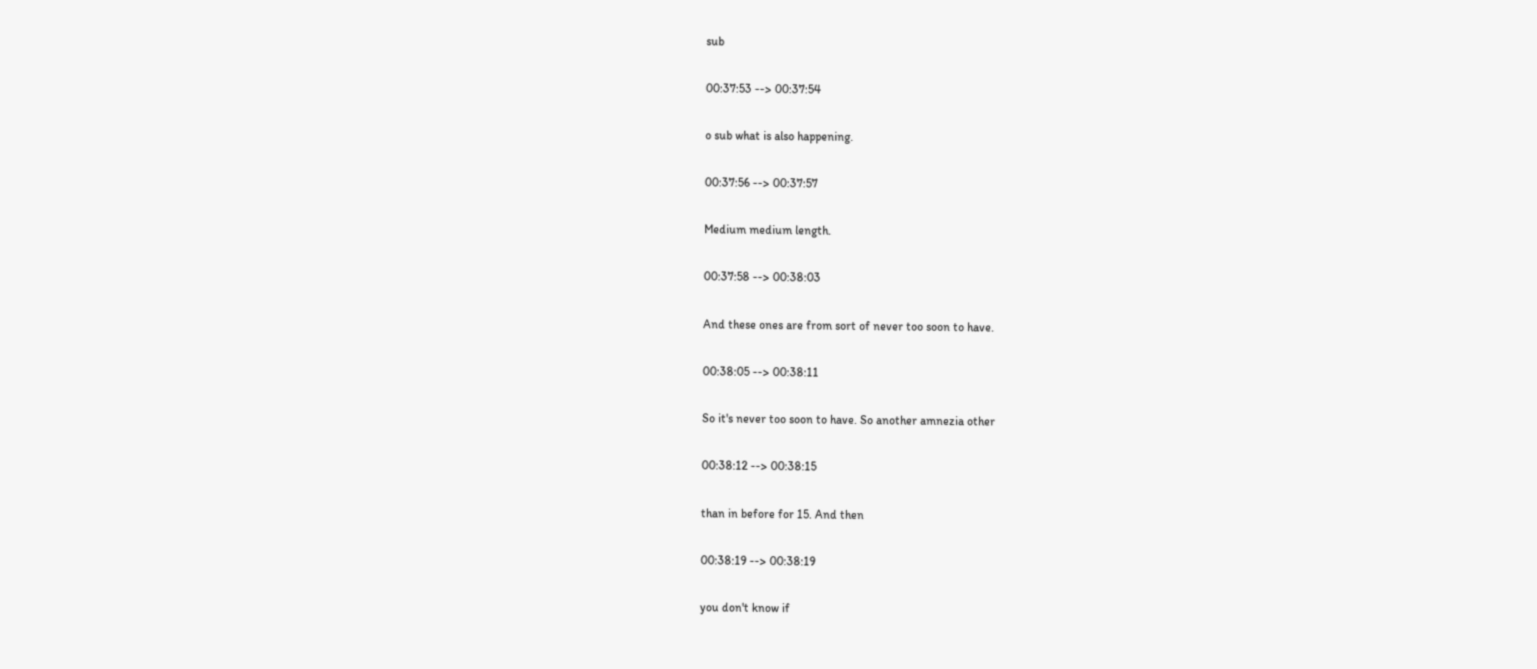sub

00:37:53 --> 00:37:54

o sub what is also happening.

00:37:56 --> 00:37:57

Medium medium length.

00:37:58 --> 00:38:03

And these ones are from sort of never too soon to have.

00:38:05 --> 00:38:11

So it's never too soon to have. So another amnezia other

00:38:12 --> 00:38:15

than in before for 15. And then

00:38:19 --> 00:38:19

you don't know if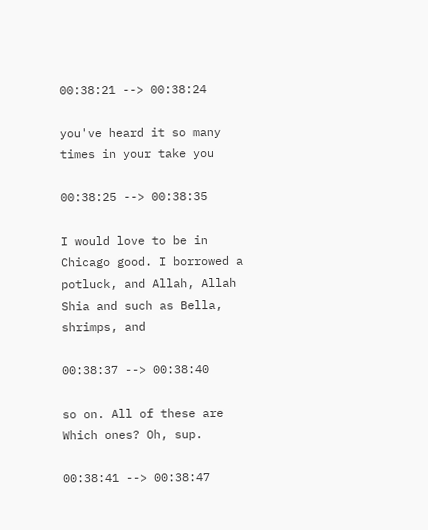00:38:21 --> 00:38:24

you've heard it so many times in your take you

00:38:25 --> 00:38:35

I would love to be in Chicago good. I borrowed a potluck, and Allah, Allah Shia and such as Bella, shrimps, and

00:38:37 --> 00:38:40

so on. All of these are Which ones? Oh, sup.

00:38:41 --> 00:38:47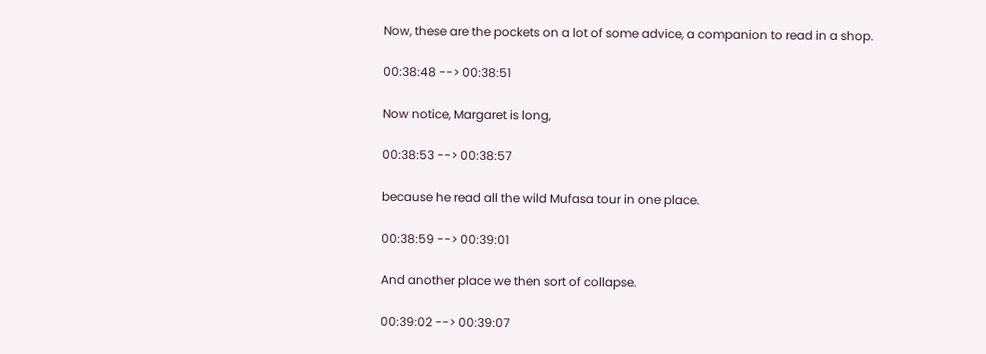Now, these are the pockets on a lot of some advice, a companion to read in a shop.

00:38:48 --> 00:38:51

Now notice, Margaret is long,

00:38:53 --> 00:38:57

because he read all the wild Mufasa tour in one place.

00:38:59 --> 00:39:01

And another place we then sort of collapse.

00:39:02 --> 00:39:07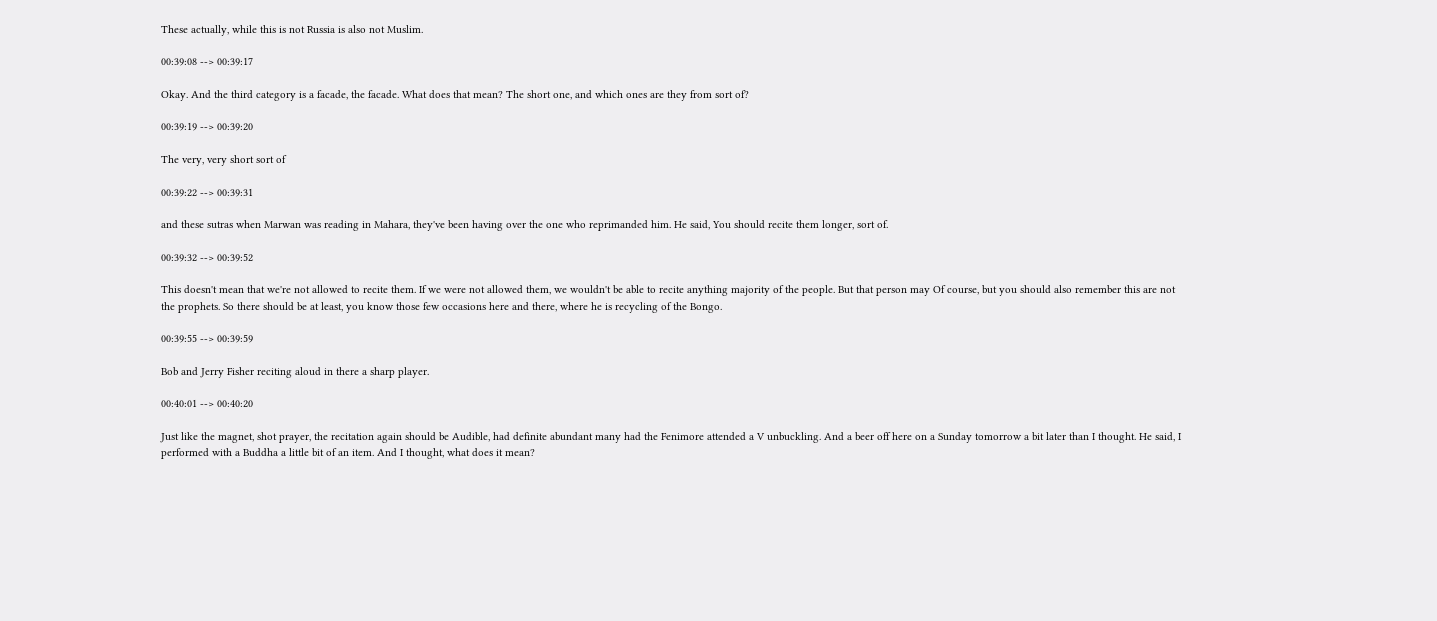These actually, while this is not Russia is also not Muslim.

00:39:08 --> 00:39:17

Okay. And the third category is a facade, the facade. What does that mean? The short one, and which ones are they from sort of?

00:39:19 --> 00:39:20

The very, very short sort of

00:39:22 --> 00:39:31

and these sutras when Marwan was reading in Mahara, they've been having over the one who reprimanded him. He said, You should recite them longer, sort of.

00:39:32 --> 00:39:52

This doesn't mean that we're not allowed to recite them. If we were not allowed them, we wouldn't be able to recite anything majority of the people. But that person may Of course, but you should also remember this are not the prophets. So there should be at least, you know those few occasions here and there, where he is recycling of the Bongo.

00:39:55 --> 00:39:59

Bob and Jerry Fisher reciting aloud in there a sharp player.

00:40:01 --> 00:40:20

Just like the magnet, shot prayer, the recitation again should be Audible, had definite abundant many had the Fenimore attended a V unbuckling. And a beer off here on a Sunday tomorrow a bit later than I thought. He said, I performed with a Buddha a little bit of an item. And I thought, what does it mean?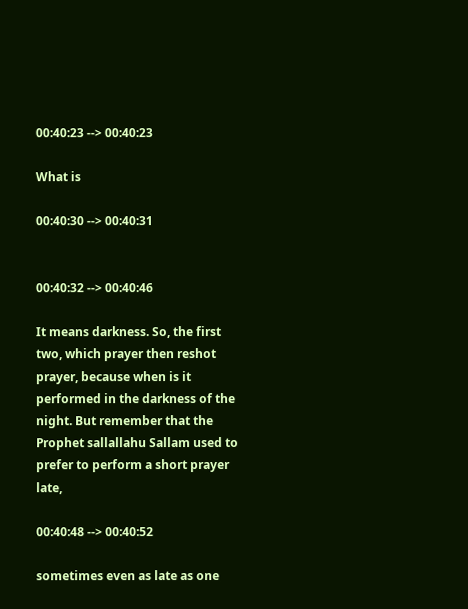00:40:23 --> 00:40:23

What is

00:40:30 --> 00:40:31


00:40:32 --> 00:40:46

It means darkness. So, the first two, which prayer then reshot prayer, because when is it performed in the darkness of the night. But remember that the Prophet sallallahu Sallam used to prefer to perform a short prayer late,

00:40:48 --> 00:40:52

sometimes even as late as one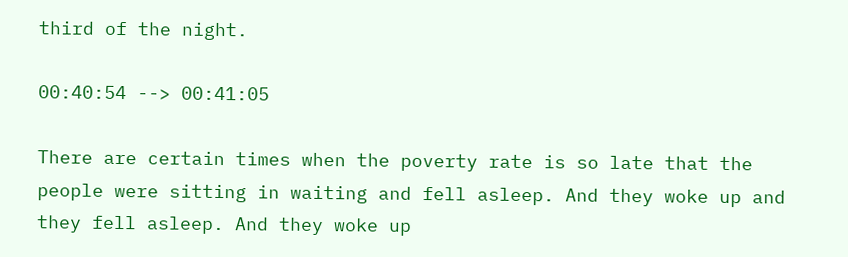third of the night.

00:40:54 --> 00:41:05

There are certain times when the poverty rate is so late that the people were sitting in waiting and fell asleep. And they woke up and they fell asleep. And they woke up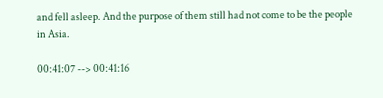and fell asleep. And the purpose of them still had not come to be the people in Asia.

00:41:07 --> 00:41:16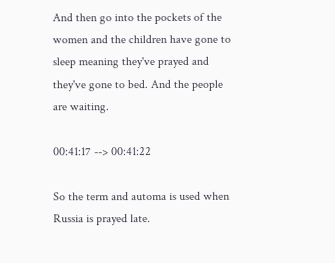And then go into the pockets of the women and the children have gone to sleep meaning they've prayed and they've gone to bed. And the people are waiting.

00:41:17 --> 00:41:22

So the term and automa is used when Russia is prayed late.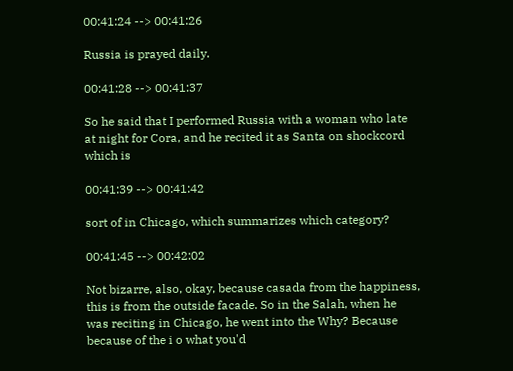00:41:24 --> 00:41:26

Russia is prayed daily.

00:41:28 --> 00:41:37

So he said that I performed Russia with a woman who late at night for Cora, and he recited it as Santa on shockcord which is

00:41:39 --> 00:41:42

sort of in Chicago, which summarizes which category?

00:41:45 --> 00:42:02

Not bizarre, also, okay, because casada from the happiness, this is from the outside facade. So in the Salah, when he was reciting in Chicago, he went into the Why? Because because of the i o what you'd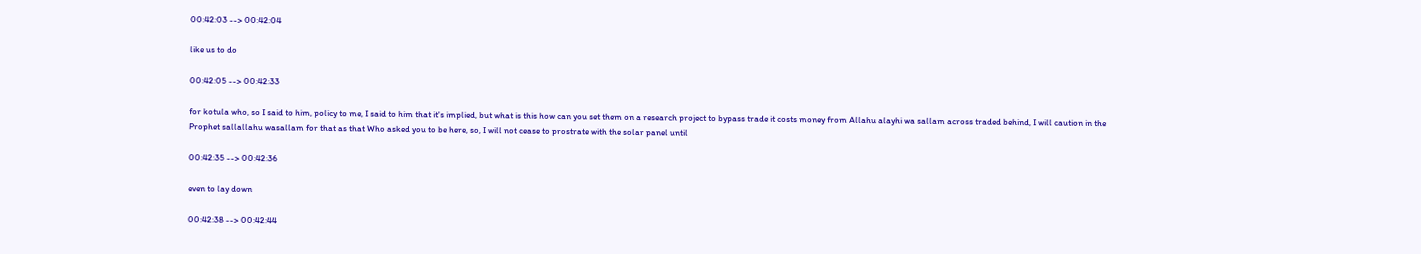00:42:03 --> 00:42:04

like us to do

00:42:05 --> 00:42:33

for kotula who, so I said to him, policy to me, I said to him that it's implied, but what is this how can you set them on a research project to bypass trade it costs money from Allahu alayhi wa sallam across traded behind, I will caution in the Prophet sallallahu wasallam for that as that Who asked you to be here, so, I will not cease to prostrate with the solar panel until

00:42:35 --> 00:42:36

even to lay down

00:42:38 --> 00:42:44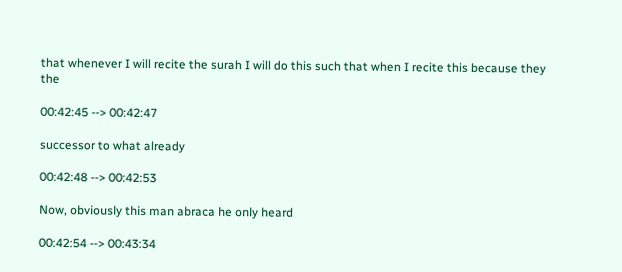that whenever I will recite the surah I will do this such that when I recite this because they the

00:42:45 --> 00:42:47

successor to what already

00:42:48 --> 00:42:53

Now, obviously this man abraca he only heard

00:42:54 --> 00:43:34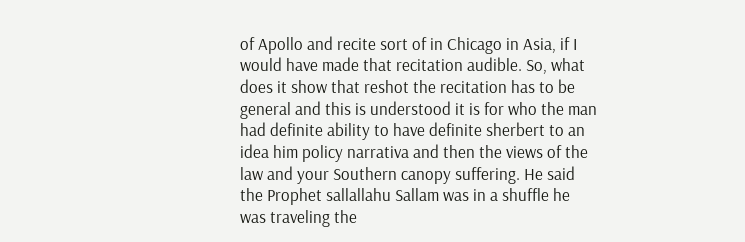of Apollo and recite sort of in Chicago in Asia, if I would have made that recitation audible. So, what does it show that reshot the recitation has to be general and this is understood it is for who the man had definite ability to have definite sherbert to an idea him policy narrativa and then the views of the law and your Southern canopy suffering. He said the Prophet sallallahu Sallam was in a shuffle he was traveling the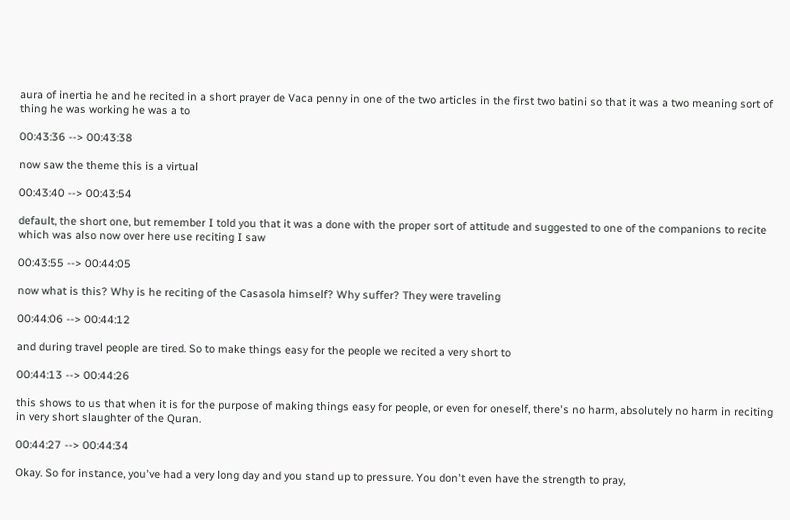aura of inertia he and he recited in a short prayer de Vaca penny in one of the two articles in the first two batini so that it was a two meaning sort of thing he was working he was a to

00:43:36 --> 00:43:38

now saw the theme this is a virtual

00:43:40 --> 00:43:54

default, the short one, but remember I told you that it was a done with the proper sort of attitude and suggested to one of the companions to recite which was also now over here use reciting I saw

00:43:55 --> 00:44:05

now what is this? Why is he reciting of the Casasola himself? Why suffer? They were traveling

00:44:06 --> 00:44:12

and during travel people are tired. So to make things easy for the people we recited a very short to

00:44:13 --> 00:44:26

this shows to us that when it is for the purpose of making things easy for people, or even for oneself, there's no harm, absolutely no harm in reciting in very short slaughter of the Quran.

00:44:27 --> 00:44:34

Okay. So for instance, you've had a very long day and you stand up to pressure. You don't even have the strength to pray,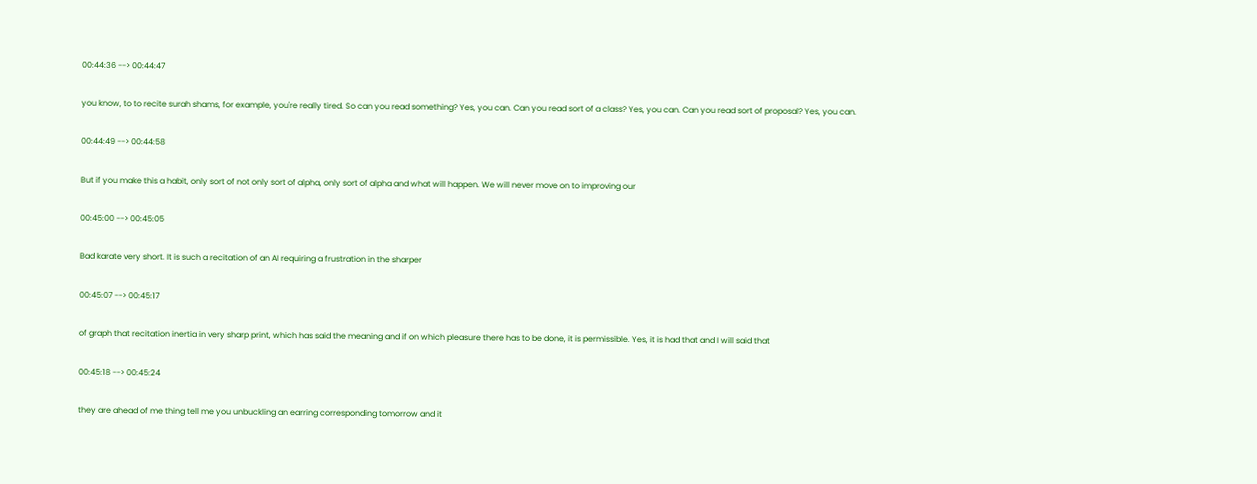00:44:36 --> 00:44:47

you know, to to recite surah shams, for example, you're really tired. So can you read something? Yes, you can. Can you read sort of a class? Yes, you can. Can you read sort of proposal? Yes, you can.

00:44:49 --> 00:44:58

But if you make this a habit, only sort of not only sort of alpha, only sort of alpha and what will happen. We will never move on to improving our

00:45:00 --> 00:45:05

Bad karate very short. It is such a recitation of an AI requiring a frustration in the sharper

00:45:07 --> 00:45:17

of graph that recitation inertia in very sharp print, which has said the meaning and if on which pleasure there has to be done, it is permissible. Yes, it is had that and I will said that

00:45:18 --> 00:45:24

they are ahead of me thing tell me you unbuckling an earring corresponding tomorrow and it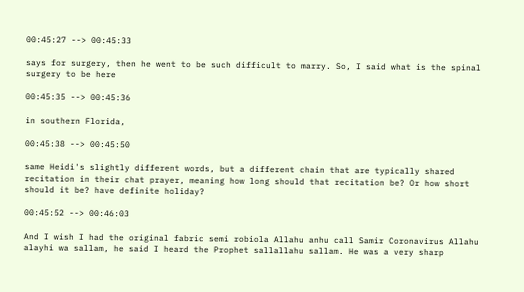00:45:27 --> 00:45:33

says for surgery, then he went to be such difficult to marry. So, I said what is the spinal surgery to be here

00:45:35 --> 00:45:36

in southern Florida,

00:45:38 --> 00:45:50

same Heidi's slightly different words, but a different chain that are typically shared recitation in their chat prayer, meaning how long should that recitation be? Or how short should it be? have definite holiday?

00:45:52 --> 00:46:03

And I wish I had the original fabric semi robiola Allahu anhu call Samir Coronavirus Allahu alayhi wa sallam, he said I heard the Prophet sallallahu sallam. He was a very sharp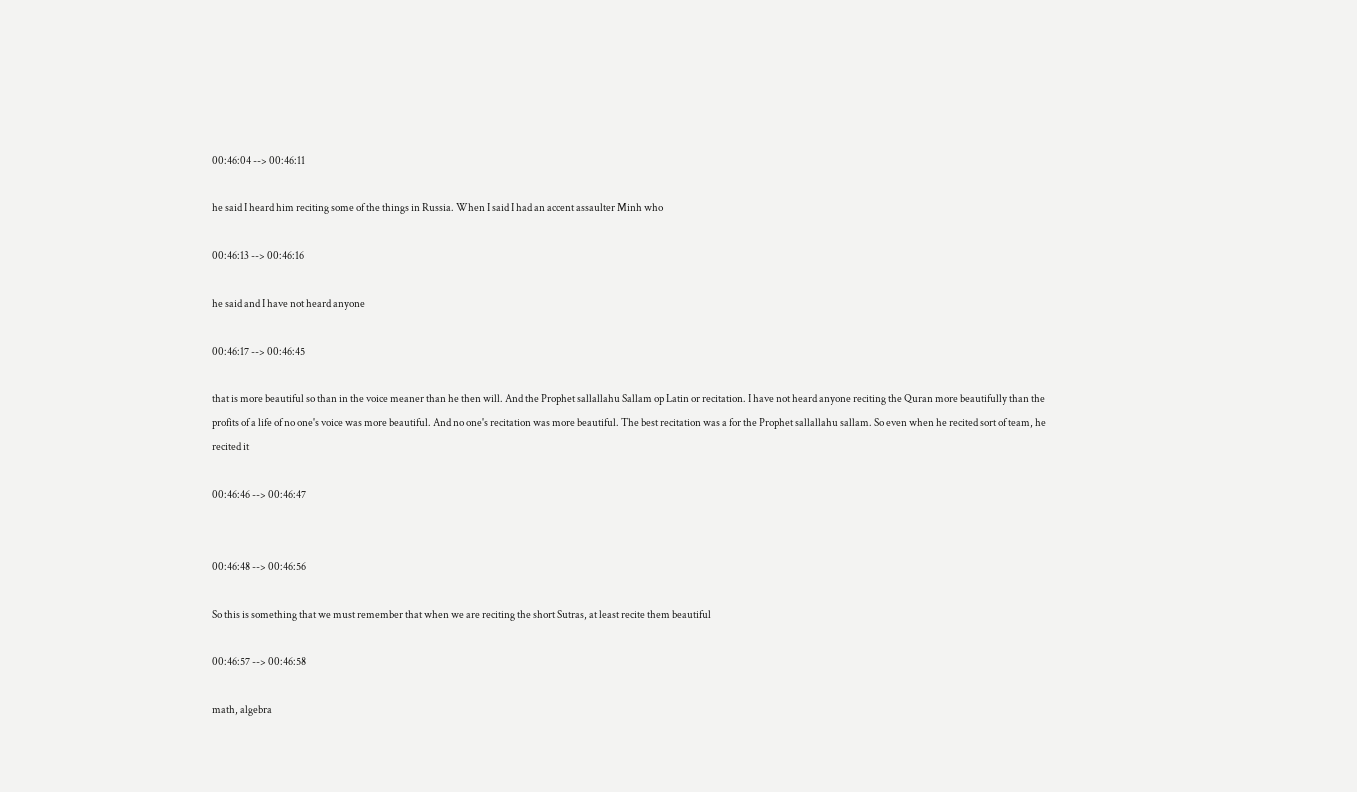00:46:04 --> 00:46:11

he said I heard him reciting some of the things in Russia. When I said I had an accent assaulter Minh who

00:46:13 --> 00:46:16

he said and I have not heard anyone

00:46:17 --> 00:46:45

that is more beautiful so than in the voice meaner than he then will. And the Prophet sallallahu Sallam op Latin or recitation. I have not heard anyone reciting the Quran more beautifully than the profits of a life of no one's voice was more beautiful. And no one's recitation was more beautiful. The best recitation was a for the Prophet sallallahu sallam. So even when he recited sort of team, he recited it

00:46:46 --> 00:46:47


00:46:48 --> 00:46:56

So this is something that we must remember that when we are reciting the short Sutras, at least recite them beautiful

00:46:57 --> 00:46:58

math, algebra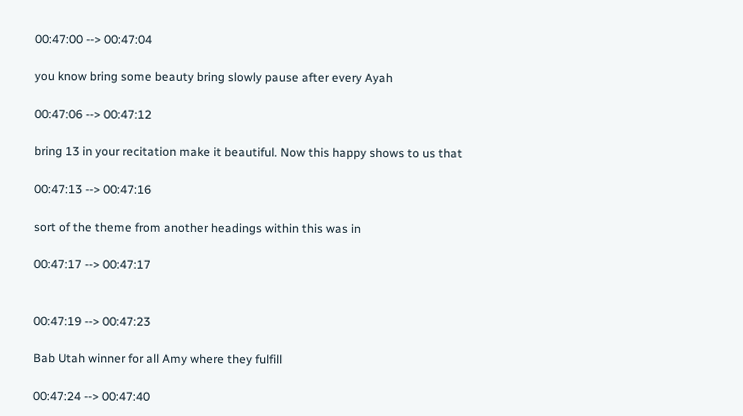00:47:00 --> 00:47:04

you know bring some beauty bring slowly pause after every Ayah

00:47:06 --> 00:47:12

bring 13 in your recitation make it beautiful. Now this happy shows to us that

00:47:13 --> 00:47:16

sort of the theme from another headings within this was in

00:47:17 --> 00:47:17


00:47:19 --> 00:47:23

Bab Utah winner for all Amy where they fulfill

00:47:24 --> 00:47:40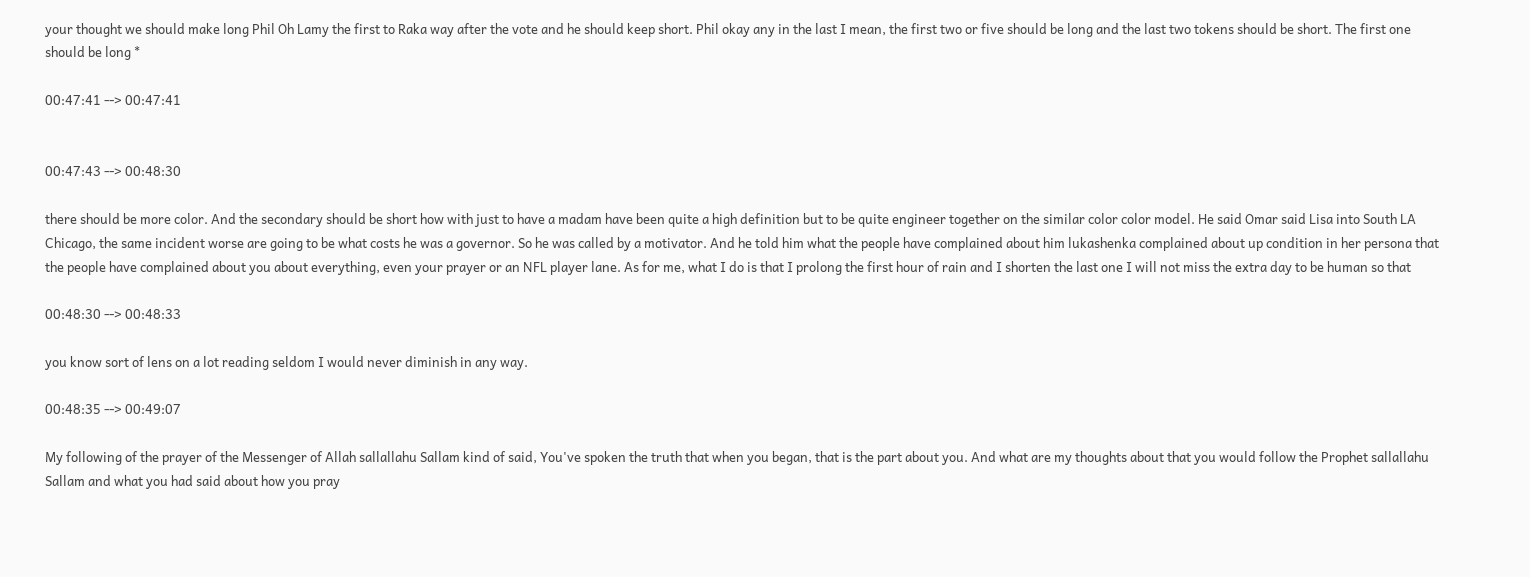your thought we should make long Phil Oh Lamy the first to Raka way after the vote and he should keep short. Phil okay any in the last I mean, the first two or five should be long and the last two tokens should be short. The first one should be long *

00:47:41 --> 00:47:41


00:47:43 --> 00:48:30

there should be more color. And the secondary should be short how with just to have a madam have been quite a high definition but to be quite engineer together on the similar color color model. He said Omar said Lisa into South LA Chicago, the same incident worse are going to be what costs he was a governor. So he was called by a motivator. And he told him what the people have complained about him lukashenka complained about up condition in her persona that the people have complained about you about everything, even your prayer or an NFL player lane. As for me, what I do is that I prolong the first hour of rain and I shorten the last one I will not miss the extra day to be human so that

00:48:30 --> 00:48:33

you know sort of lens on a lot reading seldom I would never diminish in any way.

00:48:35 --> 00:49:07

My following of the prayer of the Messenger of Allah sallallahu Sallam kind of said, You've spoken the truth that when you began, that is the part about you. And what are my thoughts about that you would follow the Prophet sallallahu Sallam and what you had said about how you pray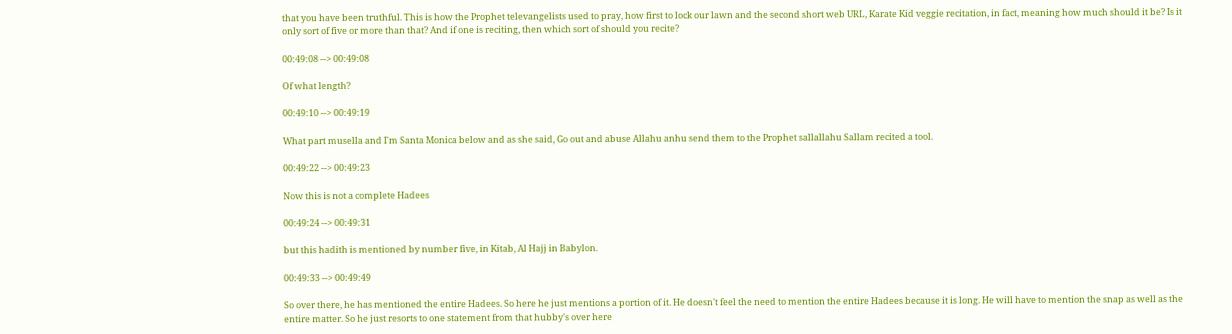that you have been truthful. This is how the Prophet televangelists used to pray, how first to lock our lawn and the second short web URL, Karate Kid veggie recitation, in fact, meaning how much should it be? Is it only sort of five or more than that? And if one is reciting, then which sort of should you recite?

00:49:08 --> 00:49:08

Of what length?

00:49:10 --> 00:49:19

What part musella and I'm Santa Monica below and as she said, Go out and abuse Allahu anhu send them to the Prophet sallallahu Sallam recited a tool.

00:49:22 --> 00:49:23

Now this is not a complete Hadees

00:49:24 --> 00:49:31

but this hadith is mentioned by number five, in Kitab, Al Hajj in Babylon.

00:49:33 --> 00:49:49

So over there, he has mentioned the entire Hadees. So here he just mentions a portion of it. He doesn't feel the need to mention the entire Hadees because it is long. He will have to mention the snap as well as the entire matter. So he just resorts to one statement from that hubby's over here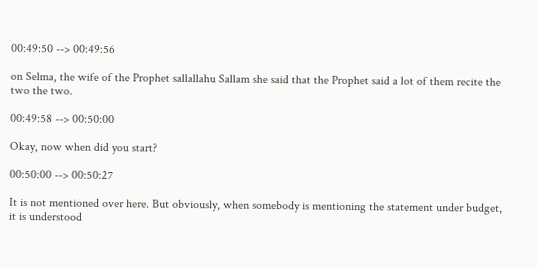00:49:50 --> 00:49:56

on Selma, the wife of the Prophet sallallahu Sallam she said that the Prophet said a lot of them recite the two the two.

00:49:58 --> 00:50:00

Okay, now when did you start?

00:50:00 --> 00:50:27

It is not mentioned over here. But obviously, when somebody is mentioning the statement under budget, it is understood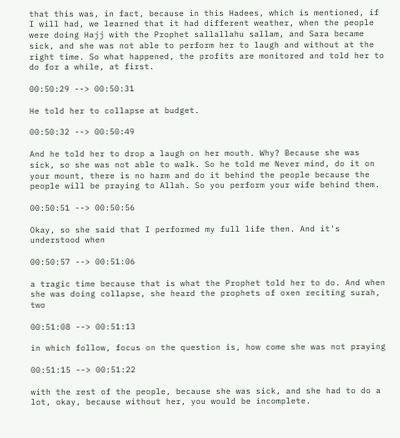that this was, in fact, because in this Hadees, which is mentioned, if I will had, we learned that it had different weather, when the people were doing Hajj with the Prophet sallallahu sallam, and Sara became sick, and she was not able to perform her to laugh and without at the right time. So what happened, the profits are monitored and told her to do for a while, at first.

00:50:29 --> 00:50:31

He told her to collapse at budget.

00:50:32 --> 00:50:49

And he told her to drop a laugh on her mouth. Why? Because she was sick, so she was not able to walk. So he told me Never mind, do it on your mount, there is no harm and do it behind the people because the people will be praying to Allah. So you perform your wife behind them.

00:50:51 --> 00:50:56

Okay, so she said that I performed my full life then. And it's understood when

00:50:57 --> 00:51:06

a tragic time because that is what the Prophet told her to do. And when she was doing collapse, she heard the prophets of oxen reciting surah, two

00:51:08 --> 00:51:13

in which follow, focus on the question is, how come she was not praying

00:51:15 --> 00:51:22

with the rest of the people, because she was sick, and she had to do a lot, okay, because without her, you would be incomplete.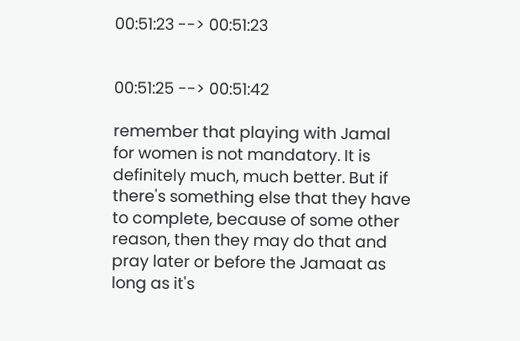00:51:23 --> 00:51:23


00:51:25 --> 00:51:42

remember that playing with Jamal for women is not mandatory. It is definitely much, much better. But if there's something else that they have to complete, because of some other reason, then they may do that and pray later or before the Jamaat as long as it's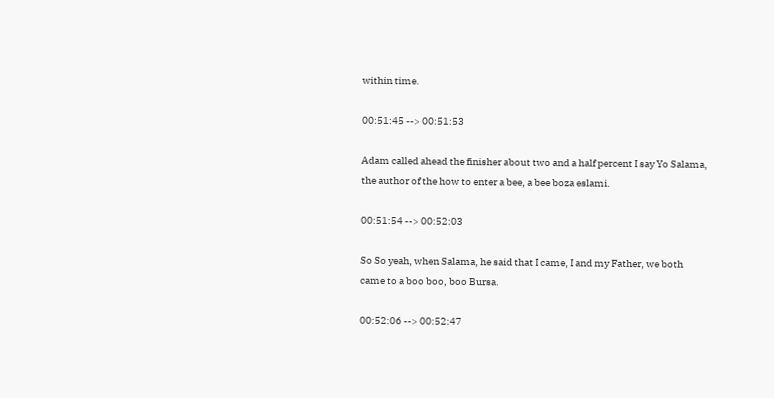within time.

00:51:45 --> 00:51:53

Adam called ahead the finisher about two and a half percent I say Yo Salama, the author of the how to enter a bee, a bee boza eslami.

00:51:54 --> 00:52:03

So So yeah, when Salama, he said that I came, I and my Father, we both came to a boo boo, boo Bursa.

00:52:06 --> 00:52:47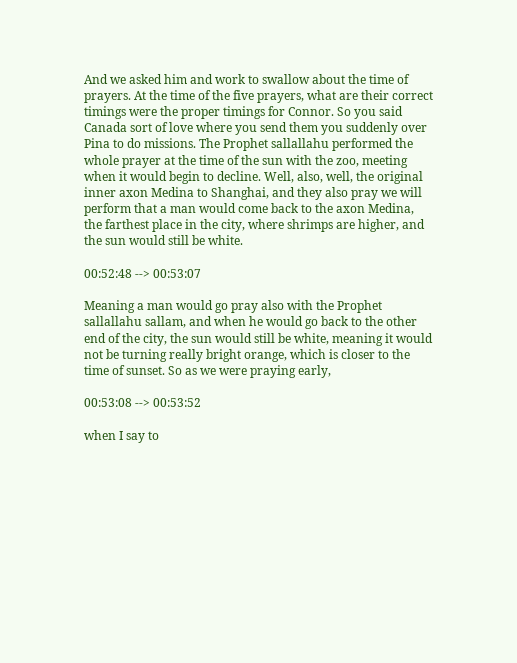And we asked him and work to swallow about the time of prayers. At the time of the five prayers, what are their correct timings were the proper timings for Connor. So you said Canada sort of love where you send them you suddenly over Pina to do missions. The Prophet sallallahu performed the whole prayer at the time of the sun with the zoo, meeting when it would begin to decline. Well, also, well, the original inner axon Medina to Shanghai, and they also pray we will perform that a man would come back to the axon Medina, the farthest place in the city, where shrimps are higher, and the sun would still be white.

00:52:48 --> 00:53:07

Meaning a man would go pray also with the Prophet sallallahu sallam, and when he would go back to the other end of the city, the sun would still be white, meaning it would not be turning really bright orange, which is closer to the time of sunset. So as we were praying early,

00:53:08 --> 00:53:52

when I say to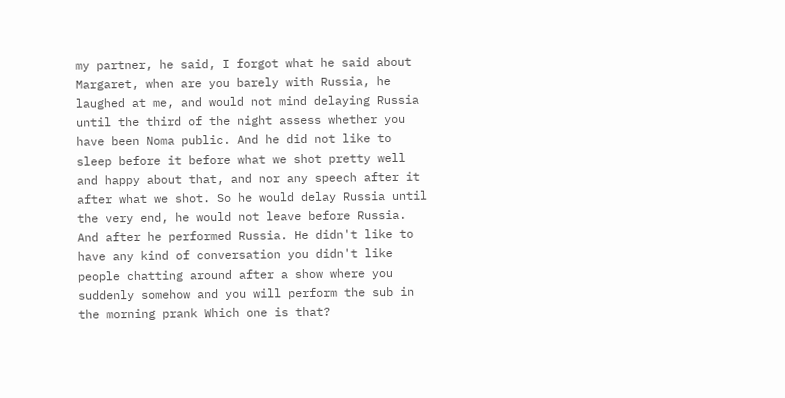my partner, he said, I forgot what he said about Margaret, when are you barely with Russia, he laughed at me, and would not mind delaying Russia until the third of the night assess whether you have been Noma public. And he did not like to sleep before it before what we shot pretty well and happy about that, and nor any speech after it after what we shot. So he would delay Russia until the very end, he would not leave before Russia. And after he performed Russia. He didn't like to have any kind of conversation you didn't like people chatting around after a show where you suddenly somehow and you will perform the sub in the morning prank Which one is that?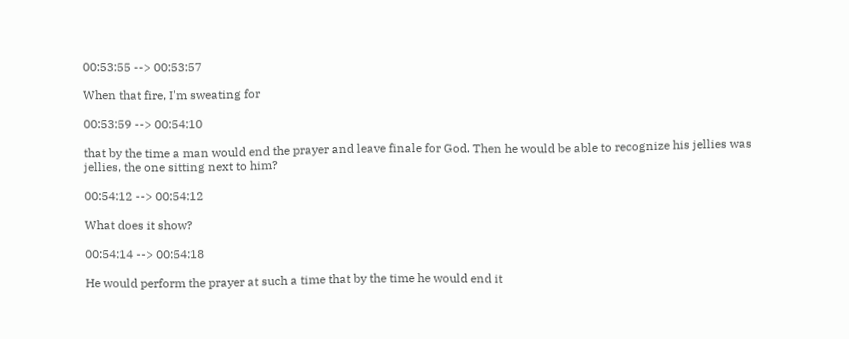00:53:55 --> 00:53:57

When that fire, I'm sweating for

00:53:59 --> 00:54:10

that by the time a man would end the prayer and leave finale for God. Then he would be able to recognize his jellies was jellies, the one sitting next to him?

00:54:12 --> 00:54:12

What does it show?

00:54:14 --> 00:54:18

He would perform the prayer at such a time that by the time he would end it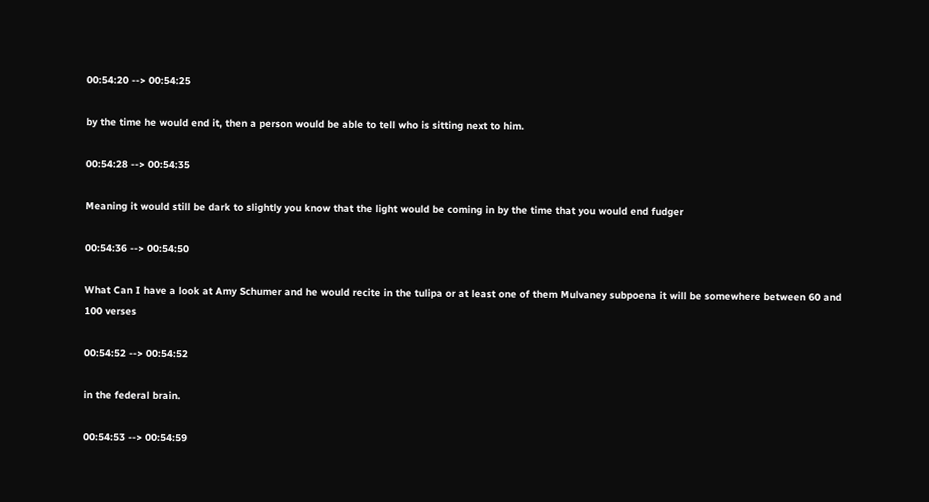00:54:20 --> 00:54:25

by the time he would end it, then a person would be able to tell who is sitting next to him.

00:54:28 --> 00:54:35

Meaning it would still be dark to slightly you know that the light would be coming in by the time that you would end fudger

00:54:36 --> 00:54:50

What Can I have a look at Amy Schumer and he would recite in the tulipa or at least one of them Mulvaney subpoena it will be somewhere between 60 and 100 verses

00:54:52 --> 00:54:52

in the federal brain.

00:54:53 --> 00:54:59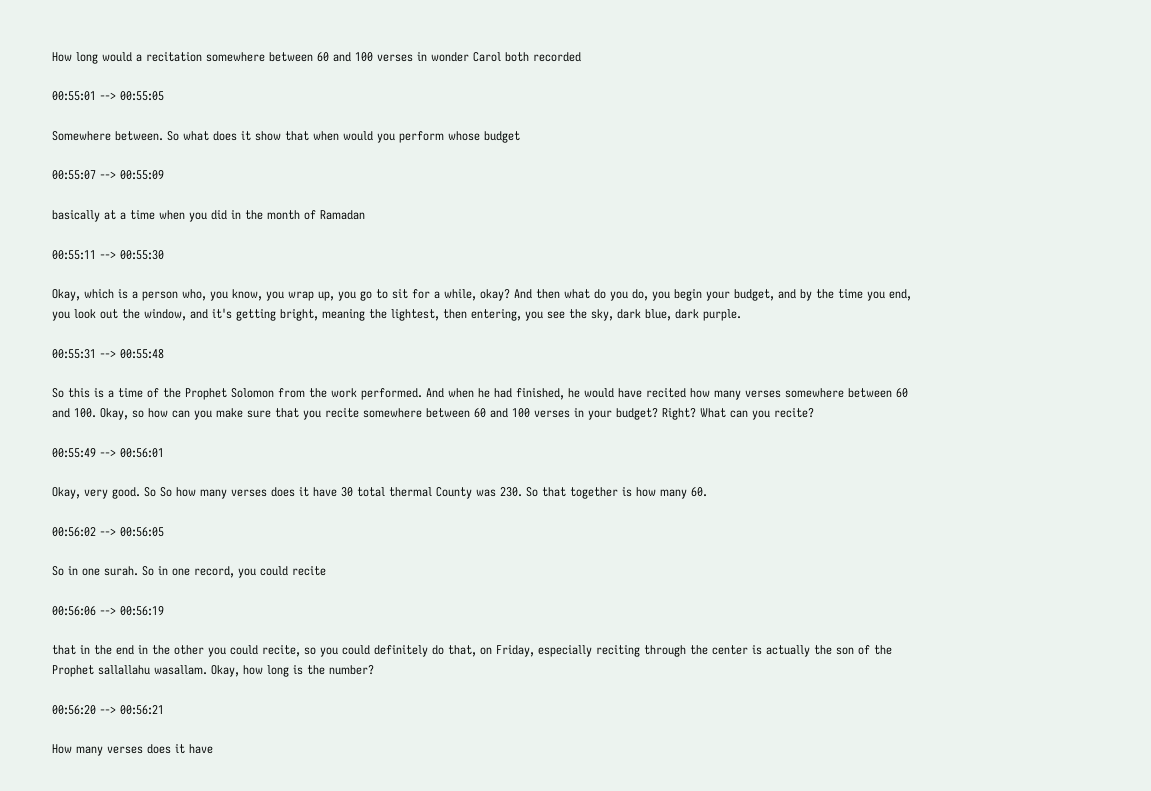How long would a recitation somewhere between 60 and 100 verses in wonder Carol both recorded

00:55:01 --> 00:55:05

Somewhere between. So what does it show that when would you perform whose budget

00:55:07 --> 00:55:09

basically at a time when you did in the month of Ramadan

00:55:11 --> 00:55:30

Okay, which is a person who, you know, you wrap up, you go to sit for a while, okay? And then what do you do, you begin your budget, and by the time you end, you look out the window, and it's getting bright, meaning the lightest, then entering, you see the sky, dark blue, dark purple.

00:55:31 --> 00:55:48

So this is a time of the Prophet Solomon from the work performed. And when he had finished, he would have recited how many verses somewhere between 60 and 100. Okay, so how can you make sure that you recite somewhere between 60 and 100 verses in your budget? Right? What can you recite?

00:55:49 --> 00:56:01

Okay, very good. So So how many verses does it have 30 total thermal County was 230. So that together is how many 60.

00:56:02 --> 00:56:05

So in one surah. So in one record, you could recite

00:56:06 --> 00:56:19

that in the end in the other you could recite, so you could definitely do that, on Friday, especially reciting through the center is actually the son of the Prophet sallallahu wasallam. Okay, how long is the number?

00:56:20 --> 00:56:21

How many verses does it have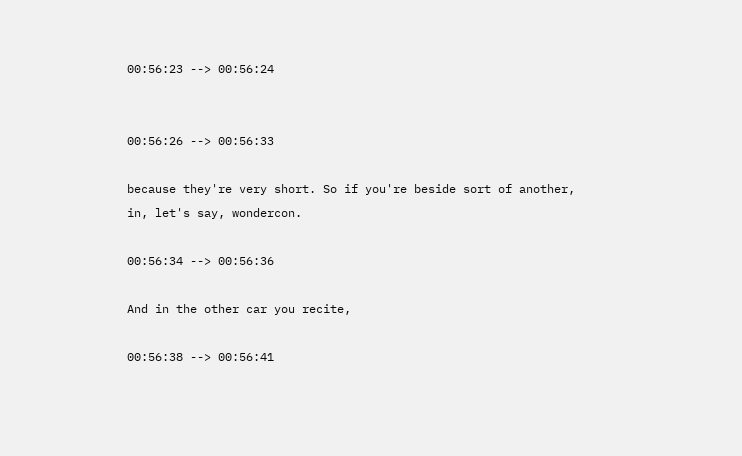00:56:23 --> 00:56:24


00:56:26 --> 00:56:33

because they're very short. So if you're beside sort of another, in, let's say, wondercon.

00:56:34 --> 00:56:36

And in the other car you recite,

00:56:38 --> 00:56:41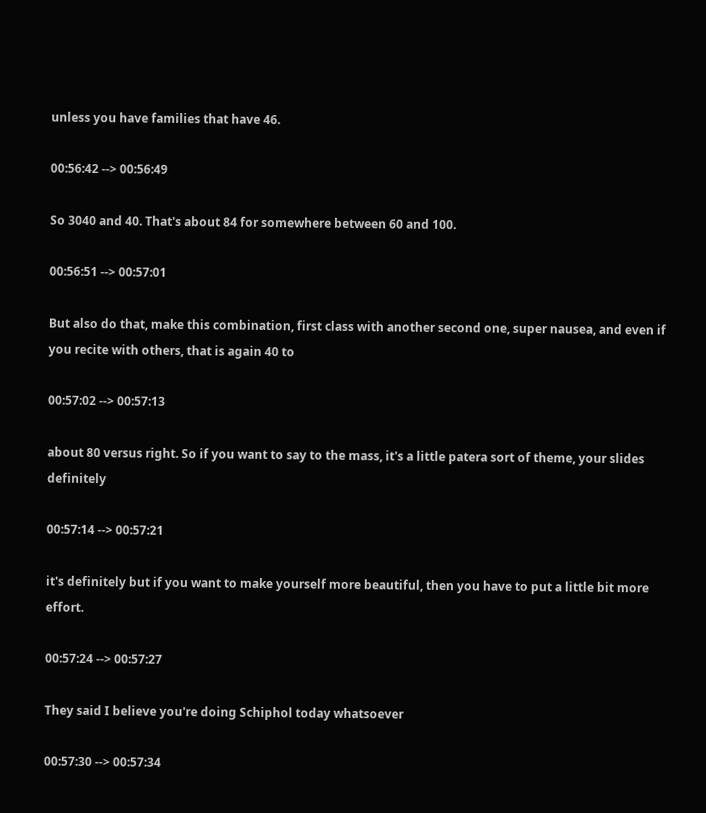unless you have families that have 46.

00:56:42 --> 00:56:49

So 3040 and 40. That's about 84 for somewhere between 60 and 100.

00:56:51 --> 00:57:01

But also do that, make this combination, first class with another second one, super nausea, and even if you recite with others, that is again 40 to

00:57:02 --> 00:57:13

about 80 versus right. So if you want to say to the mass, it's a little patera sort of theme, your slides definitely

00:57:14 --> 00:57:21

it's definitely but if you want to make yourself more beautiful, then you have to put a little bit more effort.

00:57:24 --> 00:57:27

They said I believe you're doing Schiphol today whatsoever

00:57:30 --> 00:57:34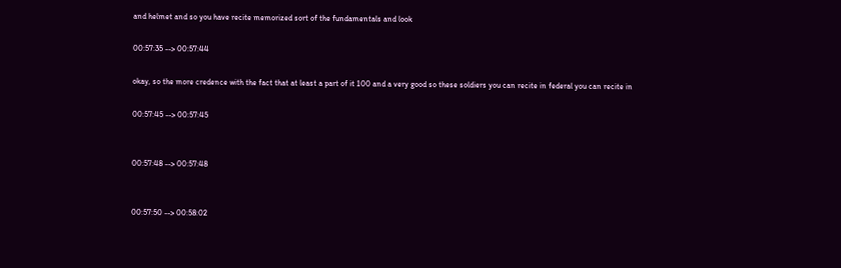and helmet and so you have recite memorized sort of the fundamentals and look

00:57:35 --> 00:57:44

okay, so the more credence with the fact that at least a part of it 100 and a very good so these soldiers you can recite in federal you can recite in

00:57:45 --> 00:57:45


00:57:48 --> 00:57:48


00:57:50 --> 00:58:02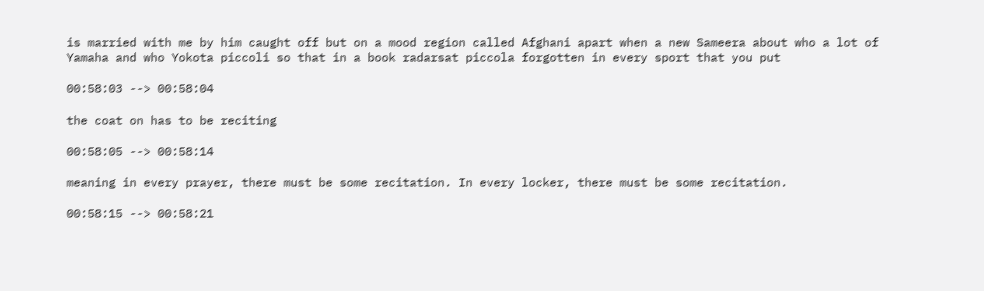is married with me by him caught off but on a mood region called Afghani apart when a new Sameera about who a lot of Yamaha and who Yokota piccoli so that in a book radarsat piccola forgotten in every sport that you put

00:58:03 --> 00:58:04

the coat on has to be reciting

00:58:05 --> 00:58:14

meaning in every prayer, there must be some recitation. In every locker, there must be some recitation.

00:58:15 --> 00:58:21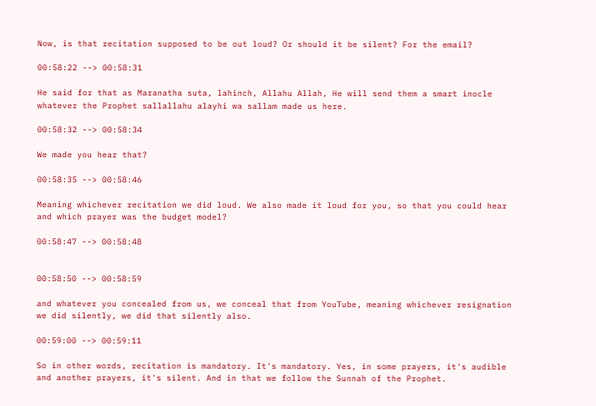Now, is that recitation supposed to be out loud? Or should it be silent? For the email?

00:58:22 --> 00:58:31

He said for that as Maranatha suta, lahinch, Allahu Allah, He will send them a smart inocle whatever the Prophet sallallahu alayhi wa sallam made us here.

00:58:32 --> 00:58:34

We made you hear that?

00:58:35 --> 00:58:46

Meaning whichever recitation we did loud. We also made it loud for you, so that you could hear and which prayer was the budget model?

00:58:47 --> 00:58:48


00:58:50 --> 00:58:59

and whatever you concealed from us, we conceal that from YouTube, meaning whichever resignation we did silently, we did that silently also.

00:59:00 --> 00:59:11

So in other words, recitation is mandatory. It's mandatory. Yes, in some prayers, it's audible and another prayers, it's silent. And in that we follow the Sunnah of the Prophet.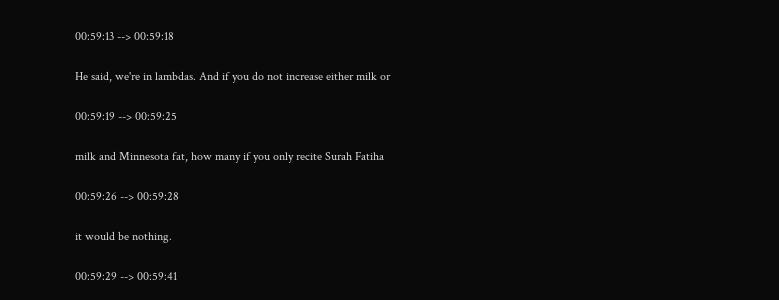00:59:13 --> 00:59:18

He said, we're in lambdas. And if you do not increase either milk or

00:59:19 --> 00:59:25

milk and Minnesota fat, how many if you only recite Surah Fatiha

00:59:26 --> 00:59:28

it would be nothing.

00:59:29 --> 00:59:41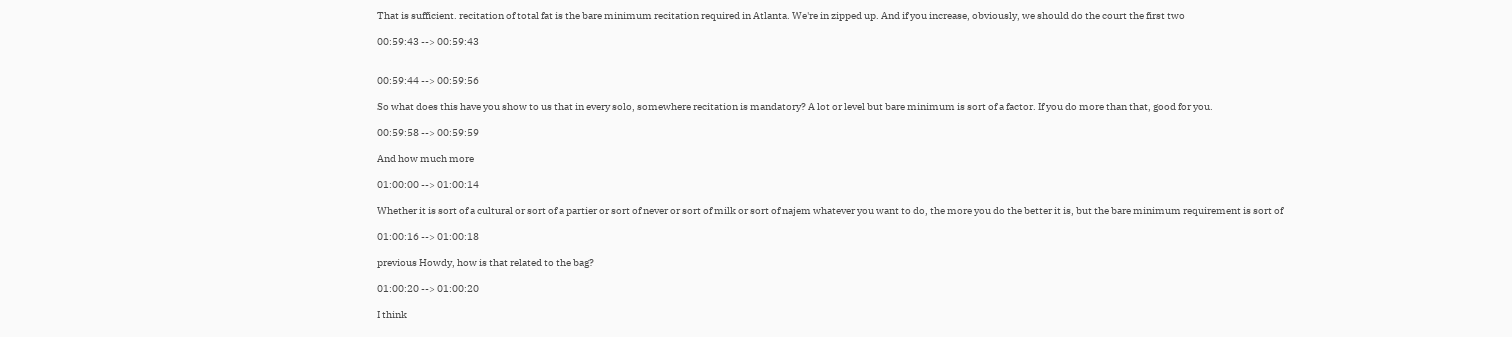That is sufficient. recitation of total fat is the bare minimum recitation required in Atlanta. We're in zipped up. And if you increase, obviously, we should do the court the first two

00:59:43 --> 00:59:43


00:59:44 --> 00:59:56

So what does this have you show to us that in every solo, somewhere recitation is mandatory? A lot or level but bare minimum is sort of a factor. If you do more than that, good for you.

00:59:58 --> 00:59:59

And how much more

01:00:00 --> 01:00:14

Whether it is sort of a cultural or sort of a partier or sort of never or sort of milk or sort of najem whatever you want to do, the more you do the better it is, but the bare minimum requirement is sort of

01:00:16 --> 01:00:18

previous Howdy, how is that related to the bag?

01:00:20 --> 01:00:20

I think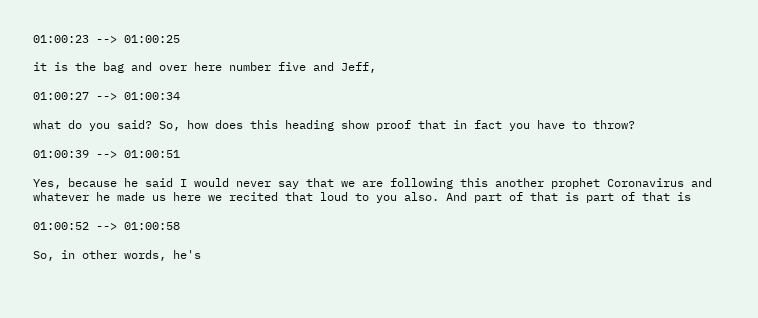01:00:23 --> 01:00:25

it is the bag and over here number five and Jeff,

01:00:27 --> 01:00:34

what do you said? So, how does this heading show proof that in fact you have to throw?

01:00:39 --> 01:00:51

Yes, because he said I would never say that we are following this another prophet Coronavirus and whatever he made us here we recited that loud to you also. And part of that is part of that is

01:00:52 --> 01:00:58

So, in other words, he's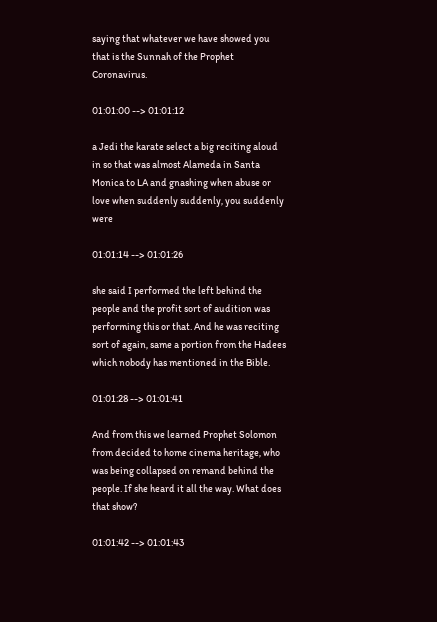saying that whatever we have showed you that is the Sunnah of the Prophet Coronavirus.

01:01:00 --> 01:01:12

a Jedi the karate select a big reciting aloud in so that was almost Alameda in Santa Monica to LA and gnashing when abuse or love when suddenly suddenly, you suddenly were

01:01:14 --> 01:01:26

she said I performed the left behind the people and the profit sort of audition was performing this or that. And he was reciting sort of again, same a portion from the Hadees which nobody has mentioned in the Bible.

01:01:28 --> 01:01:41

And from this we learned Prophet Solomon from decided to home cinema heritage, who was being collapsed on remand behind the people. If she heard it all the way. What does that show?

01:01:42 --> 01:01:43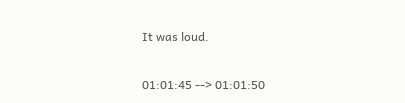It was loud.

01:01:45 --> 01:01:50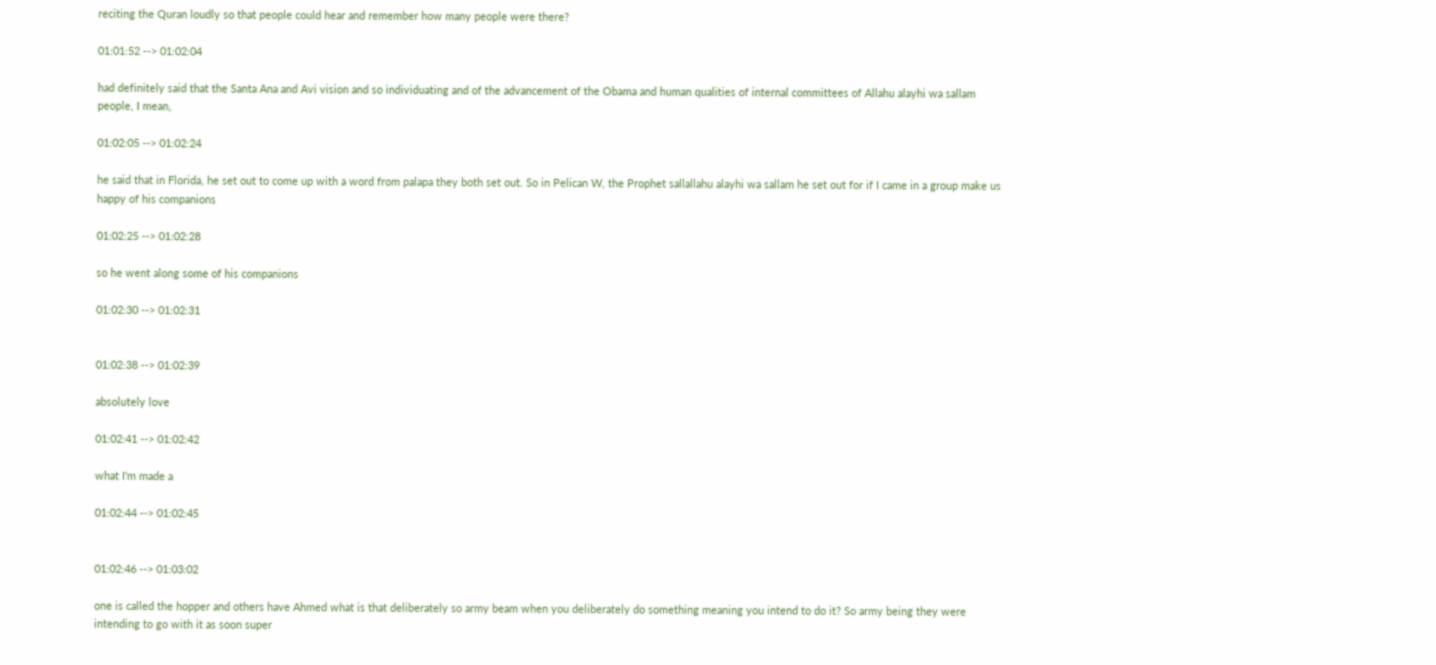reciting the Quran loudly so that people could hear and remember how many people were there?

01:01:52 --> 01:02:04

had definitely said that the Santa Ana and Avi vision and so individuating and of the advancement of the Obama and human qualities of internal committees of Allahu alayhi wa sallam people, I mean,

01:02:05 --> 01:02:24

he said that in Florida, he set out to come up with a word from palapa they both set out. So in Pelican W, the Prophet sallallahu alayhi wa sallam he set out for if I came in a group make us happy of his companions

01:02:25 --> 01:02:28

so he went along some of his companions

01:02:30 --> 01:02:31


01:02:38 --> 01:02:39

absolutely love

01:02:41 --> 01:02:42

what I'm made a

01:02:44 --> 01:02:45


01:02:46 --> 01:03:02

one is called the hopper and others have Ahmed what is that deliberately so army beam when you deliberately do something meaning you intend to do it? So army being they were intending to go with it as soon super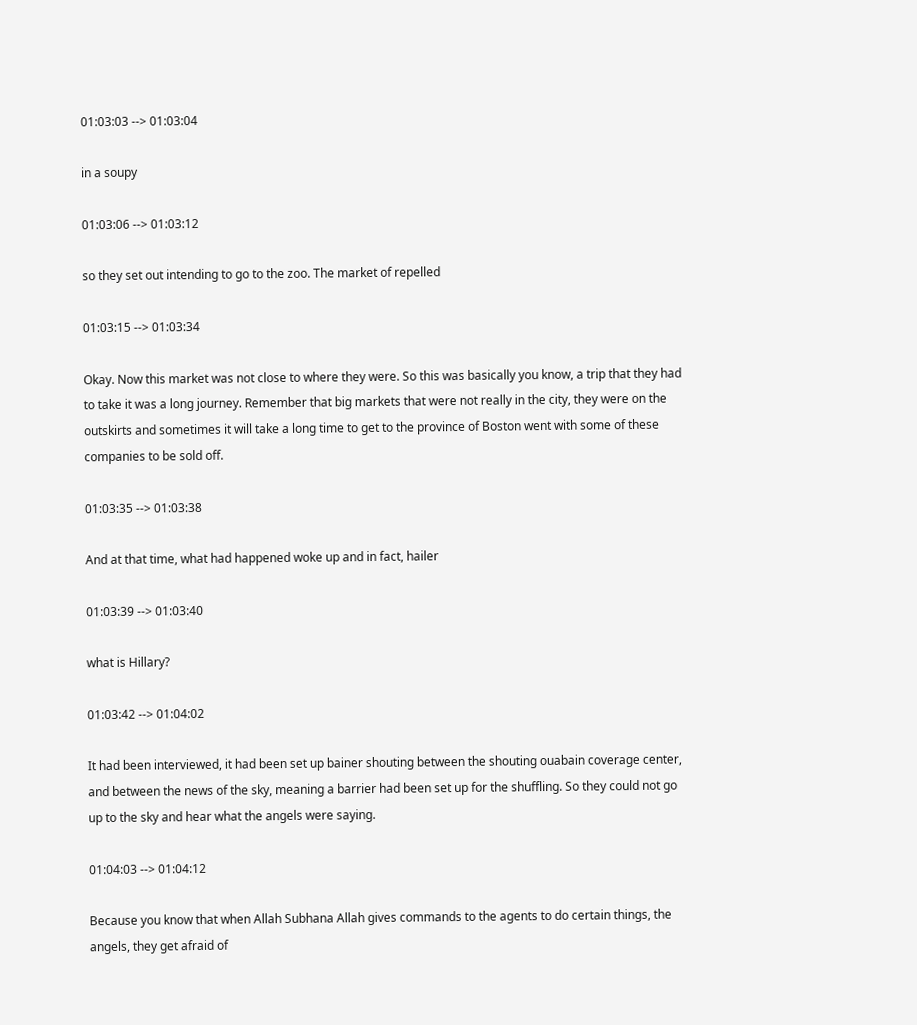01:03:03 --> 01:03:04

in a soupy

01:03:06 --> 01:03:12

so they set out intending to go to the zoo. The market of repelled

01:03:15 --> 01:03:34

Okay. Now this market was not close to where they were. So this was basically you know, a trip that they had to take it was a long journey. Remember that big markets that were not really in the city, they were on the outskirts and sometimes it will take a long time to get to the province of Boston went with some of these companies to be sold off.

01:03:35 --> 01:03:38

And at that time, what had happened woke up and in fact, hailer

01:03:39 --> 01:03:40

what is Hillary?

01:03:42 --> 01:04:02

It had been interviewed, it had been set up bainer shouting between the shouting ouabain coverage center, and between the news of the sky, meaning a barrier had been set up for the shuffling. So they could not go up to the sky and hear what the angels were saying.

01:04:03 --> 01:04:12

Because you know that when Allah Subhana Allah gives commands to the agents to do certain things, the angels, they get afraid of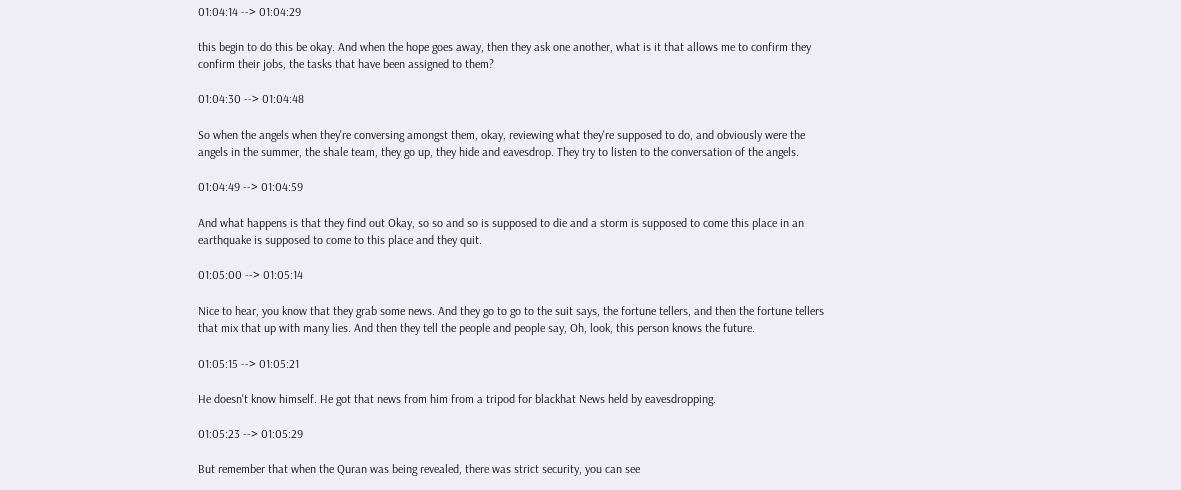01:04:14 --> 01:04:29

this begin to do this be okay. And when the hope goes away, then they ask one another, what is it that allows me to confirm they confirm their jobs, the tasks that have been assigned to them?

01:04:30 --> 01:04:48

So when the angels when they're conversing amongst them, okay, reviewing what they're supposed to do, and obviously were the angels in the summer, the shale team, they go up, they hide and eavesdrop. They try to listen to the conversation of the angels.

01:04:49 --> 01:04:59

And what happens is that they find out Okay, so so and so is supposed to die and a storm is supposed to come this place in an earthquake is supposed to come to this place and they quit.

01:05:00 --> 01:05:14

Nice to hear, you know that they grab some news. And they go to go to the suit says, the fortune tellers, and then the fortune tellers that mix that up with many lies. And then they tell the people and people say, Oh, look, this person knows the future.

01:05:15 --> 01:05:21

He doesn't know himself. He got that news from him from a tripod for blackhat News held by eavesdropping.

01:05:23 --> 01:05:29

But remember that when the Quran was being revealed, there was strict security, you can see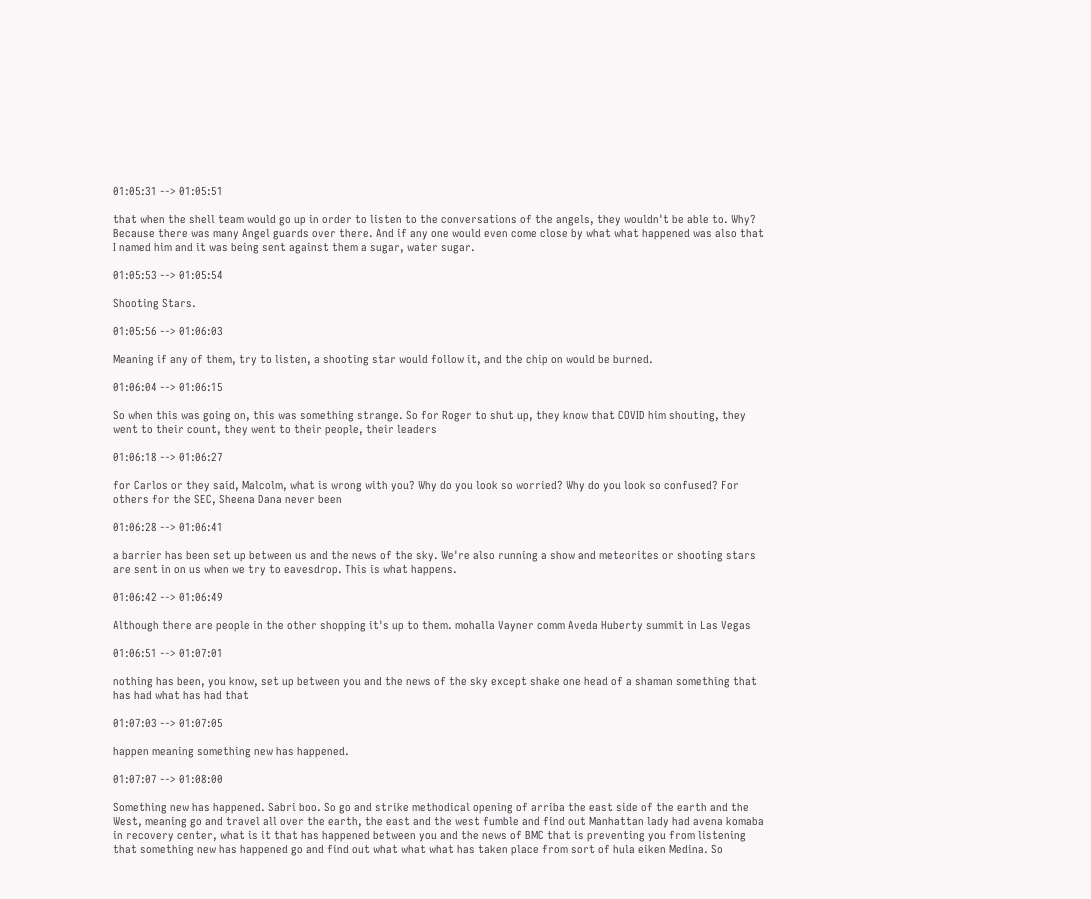01:05:31 --> 01:05:51

that when the shell team would go up in order to listen to the conversations of the angels, they wouldn't be able to. Why? Because there was many Angel guards over there. And if any one would even come close by what what happened was also that I named him and it was being sent against them a sugar, water sugar.

01:05:53 --> 01:05:54

Shooting Stars.

01:05:56 --> 01:06:03

Meaning if any of them, try to listen, a shooting star would follow it, and the chip on would be burned.

01:06:04 --> 01:06:15

So when this was going on, this was something strange. So for Roger to shut up, they know that COVID him shouting, they went to their count, they went to their people, their leaders

01:06:18 --> 01:06:27

for Carlos or they said, Malcolm, what is wrong with you? Why do you look so worried? Why do you look so confused? For others for the SEC, Sheena Dana never been

01:06:28 --> 01:06:41

a barrier has been set up between us and the news of the sky. We're also running a show and meteorites or shooting stars are sent in on us when we try to eavesdrop. This is what happens.

01:06:42 --> 01:06:49

Although there are people in the other shopping it's up to them. mohalla Vayner comm Aveda Huberty summit in Las Vegas

01:06:51 --> 01:07:01

nothing has been, you know, set up between you and the news of the sky except shake one head of a shaman something that has had what has had that

01:07:03 --> 01:07:05

happen meaning something new has happened.

01:07:07 --> 01:08:00

Something new has happened. Sabri boo. So go and strike methodical opening of arriba the east side of the earth and the West, meaning go and travel all over the earth, the east and the west fumble and find out Manhattan lady had avena komaba in recovery center, what is it that has happened between you and the news of BMC that is preventing you from listening that something new has happened go and find out what what what has taken place from sort of hula eiken Medina. So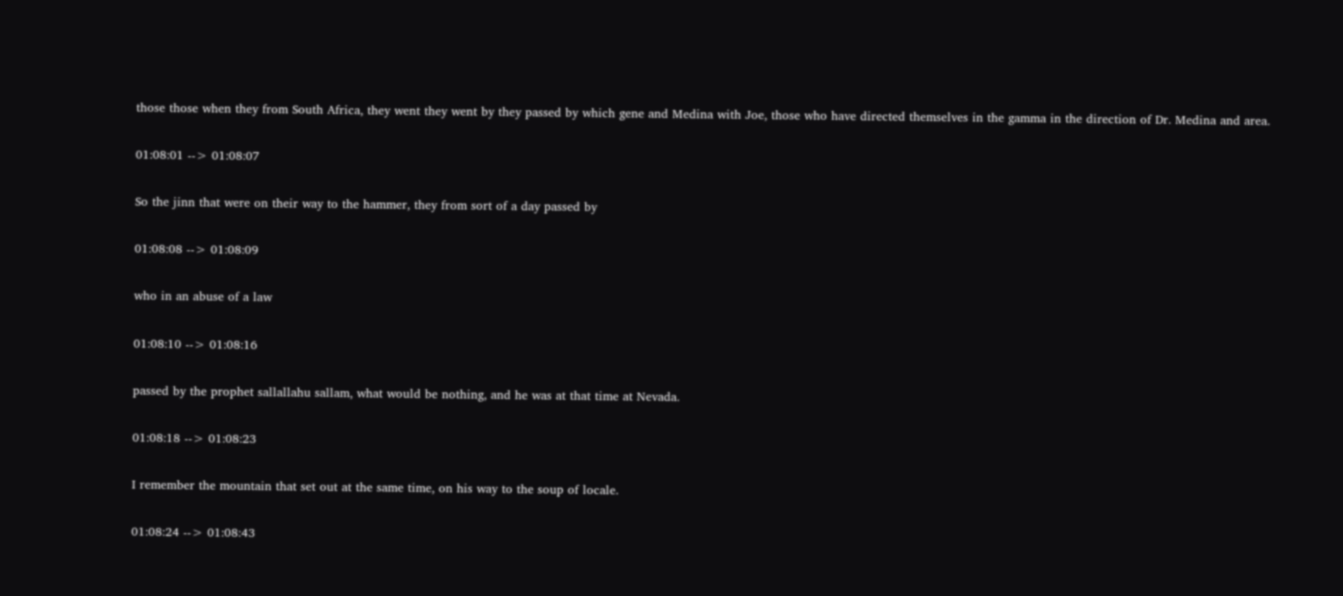those those when they from South Africa, they went they went by they passed by which gene and Medina with Joe, those who have directed themselves in the gamma in the direction of Dr. Medina and area.

01:08:01 --> 01:08:07

So the jinn that were on their way to the hammer, they from sort of a day passed by

01:08:08 --> 01:08:09

who in an abuse of a law

01:08:10 --> 01:08:16

passed by the prophet sallallahu sallam, what would be nothing, and he was at that time at Nevada.

01:08:18 --> 01:08:23

I remember the mountain that set out at the same time, on his way to the soup of locale.

01:08:24 --> 01:08:43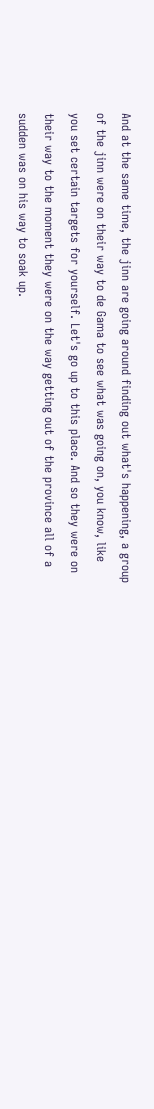And at the same time, the jinn are going around finding out what's happening, a group of the jinn were on their way to de Gama to see what was going on, you know, like you set certain targets for yourself. Let's go up to this place. And so they were on their way to the moment they were on the way getting out of the province all of a sudden was on his way to soak up.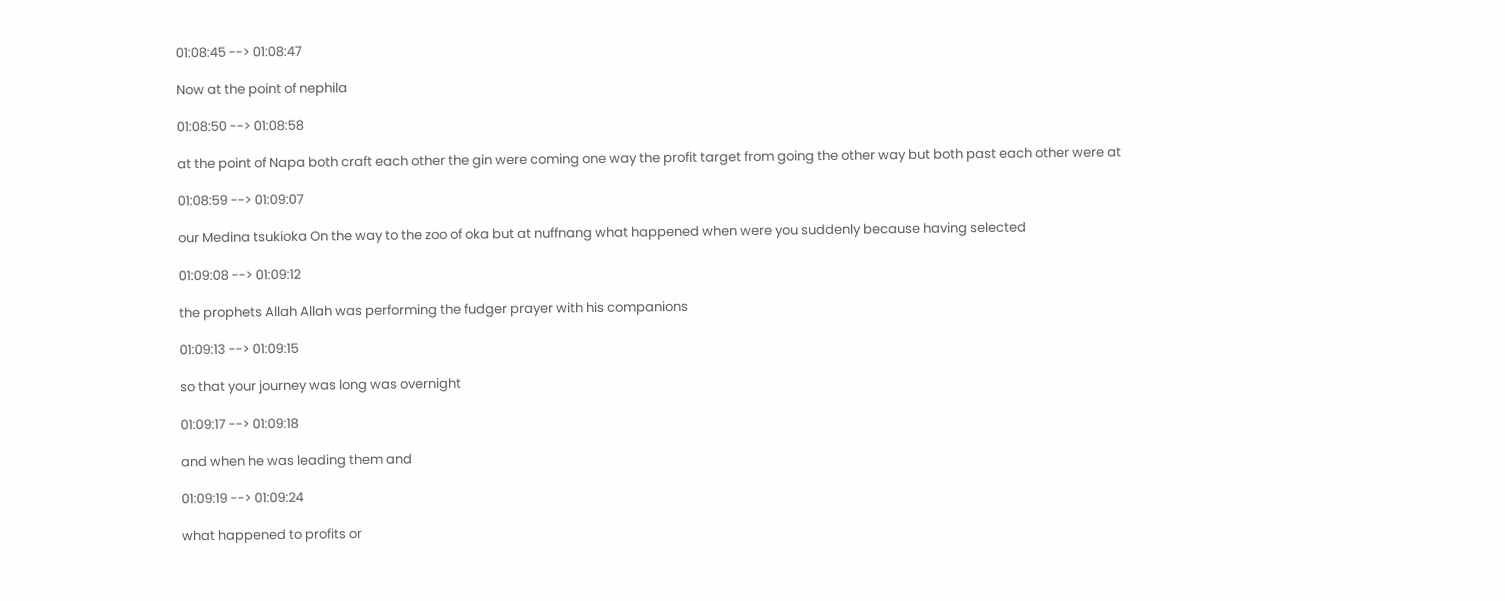01:08:45 --> 01:08:47

Now at the point of nephila

01:08:50 --> 01:08:58

at the point of Napa both craft each other the gin were coming one way the profit target from going the other way but both past each other were at

01:08:59 --> 01:09:07

our Medina tsukioka On the way to the zoo of oka but at nuffnang what happened when were you suddenly because having selected

01:09:08 --> 01:09:12

the prophets Allah Allah was performing the fudger prayer with his companions

01:09:13 --> 01:09:15

so that your journey was long was overnight

01:09:17 --> 01:09:18

and when he was leading them and

01:09:19 --> 01:09:24

what happened to profits or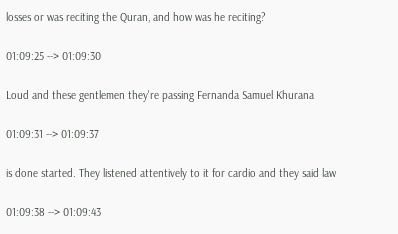losses or was reciting the Quran, and how was he reciting?

01:09:25 --> 01:09:30

Loud and these gentlemen they're passing Fernanda Samuel Khurana

01:09:31 --> 01:09:37

is done started. They listened attentively to it for cardio and they said law

01:09:38 --> 01:09:43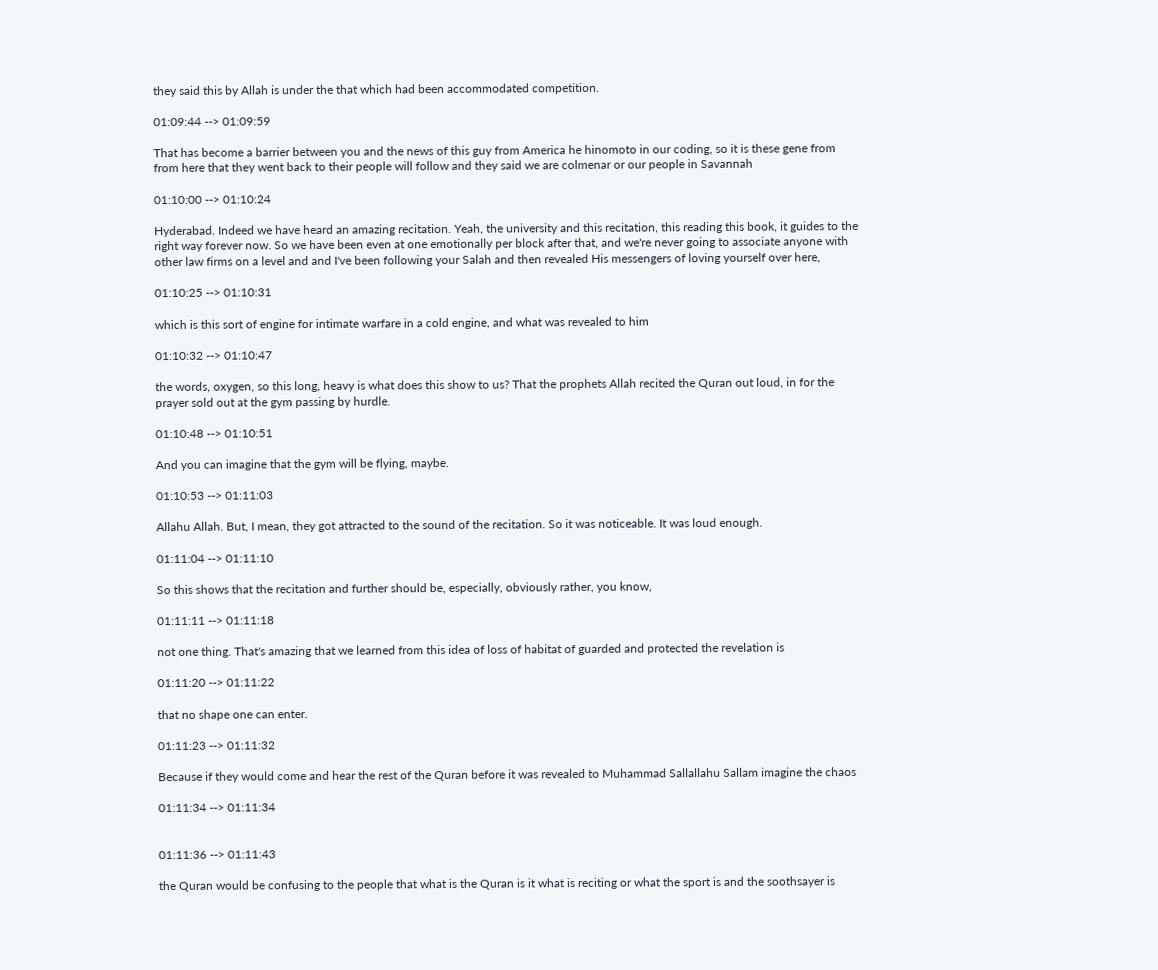they said this by Allah is under the that which had been accommodated competition.

01:09:44 --> 01:09:59

That has become a barrier between you and the news of this guy from America he hinomoto in our coding, so it is these gene from from here that they went back to their people will follow and they said we are colmenar or our people in Savannah

01:10:00 --> 01:10:24

Hyderabad. Indeed we have heard an amazing recitation. Yeah, the university and this recitation, this reading this book, it guides to the right way forever now. So we have been even at one emotionally per block after that, and we're never going to associate anyone with other law firms on a level and and I've been following your Salah and then revealed His messengers of loving yourself over here,

01:10:25 --> 01:10:31

which is this sort of engine for intimate warfare in a cold engine, and what was revealed to him

01:10:32 --> 01:10:47

the words, oxygen, so this long, heavy is what does this show to us? That the prophets Allah recited the Quran out loud, in for the prayer sold out at the gym passing by hurdle.

01:10:48 --> 01:10:51

And you can imagine that the gym will be flying, maybe.

01:10:53 --> 01:11:03

Allahu Allah. But, I mean, they got attracted to the sound of the recitation. So it was noticeable. It was loud enough.

01:11:04 --> 01:11:10

So this shows that the recitation and further should be, especially, obviously rather, you know,

01:11:11 --> 01:11:18

not one thing. That's amazing that we learned from this idea of loss of habitat of guarded and protected the revelation is

01:11:20 --> 01:11:22

that no shape one can enter.

01:11:23 --> 01:11:32

Because if they would come and hear the rest of the Quran before it was revealed to Muhammad Sallallahu Sallam imagine the chaos

01:11:34 --> 01:11:34


01:11:36 --> 01:11:43

the Quran would be confusing to the people that what is the Quran is it what is reciting or what the sport is and the soothsayer is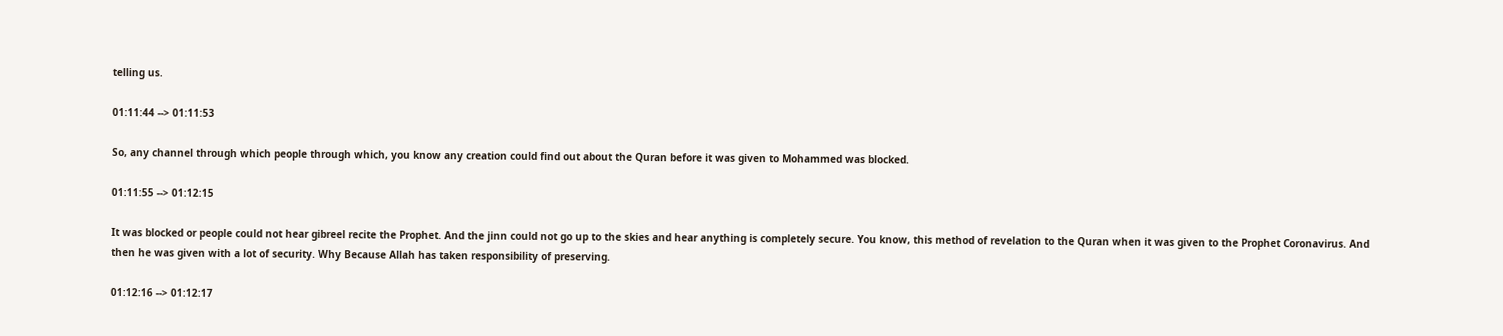telling us.

01:11:44 --> 01:11:53

So, any channel through which people through which, you know any creation could find out about the Quran before it was given to Mohammed was blocked.

01:11:55 --> 01:12:15

It was blocked or people could not hear gibreel recite the Prophet. And the jinn could not go up to the skies and hear anything is completely secure. You know, this method of revelation to the Quran when it was given to the Prophet Coronavirus. And then he was given with a lot of security. Why Because Allah has taken responsibility of preserving.

01:12:16 --> 01:12:17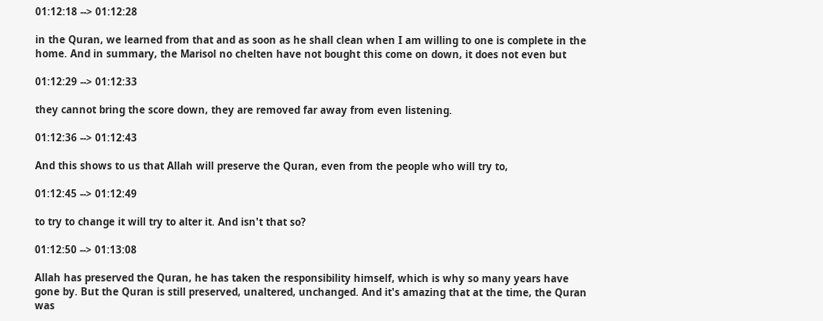01:12:18 --> 01:12:28

in the Quran, we learned from that and as soon as he shall clean when I am willing to one is complete in the home. And in summary, the Marisol no chelten have not bought this come on down, it does not even but

01:12:29 --> 01:12:33

they cannot bring the score down, they are removed far away from even listening.

01:12:36 --> 01:12:43

And this shows to us that Allah will preserve the Quran, even from the people who will try to,

01:12:45 --> 01:12:49

to try to change it will try to alter it. And isn't that so?

01:12:50 --> 01:13:08

Allah has preserved the Quran, he has taken the responsibility himself, which is why so many years have gone by. But the Quran is still preserved, unaltered, unchanged. And it's amazing that at the time, the Quran was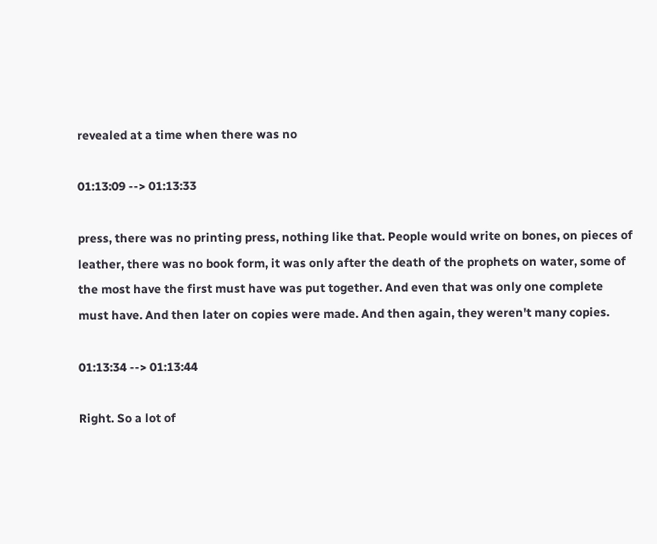revealed at a time when there was no

01:13:09 --> 01:13:33

press, there was no printing press, nothing like that. People would write on bones, on pieces of leather, there was no book form, it was only after the death of the prophets on water, some of the most have the first must have was put together. And even that was only one complete must have. And then later on copies were made. And then again, they weren't many copies.

01:13:34 --> 01:13:44

Right. So a lot of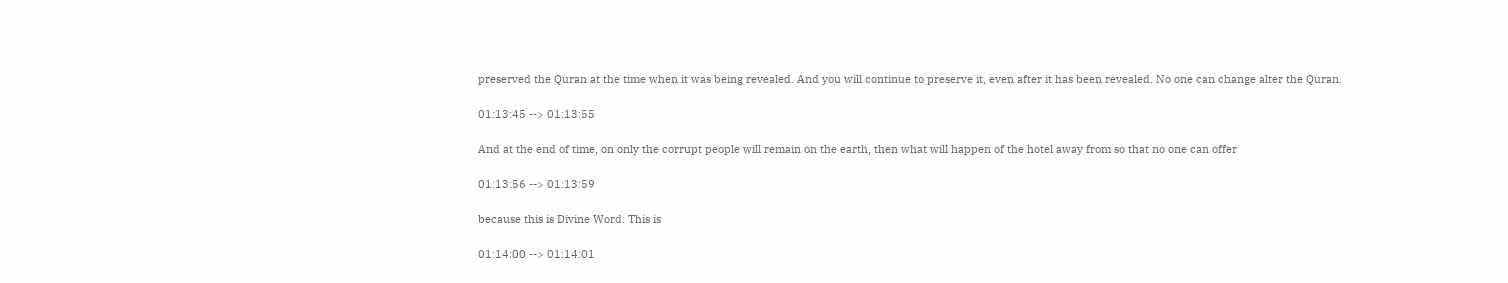preserved the Quran at the time when it was being revealed. And you will continue to preserve it, even after it has been revealed. No one can change alter the Quran.

01:13:45 --> 01:13:55

And at the end of time, on only the corrupt people will remain on the earth, then what will happen of the hotel away from so that no one can offer

01:13:56 --> 01:13:59

because this is Divine Word. This is

01:14:00 --> 01:14:01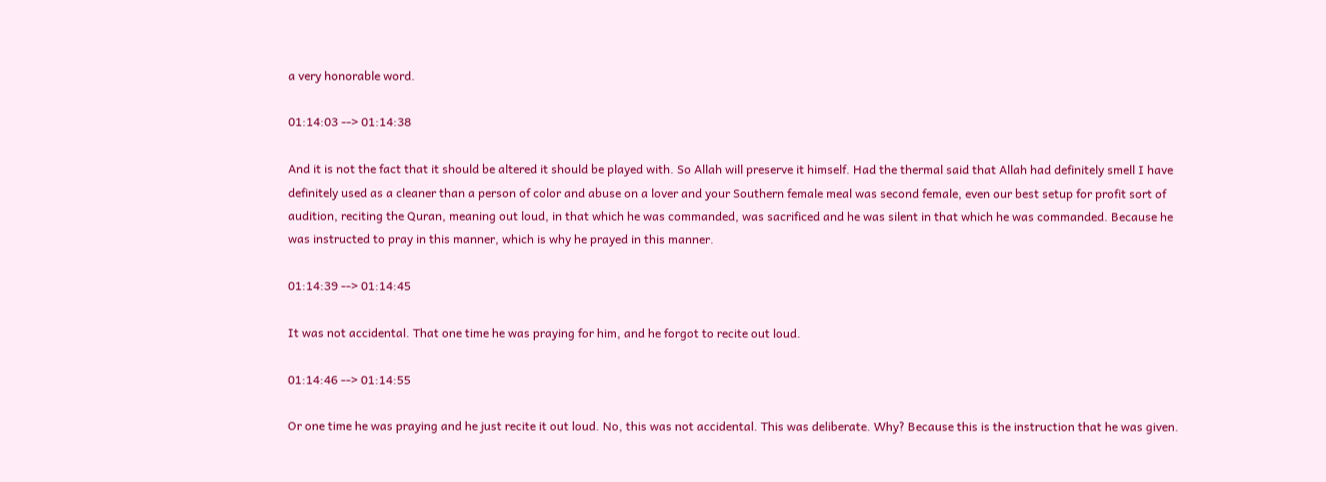a very honorable word.

01:14:03 --> 01:14:38

And it is not the fact that it should be altered it should be played with. So Allah will preserve it himself. Had the thermal said that Allah had definitely smell I have definitely used as a cleaner than a person of color and abuse on a lover and your Southern female meal was second female, even our best setup for profit sort of audition, reciting the Quran, meaning out loud, in that which he was commanded, was sacrificed and he was silent in that which he was commanded. Because he was instructed to pray in this manner, which is why he prayed in this manner.

01:14:39 --> 01:14:45

It was not accidental. That one time he was praying for him, and he forgot to recite out loud.

01:14:46 --> 01:14:55

Or one time he was praying and he just recite it out loud. No, this was not accidental. This was deliberate. Why? Because this is the instruction that he was given.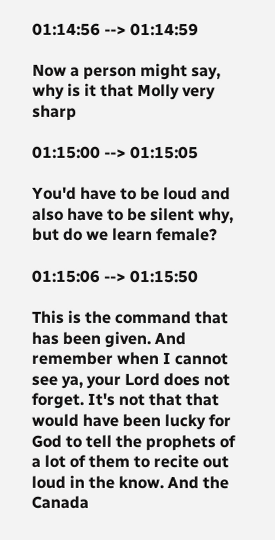01:14:56 --> 01:14:59

Now a person might say, why is it that Molly very sharp

01:15:00 --> 01:15:05

You'd have to be loud and also have to be silent why, but do we learn female?

01:15:06 --> 01:15:50

This is the command that has been given. And remember when I cannot see ya, your Lord does not forget. It's not that that would have been lucky for God to tell the prophets of a lot of them to recite out loud in the know. And the Canada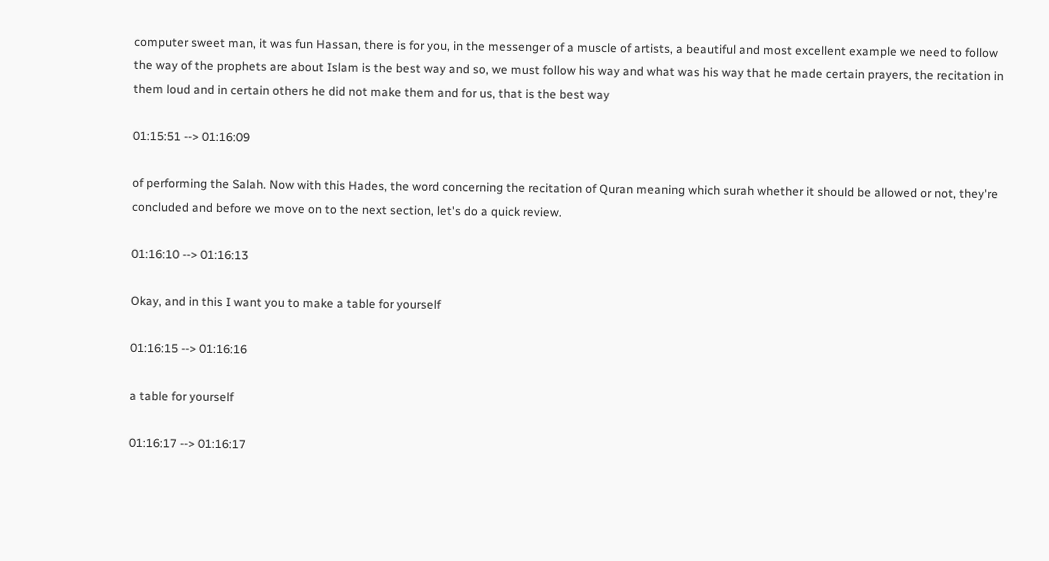computer sweet man, it was fun Hassan, there is for you, in the messenger of a muscle of artists, a beautiful and most excellent example we need to follow the way of the prophets are about Islam is the best way and so, we must follow his way and what was his way that he made certain prayers, the recitation in them loud and in certain others he did not make them and for us, that is the best way

01:15:51 --> 01:16:09

of performing the Salah. Now with this Hades, the word concerning the recitation of Quran meaning which surah whether it should be allowed or not, they're concluded and before we move on to the next section, let's do a quick review.

01:16:10 --> 01:16:13

Okay, and in this I want you to make a table for yourself

01:16:15 --> 01:16:16

a table for yourself

01:16:17 --> 01:16:17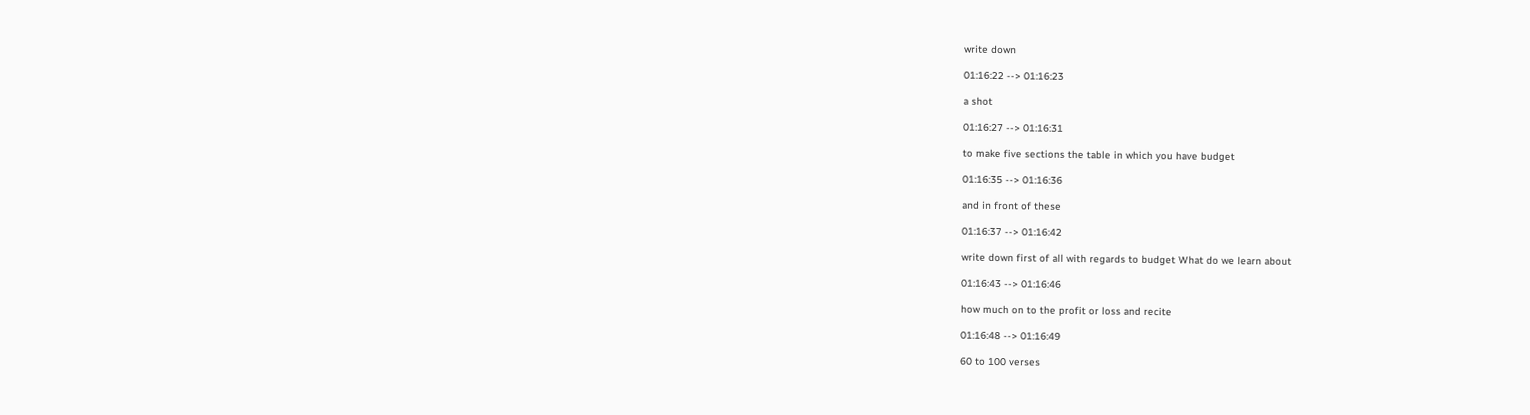write down

01:16:22 --> 01:16:23

a shot

01:16:27 --> 01:16:31

to make five sections the table in which you have budget

01:16:35 --> 01:16:36

and in front of these

01:16:37 --> 01:16:42

write down first of all with regards to budget What do we learn about

01:16:43 --> 01:16:46

how much on to the profit or loss and recite

01:16:48 --> 01:16:49

60 to 100 verses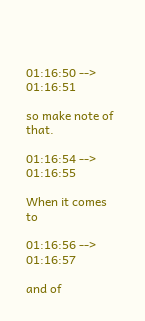01:16:50 --> 01:16:51

so make note of that.

01:16:54 --> 01:16:55

When it comes to

01:16:56 --> 01:16:57

and of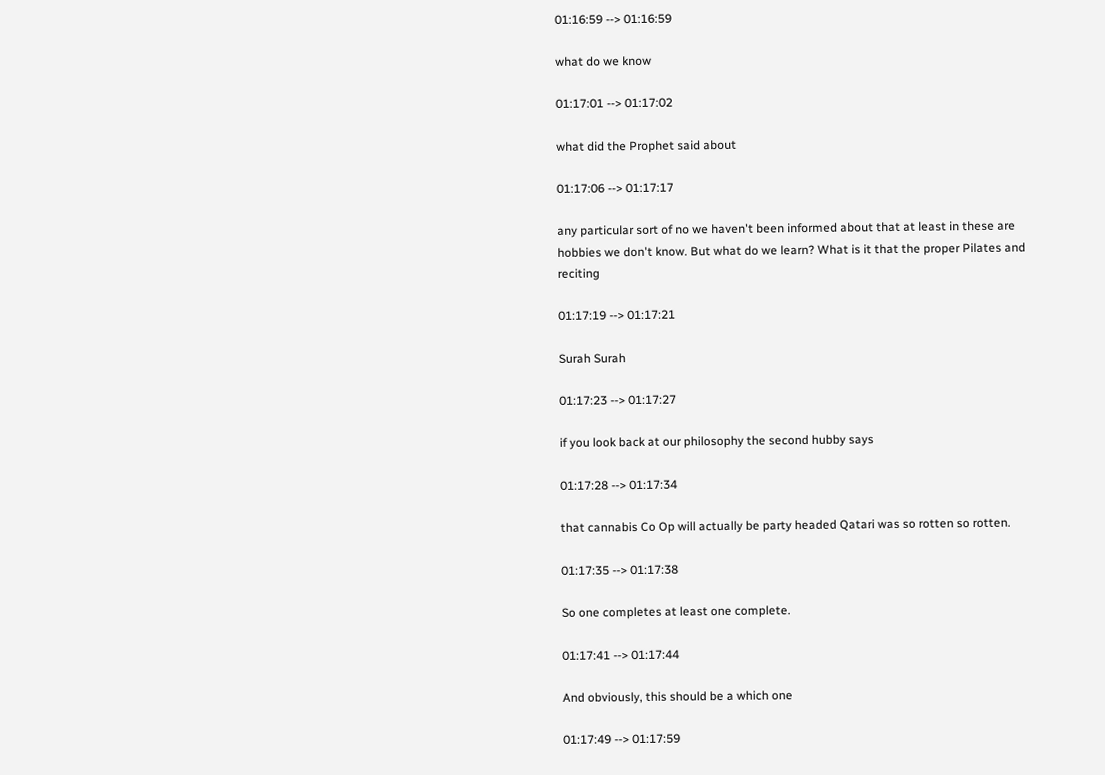01:16:59 --> 01:16:59

what do we know

01:17:01 --> 01:17:02

what did the Prophet said about

01:17:06 --> 01:17:17

any particular sort of no we haven't been informed about that at least in these are hobbies we don't know. But what do we learn? What is it that the proper Pilates and reciting

01:17:19 --> 01:17:21

Surah Surah

01:17:23 --> 01:17:27

if you look back at our philosophy the second hubby says

01:17:28 --> 01:17:34

that cannabis Co Op will actually be party headed Qatari was so rotten so rotten.

01:17:35 --> 01:17:38

So one completes at least one complete.

01:17:41 --> 01:17:44

And obviously, this should be a which one

01:17:49 --> 01:17:59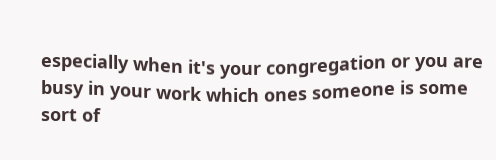especially when it's your congregation or you are busy in your work which ones someone is some sort of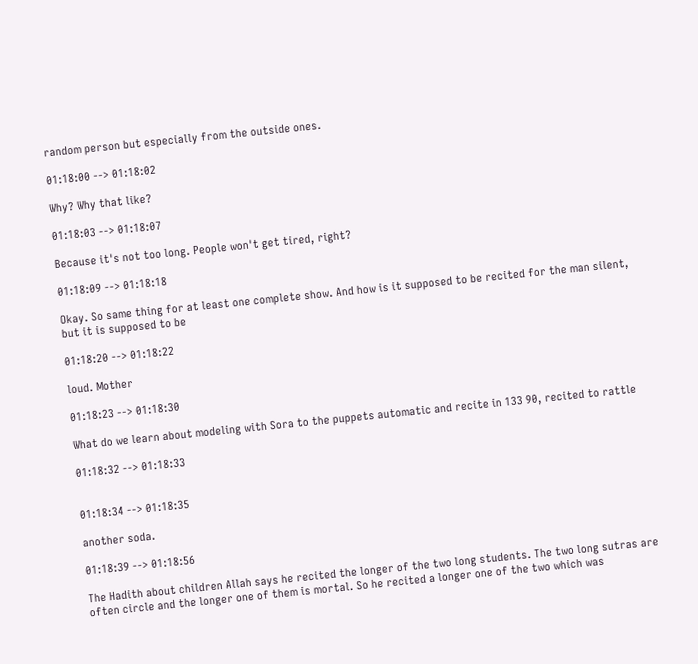random person but especially from the outside ones.

01:18:00 --> 01:18:02

Why? Why that like?

01:18:03 --> 01:18:07

Because it's not too long. People won't get tired, right?

01:18:09 --> 01:18:18

Okay. So same thing for at least one complete show. And how is it supposed to be recited for the man silent, but it is supposed to be

01:18:20 --> 01:18:22

loud. Mother

01:18:23 --> 01:18:30

What do we learn about modeling with Sora to the puppets automatic and recite in 133 90, recited to rattle

01:18:32 --> 01:18:33


01:18:34 --> 01:18:35

another soda.

01:18:39 --> 01:18:56

The Hadith about children Allah says he recited the longer of the two long students. The two long sutras are often circle and the longer one of them is mortal. So he recited a longer one of the two which was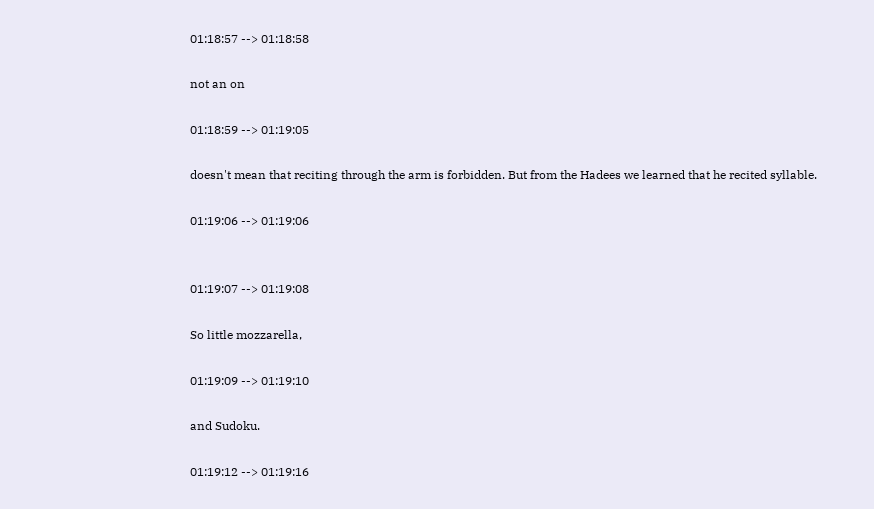01:18:57 --> 01:18:58

not an on

01:18:59 --> 01:19:05

doesn't mean that reciting through the arm is forbidden. But from the Hadees we learned that he recited syllable.

01:19:06 --> 01:19:06


01:19:07 --> 01:19:08

So little mozzarella,

01:19:09 --> 01:19:10

and Sudoku.

01:19:12 --> 01:19:16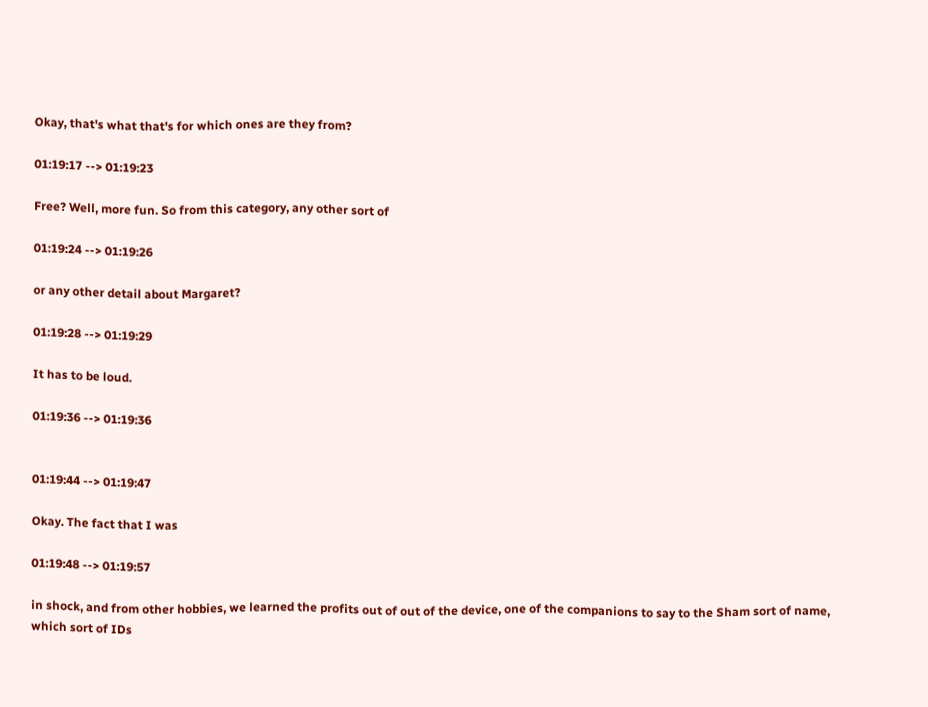Okay, that's what that's for which ones are they from?

01:19:17 --> 01:19:23

Free? Well, more fun. So from this category, any other sort of

01:19:24 --> 01:19:26

or any other detail about Margaret?

01:19:28 --> 01:19:29

It has to be loud.

01:19:36 --> 01:19:36


01:19:44 --> 01:19:47

Okay. The fact that I was

01:19:48 --> 01:19:57

in shock, and from other hobbies, we learned the profits out of out of the device, one of the companions to say to the Sham sort of name, which sort of IDs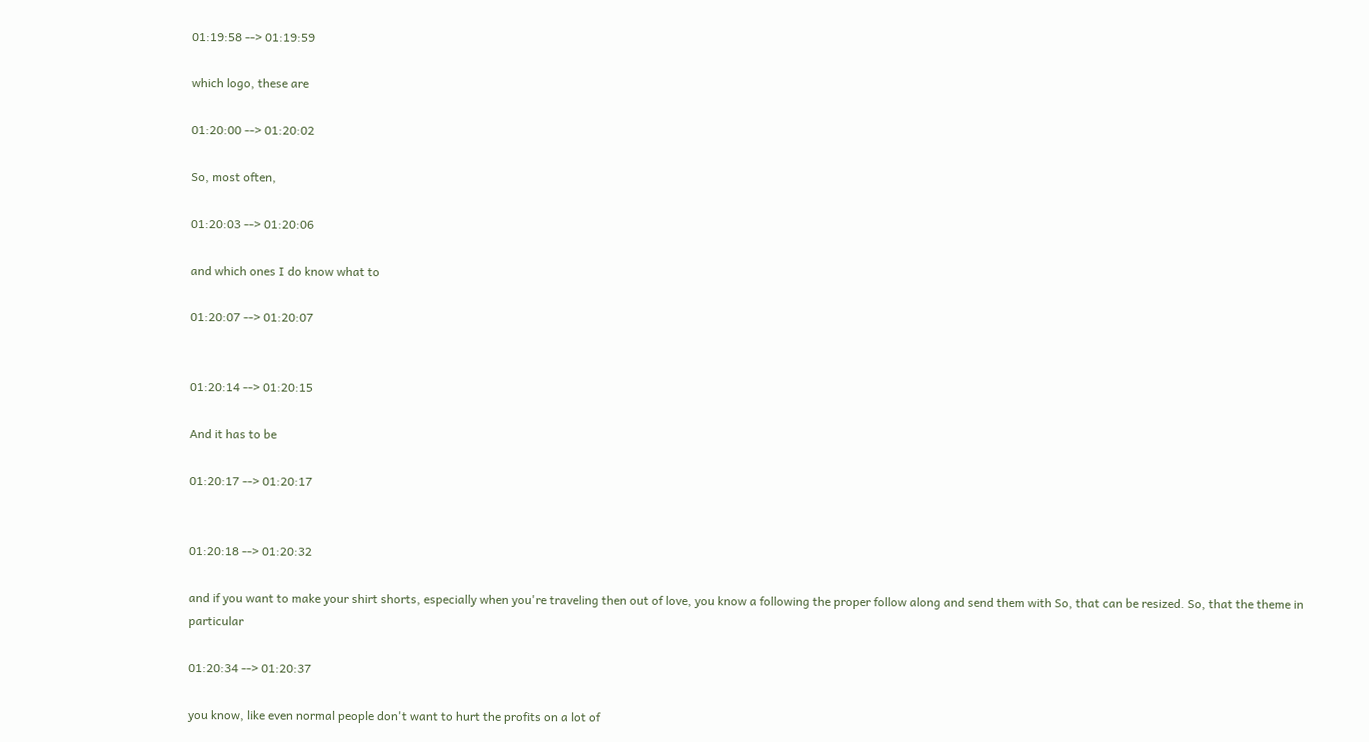01:19:58 --> 01:19:59

which logo, these are

01:20:00 --> 01:20:02

So, most often,

01:20:03 --> 01:20:06

and which ones I do know what to

01:20:07 --> 01:20:07


01:20:14 --> 01:20:15

And it has to be

01:20:17 --> 01:20:17


01:20:18 --> 01:20:32

and if you want to make your shirt shorts, especially when you're traveling then out of love, you know a following the proper follow along and send them with So, that can be resized. So, that the theme in particular

01:20:34 --> 01:20:37

you know, like even normal people don't want to hurt the profits on a lot of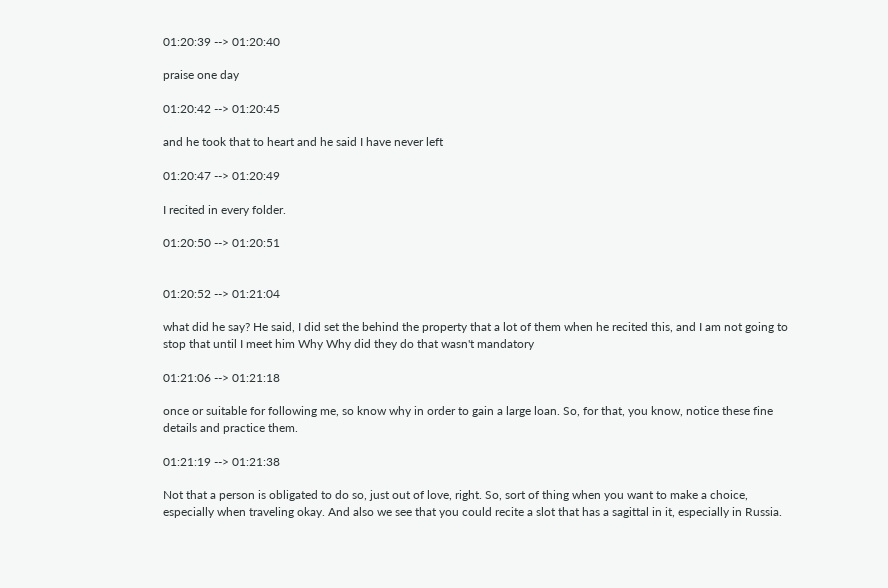01:20:39 --> 01:20:40

praise one day

01:20:42 --> 01:20:45

and he took that to heart and he said I have never left

01:20:47 --> 01:20:49

I recited in every folder.

01:20:50 --> 01:20:51


01:20:52 --> 01:21:04

what did he say? He said, I did set the behind the property that a lot of them when he recited this, and I am not going to stop that until I meet him Why Why did they do that wasn't mandatory

01:21:06 --> 01:21:18

once or suitable for following me, so know why in order to gain a large loan. So, for that, you know, notice these fine details and practice them.

01:21:19 --> 01:21:38

Not that a person is obligated to do so, just out of love, right. So, sort of thing when you want to make a choice, especially when traveling okay. And also we see that you could recite a slot that has a sagittal in it, especially in Russia.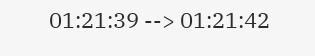01:21:39 --> 01:21:42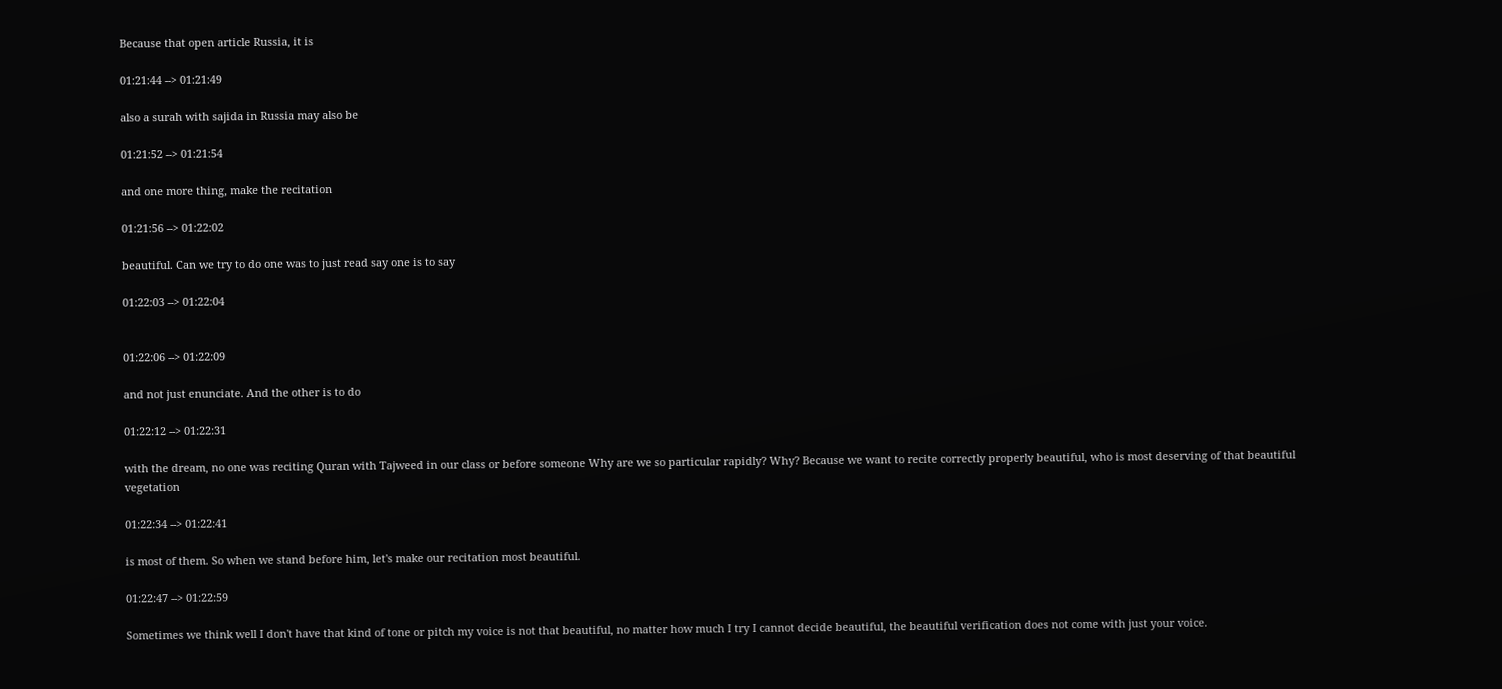Because that open article Russia, it is

01:21:44 --> 01:21:49

also a surah with sajida in Russia may also be

01:21:52 --> 01:21:54

and one more thing, make the recitation

01:21:56 --> 01:22:02

beautiful. Can we try to do one was to just read say one is to say

01:22:03 --> 01:22:04


01:22:06 --> 01:22:09

and not just enunciate. And the other is to do

01:22:12 --> 01:22:31

with the dream, no one was reciting Quran with Tajweed in our class or before someone Why are we so particular rapidly? Why? Because we want to recite correctly properly beautiful, who is most deserving of that beautiful vegetation

01:22:34 --> 01:22:41

is most of them. So when we stand before him, let's make our recitation most beautiful.

01:22:47 --> 01:22:59

Sometimes we think well I don't have that kind of tone or pitch my voice is not that beautiful, no matter how much I try I cannot decide beautiful, the beautiful verification does not come with just your voice.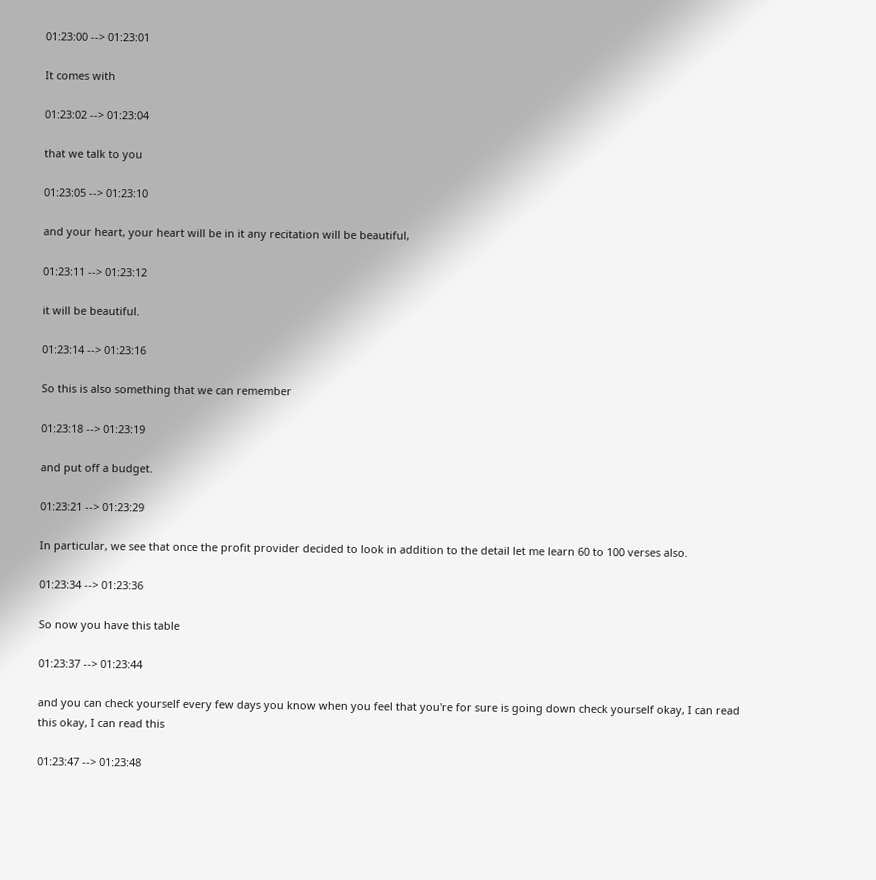01:23:00 --> 01:23:01

It comes with

01:23:02 --> 01:23:04

that we talk to you

01:23:05 --> 01:23:10

and your heart, your heart will be in it any recitation will be beautiful,

01:23:11 --> 01:23:12

it will be beautiful.

01:23:14 --> 01:23:16

So this is also something that we can remember

01:23:18 --> 01:23:19

and put off a budget.

01:23:21 --> 01:23:29

In particular, we see that once the profit provider decided to look in addition to the detail let me learn 60 to 100 verses also.

01:23:34 --> 01:23:36

So now you have this table

01:23:37 --> 01:23:44

and you can check yourself every few days you know when you feel that you're for sure is going down check yourself okay, I can read this okay, I can read this

01:23:47 --> 01:23:48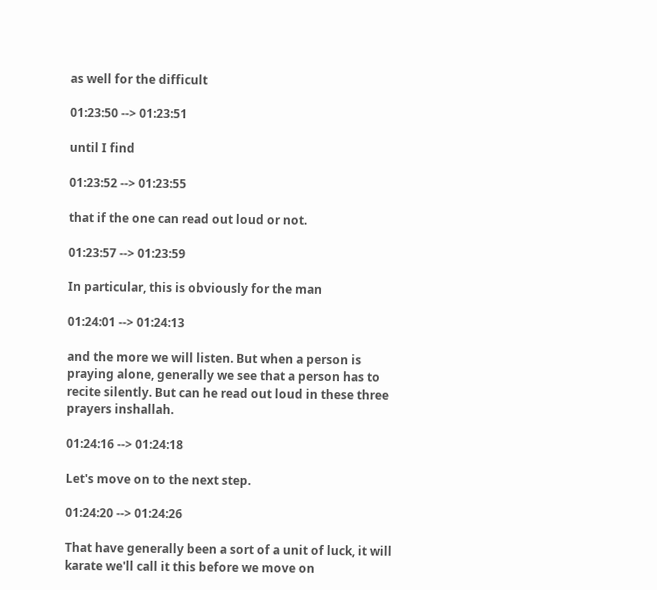as well for the difficult

01:23:50 --> 01:23:51

until I find

01:23:52 --> 01:23:55

that if the one can read out loud or not.

01:23:57 --> 01:23:59

In particular, this is obviously for the man

01:24:01 --> 01:24:13

and the more we will listen. But when a person is praying alone, generally we see that a person has to recite silently. But can he read out loud in these three prayers inshallah.

01:24:16 --> 01:24:18

Let's move on to the next step.

01:24:20 --> 01:24:26

That have generally been a sort of a unit of luck, it will karate we'll call it this before we move on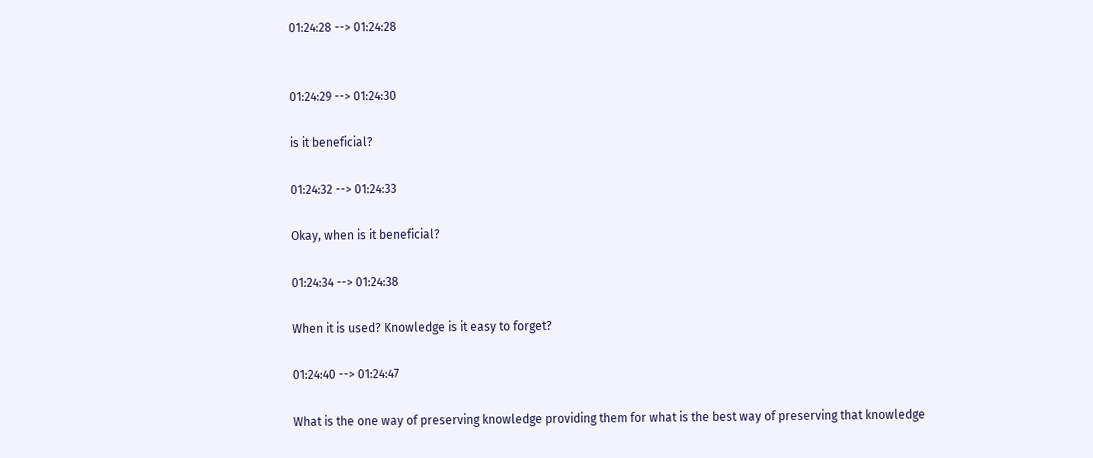01:24:28 --> 01:24:28


01:24:29 --> 01:24:30

is it beneficial?

01:24:32 --> 01:24:33

Okay, when is it beneficial?

01:24:34 --> 01:24:38

When it is used? Knowledge is it easy to forget?

01:24:40 --> 01:24:47

What is the one way of preserving knowledge providing them for what is the best way of preserving that knowledge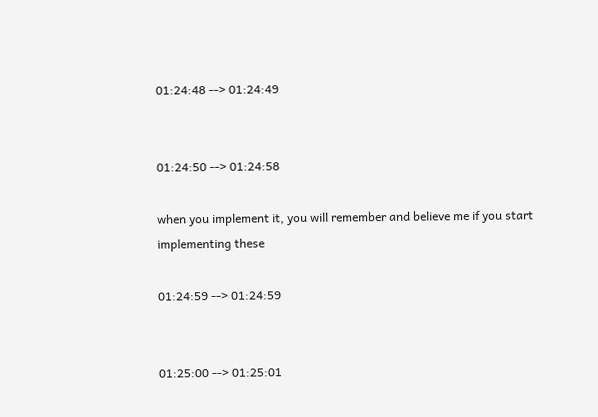01:24:48 --> 01:24:49


01:24:50 --> 01:24:58

when you implement it, you will remember and believe me if you start implementing these

01:24:59 --> 01:24:59


01:25:00 --> 01:25:01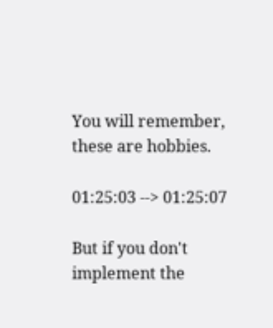You will remember, these are hobbies.

01:25:03 --> 01:25:07

But if you don't implement the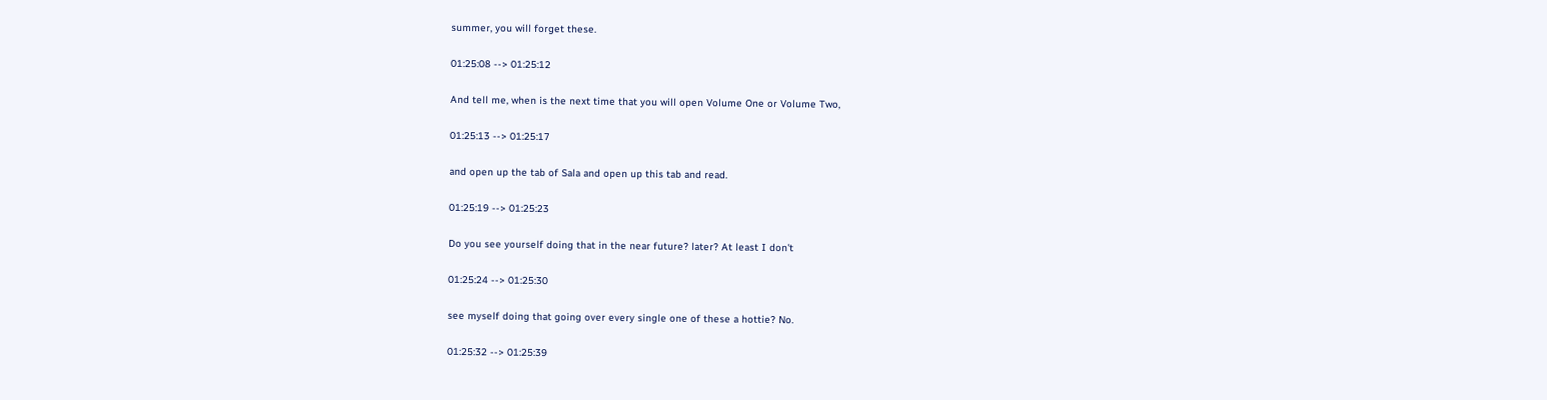summer, you will forget these.

01:25:08 --> 01:25:12

And tell me, when is the next time that you will open Volume One or Volume Two,

01:25:13 --> 01:25:17

and open up the tab of Sala and open up this tab and read.

01:25:19 --> 01:25:23

Do you see yourself doing that in the near future? later? At least I don't

01:25:24 --> 01:25:30

see myself doing that going over every single one of these a hottie? No.

01:25:32 --> 01:25:39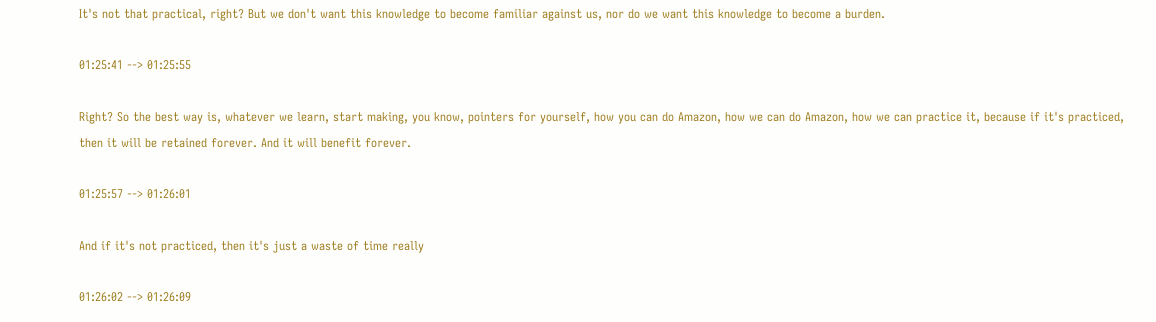It's not that practical, right? But we don't want this knowledge to become familiar against us, nor do we want this knowledge to become a burden.

01:25:41 --> 01:25:55

Right? So the best way is, whatever we learn, start making, you know, pointers for yourself, how you can do Amazon, how we can do Amazon, how we can practice it, because if it's practiced, then it will be retained forever. And it will benefit forever.

01:25:57 --> 01:26:01

And if it's not practiced, then it's just a waste of time really

01:26:02 --> 01:26:09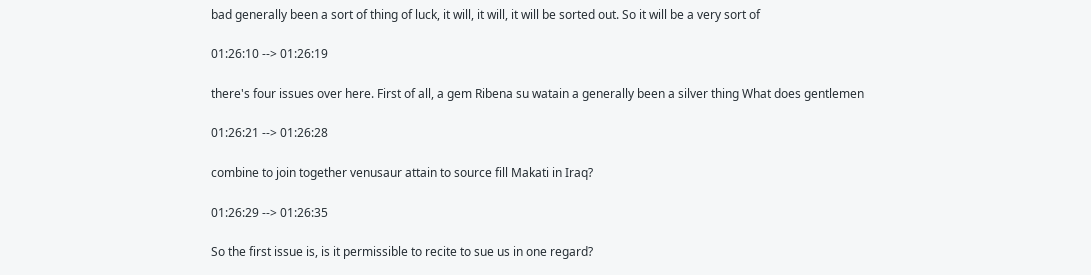bad generally been a sort of thing of luck, it will, it will, it will be sorted out. So it will be a very sort of

01:26:10 --> 01:26:19

there's four issues over here. First of all, a gem Ribena su watain a generally been a silver thing What does gentlemen

01:26:21 --> 01:26:28

combine to join together venusaur attain to source fill Makati in Iraq?

01:26:29 --> 01:26:35

So the first issue is, is it permissible to recite to sue us in one regard?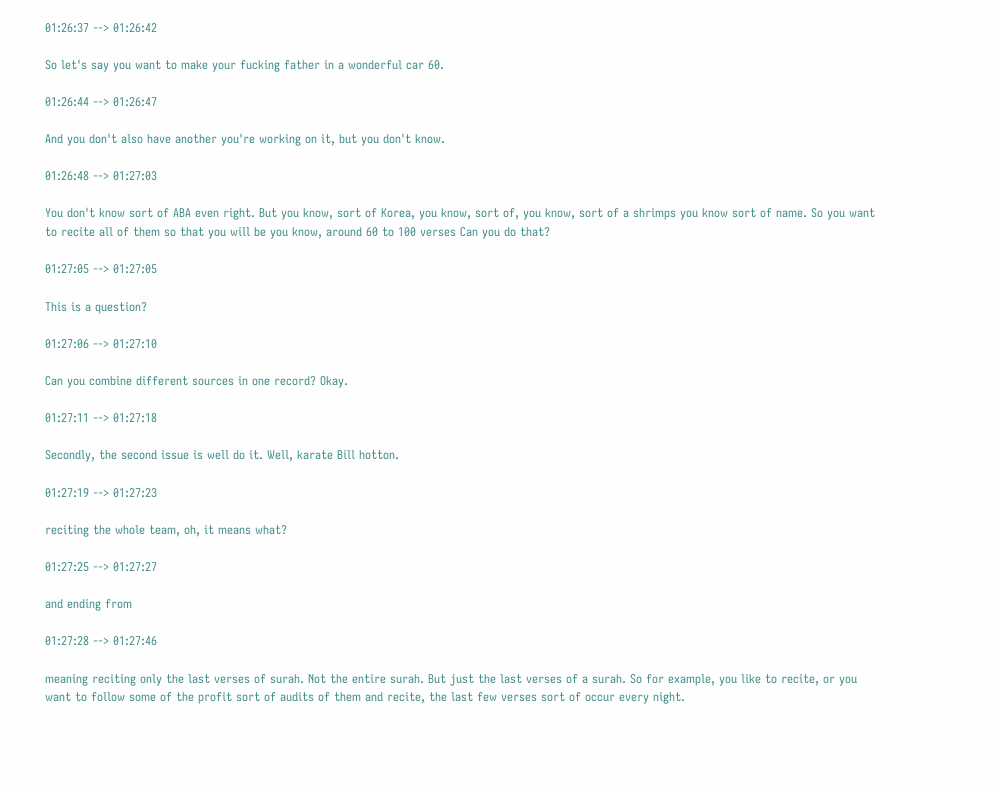01:26:37 --> 01:26:42

So let's say you want to make your fucking father in a wonderful car 60.

01:26:44 --> 01:26:47

And you don't also have another you're working on it, but you don't know.

01:26:48 --> 01:27:03

You don't know sort of ABA even right. But you know, sort of Korea, you know, sort of, you know, sort of a shrimps you know sort of name. So you want to recite all of them so that you will be you know, around 60 to 100 verses Can you do that?

01:27:05 --> 01:27:05

This is a question?

01:27:06 --> 01:27:10

Can you combine different sources in one record? Okay.

01:27:11 --> 01:27:18

Secondly, the second issue is well do it. Well, karate Bill hotton.

01:27:19 --> 01:27:23

reciting the whole team, oh, it means what?

01:27:25 --> 01:27:27

and ending from

01:27:28 --> 01:27:46

meaning reciting only the last verses of surah. Not the entire surah. But just the last verses of a surah. So for example, you like to recite, or you want to follow some of the profit sort of audits of them and recite, the last few verses sort of occur every night.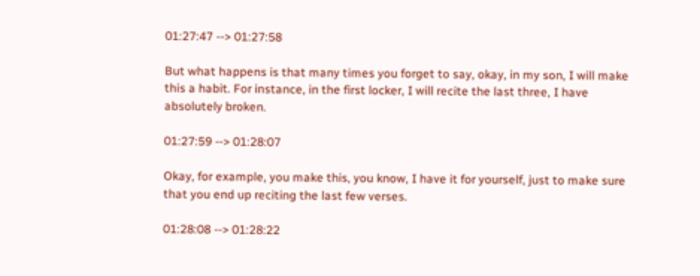01:27:47 --> 01:27:58

But what happens is that many times you forget to say, okay, in my son, I will make this a habit. For instance, in the first locker, I will recite the last three, I have absolutely broken.

01:27:59 --> 01:28:07

Okay, for example, you make this, you know, I have it for yourself, just to make sure that you end up reciting the last few verses.

01:28:08 --> 01:28:22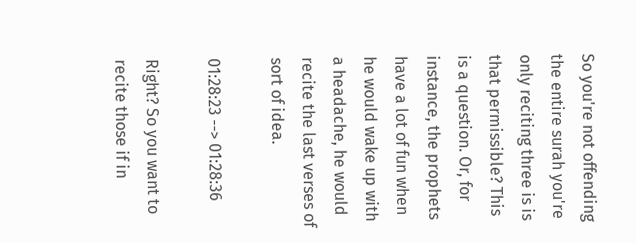So you're not offending the entire surah you're only reciting three is is that permissible? This is a question. Or, for instance, the prophets have a lot of fun when he would wake up with a headache, he would recite the last verses of sort of idea.

01:28:23 --> 01:28:36

Right? So you want to recite those if in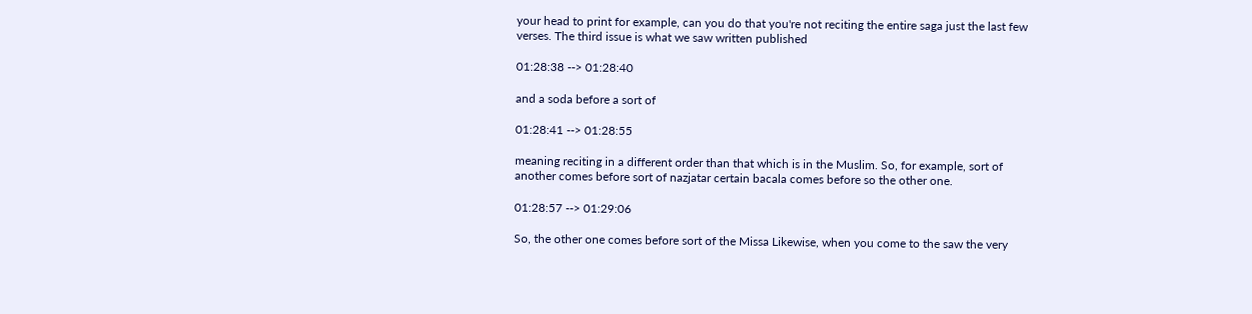your head to print for example, can you do that you're not reciting the entire saga just the last few verses. The third issue is what we saw written published

01:28:38 --> 01:28:40

and a soda before a sort of

01:28:41 --> 01:28:55

meaning reciting in a different order than that which is in the Muslim. So, for example, sort of another comes before sort of nazjatar certain bacala comes before so the other one.

01:28:57 --> 01:29:06

So, the other one comes before sort of the Missa Likewise, when you come to the saw the very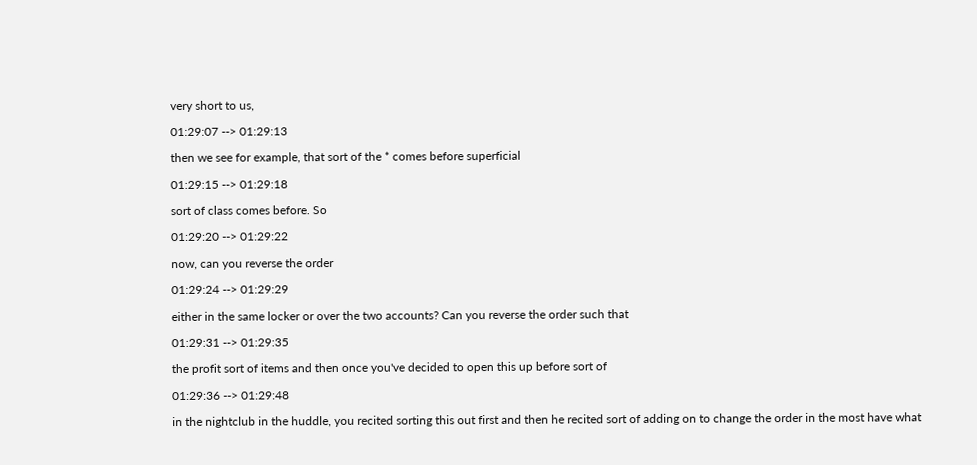very short to us,

01:29:07 --> 01:29:13

then we see for example, that sort of the * comes before superficial

01:29:15 --> 01:29:18

sort of class comes before. So

01:29:20 --> 01:29:22

now, can you reverse the order

01:29:24 --> 01:29:29

either in the same locker or over the two accounts? Can you reverse the order such that

01:29:31 --> 01:29:35

the profit sort of items and then once you've decided to open this up before sort of

01:29:36 --> 01:29:48

in the nightclub in the huddle, you recited sorting this out first and then he recited sort of adding on to change the order in the most have what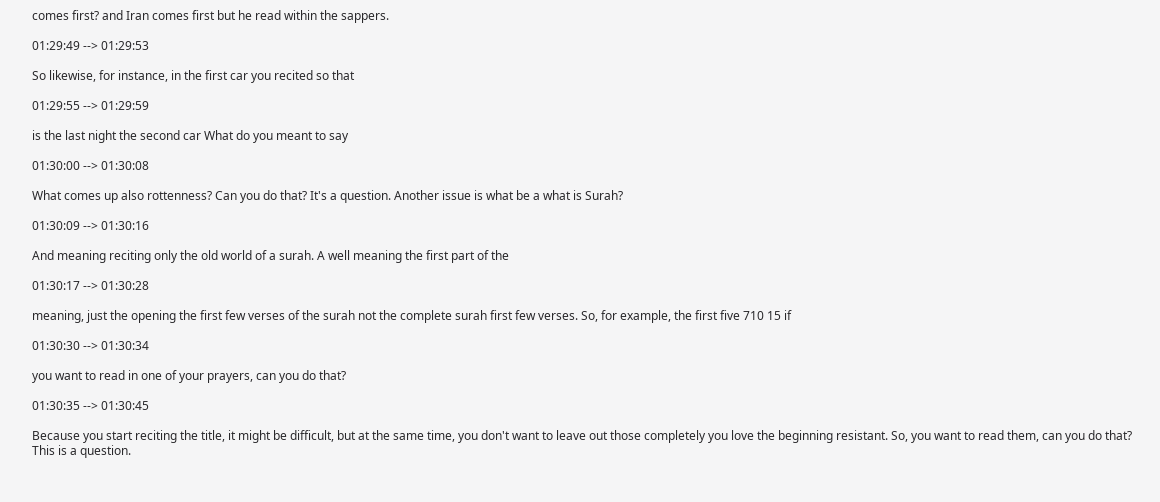comes first? and Iran comes first but he read within the sappers.

01:29:49 --> 01:29:53

So likewise, for instance, in the first car you recited so that

01:29:55 --> 01:29:59

is the last night the second car What do you meant to say

01:30:00 --> 01:30:08

What comes up also rottenness? Can you do that? It's a question. Another issue is what be a what is Surah?

01:30:09 --> 01:30:16

And meaning reciting only the old world of a surah. A well meaning the first part of the

01:30:17 --> 01:30:28

meaning, just the opening the first few verses of the surah not the complete surah first few verses. So, for example, the first five 710 15 if

01:30:30 --> 01:30:34

you want to read in one of your prayers, can you do that?

01:30:35 --> 01:30:45

Because you start reciting the title, it might be difficult, but at the same time, you don't want to leave out those completely you love the beginning resistant. So, you want to read them, can you do that? This is a question.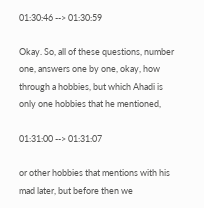01:30:46 --> 01:30:59

Okay. So, all of these questions, number one, answers one by one, okay, how through a hobbies, but which Ahadi is only one hobbies that he mentioned,

01:31:00 --> 01:31:07

or other hobbies that mentions with his mad later, but before then we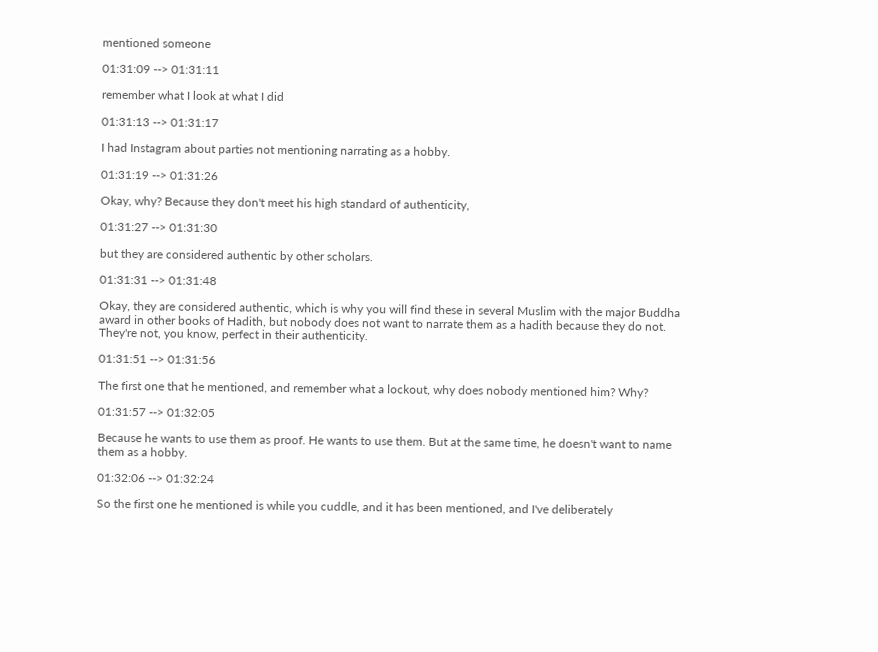mentioned someone

01:31:09 --> 01:31:11

remember what I look at what I did

01:31:13 --> 01:31:17

I had Instagram about parties not mentioning narrating as a hobby.

01:31:19 --> 01:31:26

Okay, why? Because they don't meet his high standard of authenticity,

01:31:27 --> 01:31:30

but they are considered authentic by other scholars.

01:31:31 --> 01:31:48

Okay, they are considered authentic, which is why you will find these in several Muslim with the major Buddha award in other books of Hadith, but nobody does not want to narrate them as a hadith because they do not. They're not, you know, perfect in their authenticity.

01:31:51 --> 01:31:56

The first one that he mentioned, and remember what a lockout, why does nobody mentioned him? Why?

01:31:57 --> 01:32:05

Because he wants to use them as proof. He wants to use them. But at the same time, he doesn't want to name them as a hobby.

01:32:06 --> 01:32:24

So the first one he mentioned is while you cuddle, and it has been mentioned, and I've deliberately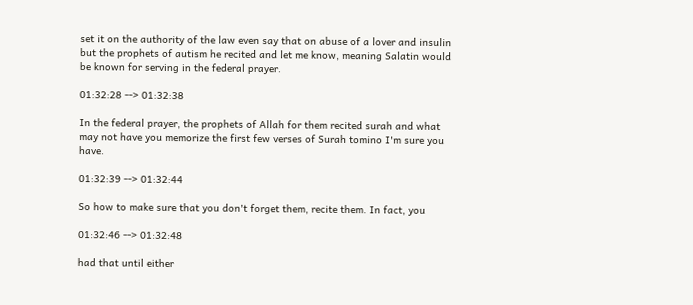set it on the authority of the law even say that on abuse of a lover and insulin but the prophets of autism he recited and let me know, meaning Salatin would be known for serving in the federal prayer.

01:32:28 --> 01:32:38

In the federal prayer, the prophets of Allah for them recited surah and what may not have you memorize the first few verses of Surah tomino I'm sure you have.

01:32:39 --> 01:32:44

So how to make sure that you don't forget them, recite them. In fact, you

01:32:46 --> 01:32:48

had that until either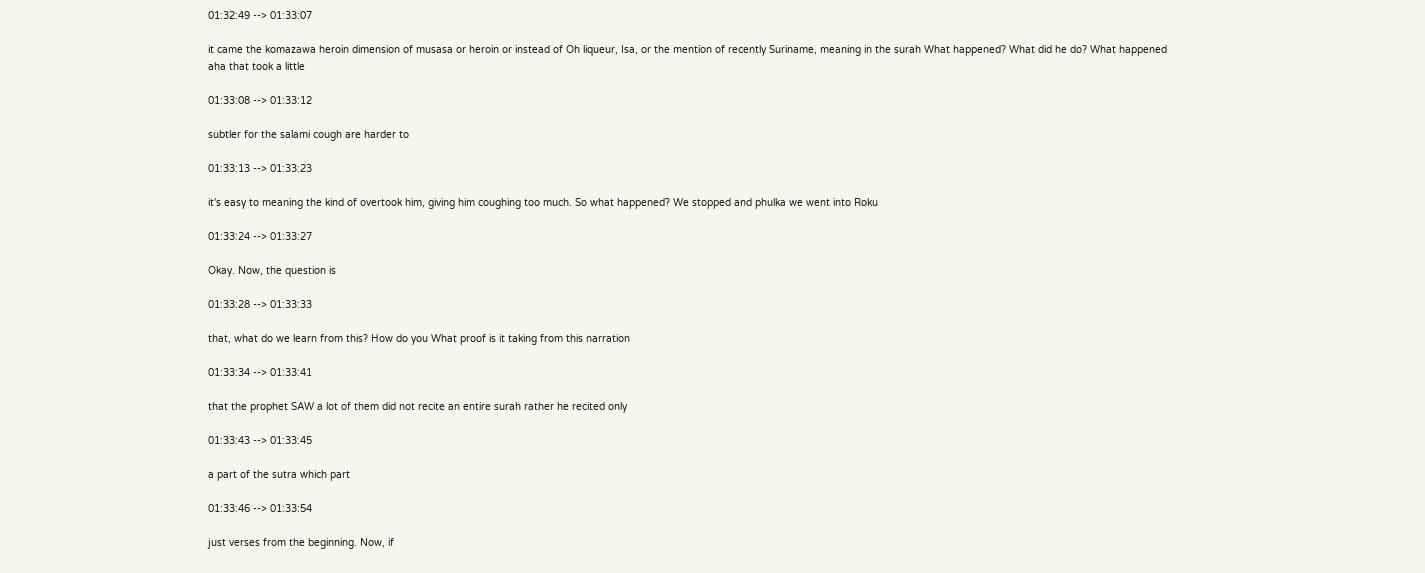01:32:49 --> 01:33:07

it came the komazawa heroin dimension of musasa or heroin or instead of Oh liqueur, Isa, or the mention of recently Suriname, meaning in the surah What happened? What did he do? What happened aha that took a little

01:33:08 --> 01:33:12

subtler for the salami cough are harder to

01:33:13 --> 01:33:23

it's easy to meaning the kind of overtook him, giving him coughing too much. So what happened? We stopped and phulka we went into Roku

01:33:24 --> 01:33:27

Okay. Now, the question is

01:33:28 --> 01:33:33

that, what do we learn from this? How do you What proof is it taking from this narration

01:33:34 --> 01:33:41

that the prophet SAW a lot of them did not recite an entire surah rather he recited only

01:33:43 --> 01:33:45

a part of the sutra which part

01:33:46 --> 01:33:54

just verses from the beginning. Now, if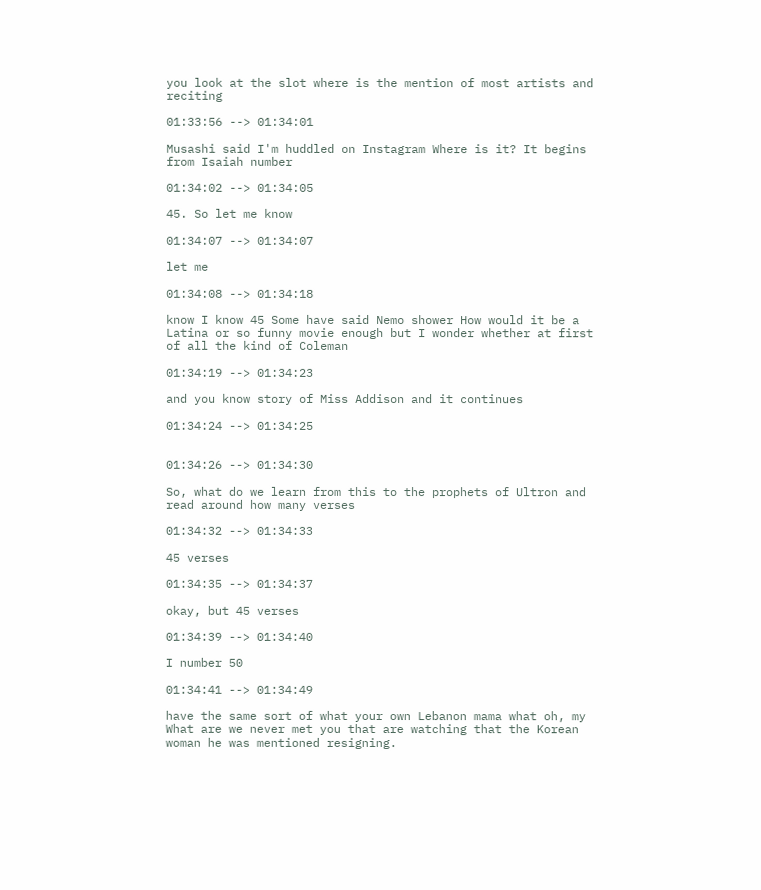you look at the slot where is the mention of most artists and reciting

01:33:56 --> 01:34:01

Musashi said I'm huddled on Instagram Where is it? It begins from Isaiah number

01:34:02 --> 01:34:05

45. So let me know

01:34:07 --> 01:34:07

let me

01:34:08 --> 01:34:18

know I know 45 Some have said Nemo shower How would it be a Latina or so funny movie enough but I wonder whether at first of all the kind of Coleman

01:34:19 --> 01:34:23

and you know story of Miss Addison and it continues

01:34:24 --> 01:34:25


01:34:26 --> 01:34:30

So, what do we learn from this to the prophets of Ultron and read around how many verses

01:34:32 --> 01:34:33

45 verses

01:34:35 --> 01:34:37

okay, but 45 verses

01:34:39 --> 01:34:40

I number 50

01:34:41 --> 01:34:49

have the same sort of what your own Lebanon mama what oh, my What are we never met you that are watching that the Korean woman he was mentioned resigning.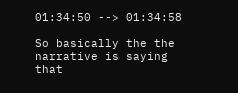01:34:50 --> 01:34:58

So basically the the narrative is saying that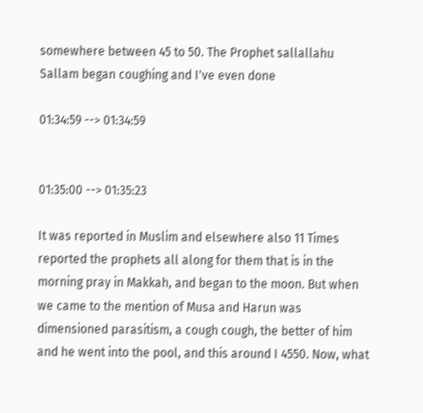somewhere between 45 to 50. The Prophet sallallahu Sallam began coughing and I've even done

01:34:59 --> 01:34:59


01:35:00 --> 01:35:23

It was reported in Muslim and elsewhere also 11 Times reported the prophets all along for them that is in the morning pray in Makkah, and began to the moon. But when we came to the mention of Musa and Harun was dimensioned parasitism, a cough cough, the better of him and he went into the pool, and this around I 4550. Now, what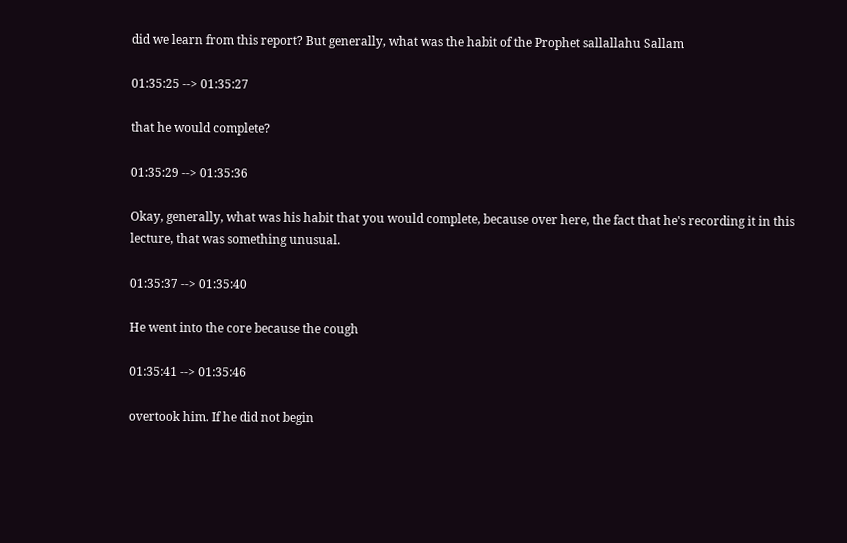did we learn from this report? But generally, what was the habit of the Prophet sallallahu Sallam

01:35:25 --> 01:35:27

that he would complete?

01:35:29 --> 01:35:36

Okay, generally, what was his habit that you would complete, because over here, the fact that he's recording it in this lecture, that was something unusual.

01:35:37 --> 01:35:40

He went into the core because the cough

01:35:41 --> 01:35:46

overtook him. If he did not begin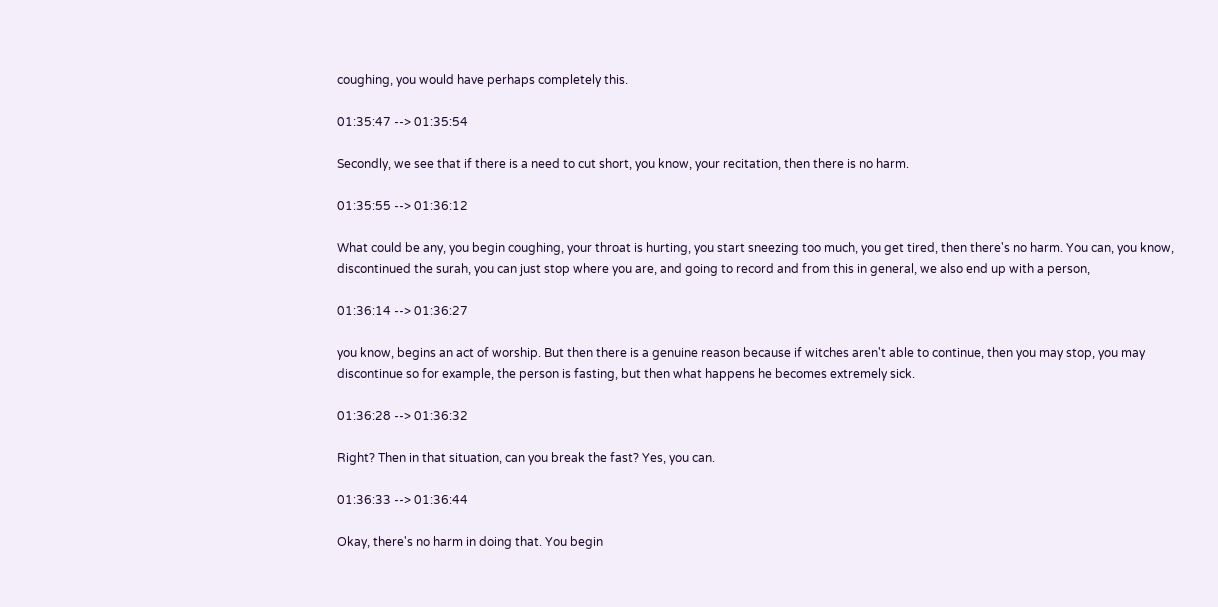coughing, you would have perhaps completely this.

01:35:47 --> 01:35:54

Secondly, we see that if there is a need to cut short, you know, your recitation, then there is no harm.

01:35:55 --> 01:36:12

What could be any, you begin coughing, your throat is hurting, you start sneezing too much, you get tired, then there's no harm. You can, you know, discontinued the surah, you can just stop where you are, and going to record and from this in general, we also end up with a person,

01:36:14 --> 01:36:27

you know, begins an act of worship. But then there is a genuine reason because if witches aren't able to continue, then you may stop, you may discontinue so for example, the person is fasting, but then what happens he becomes extremely sick.

01:36:28 --> 01:36:32

Right? Then in that situation, can you break the fast? Yes, you can.

01:36:33 --> 01:36:44

Okay, there's no harm in doing that. You begin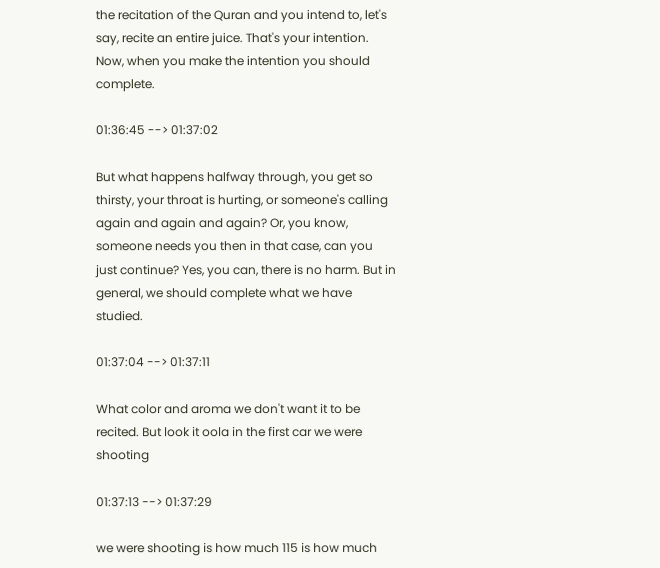the recitation of the Quran and you intend to, let's say, recite an entire juice. That's your intention. Now, when you make the intention you should complete.

01:36:45 --> 01:37:02

But what happens halfway through, you get so thirsty, your throat is hurting, or someone's calling again and again and again? Or, you know, someone needs you then in that case, can you just continue? Yes, you can, there is no harm. But in general, we should complete what we have studied.

01:37:04 --> 01:37:11

What color and aroma we don't want it to be recited. But look it oola in the first car we were shooting

01:37:13 --> 01:37:29

we were shooting is how much 115 is how much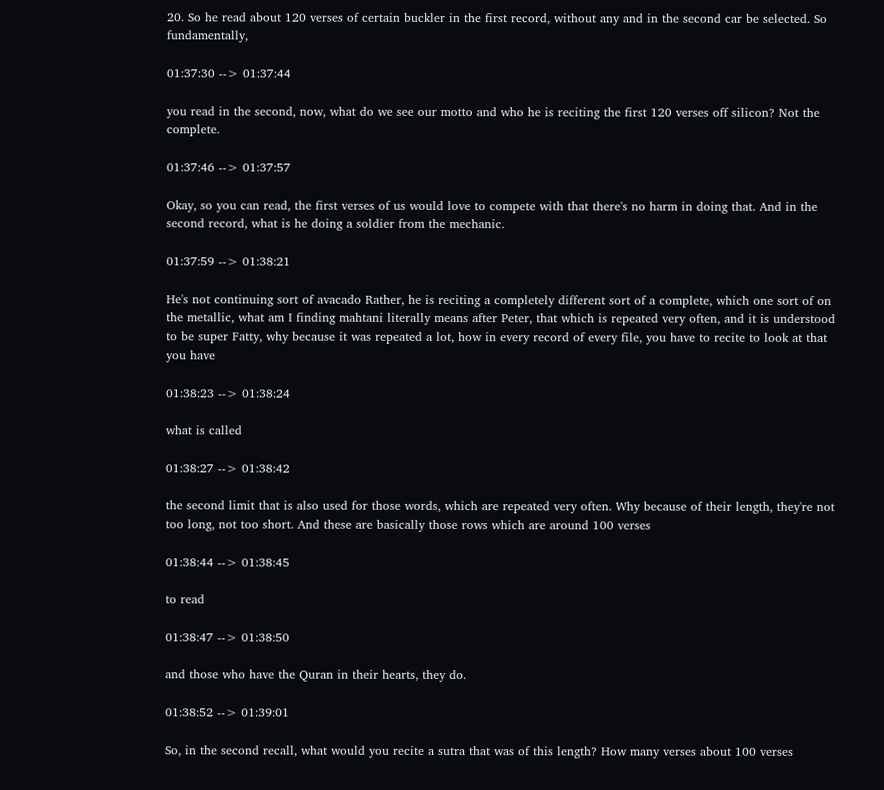20. So he read about 120 verses of certain buckler in the first record, without any and in the second car be selected. So fundamentally,

01:37:30 --> 01:37:44

you read in the second, now, what do we see our motto and who he is reciting the first 120 verses off silicon? Not the complete.

01:37:46 --> 01:37:57

Okay, so you can read, the first verses of us would love to compete with that there's no harm in doing that. And in the second record, what is he doing a soldier from the mechanic.

01:37:59 --> 01:38:21

He's not continuing sort of avacado Rather, he is reciting a completely different sort of a complete, which one sort of on the metallic, what am I finding mahtani literally means after Peter, that which is repeated very often, and it is understood to be super Fatty, why because it was repeated a lot, how in every record of every file, you have to recite to look at that you have

01:38:23 --> 01:38:24

what is called

01:38:27 --> 01:38:42

the second limit that is also used for those words, which are repeated very often. Why because of their length, they're not too long, not too short. And these are basically those rows which are around 100 verses

01:38:44 --> 01:38:45

to read

01:38:47 --> 01:38:50

and those who have the Quran in their hearts, they do.

01:38:52 --> 01:39:01

So, in the second recall, what would you recite a sutra that was of this length? How many verses about 100 verses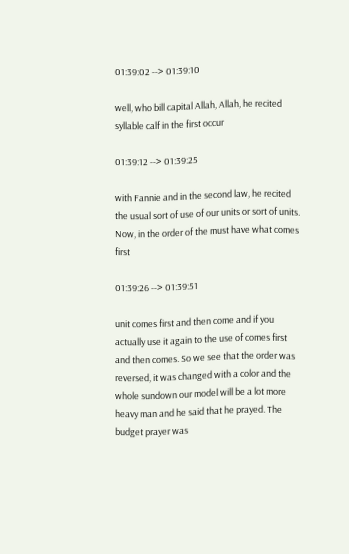01:39:02 --> 01:39:10

well, who bill capital Allah, Allah, he recited syllable calf in the first occur

01:39:12 --> 01:39:25

with Fannie and in the second law, he recited the usual sort of use of our units or sort of units. Now, in the order of the must have what comes first

01:39:26 --> 01:39:51

unit comes first and then come and if you actually use it again to the use of comes first and then comes. So we see that the order was reversed, it was changed with a color and the whole sundown our model will be a lot more heavy man and he said that he prayed. The budget prayer was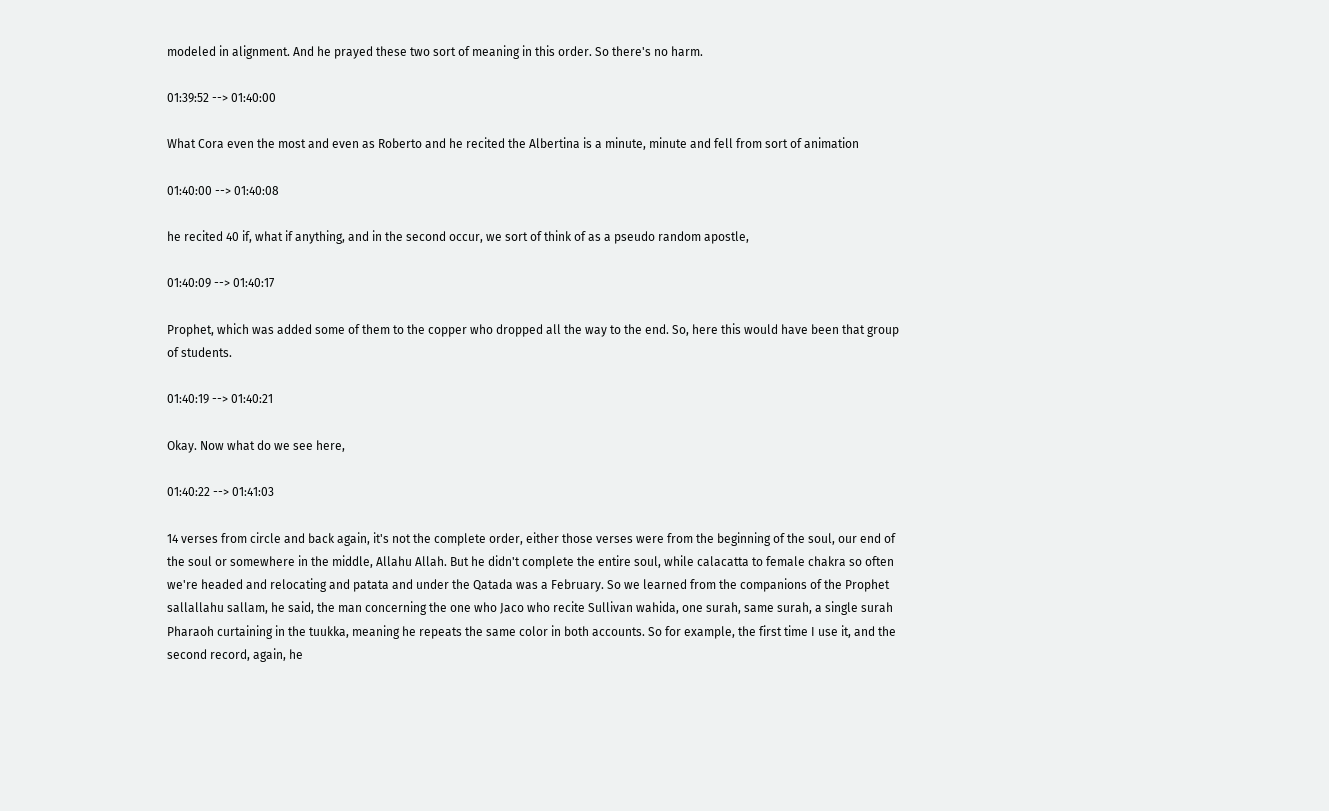modeled in alignment. And he prayed these two sort of meaning in this order. So there's no harm.

01:39:52 --> 01:40:00

What Cora even the most and even as Roberto and he recited the Albertina is a minute, minute and fell from sort of animation

01:40:00 --> 01:40:08

he recited 40 if, what if anything, and in the second occur, we sort of think of as a pseudo random apostle,

01:40:09 --> 01:40:17

Prophet, which was added some of them to the copper who dropped all the way to the end. So, here this would have been that group of students.

01:40:19 --> 01:40:21

Okay. Now what do we see here,

01:40:22 --> 01:41:03

14 verses from circle and back again, it's not the complete order, either those verses were from the beginning of the soul, our end of the soul or somewhere in the middle, Allahu Allah. But he didn't complete the entire soul, while calacatta to female chakra so often we're headed and relocating and patata and under the Qatada was a February. So we learned from the companions of the Prophet sallallahu sallam, he said, the man concerning the one who Jaco who recite Sullivan wahida, one surah, same surah, a single surah Pharaoh curtaining in the tuukka, meaning he repeats the same color in both accounts. So for example, the first time I use it, and the second record, again, he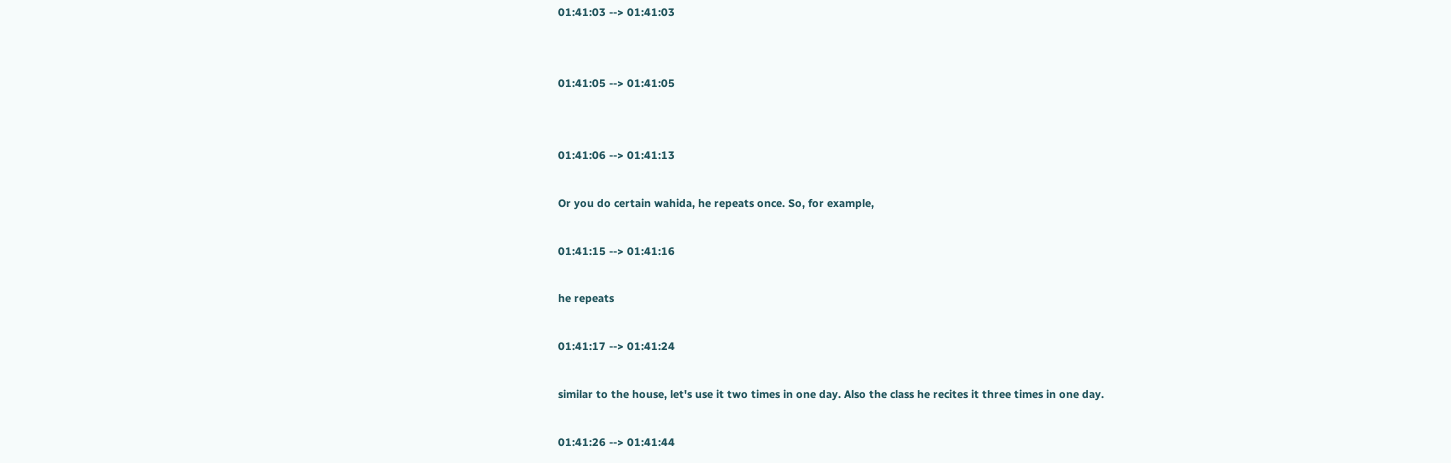01:41:03 --> 01:41:03


01:41:05 --> 01:41:05


01:41:06 --> 01:41:13

Or you do certain wahida, he repeats once. So, for example,

01:41:15 --> 01:41:16

he repeats

01:41:17 --> 01:41:24

similar to the house, let's use it two times in one day. Also the class he recites it three times in one day.

01:41:26 --> 01:41:44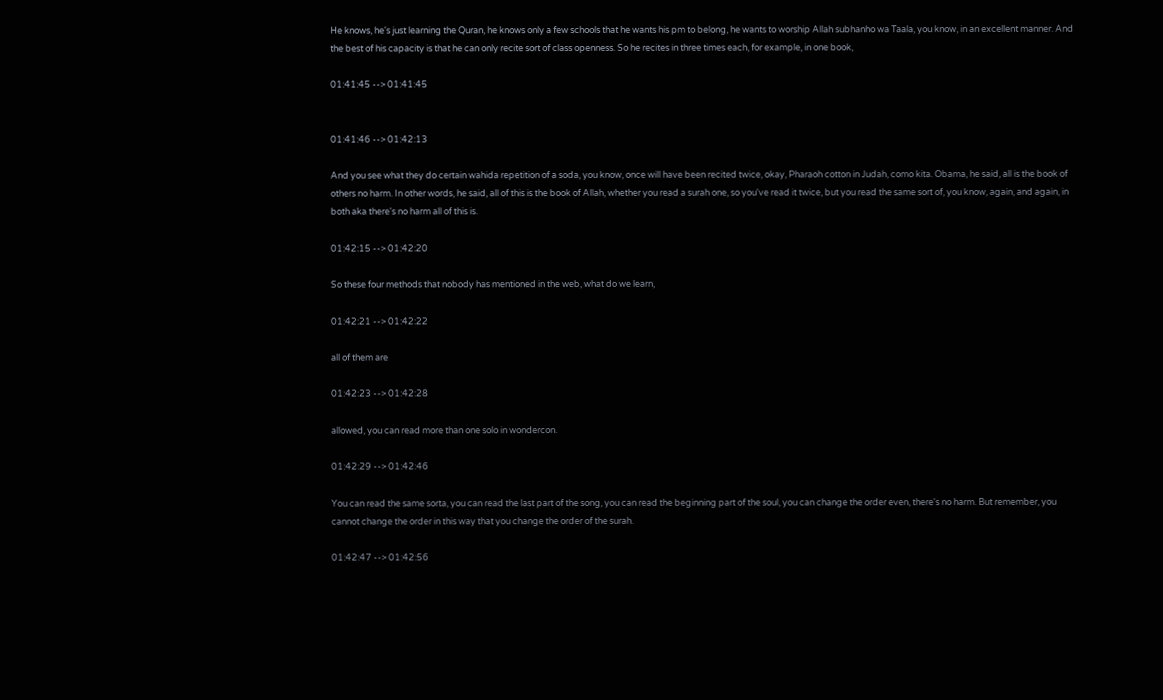He knows, he's just learning the Quran, he knows only a few schools that he wants his pm to belong, he wants to worship Allah subhanho wa Taala, you know, in an excellent manner. And the best of his capacity is that he can only recite sort of class openness. So he recites in three times each, for example, in one book,

01:41:45 --> 01:41:45


01:41:46 --> 01:42:13

And you see what they do certain wahida repetition of a soda, you know, once will have been recited twice, okay, Pharaoh cotton in Judah, como kita. Obama, he said, all is the book of others no harm. In other words, he said, all of this is the book of Allah, whether you read a surah one, so you've read it twice, but you read the same sort of, you know, again, and again, in both aka there's no harm all of this is.

01:42:15 --> 01:42:20

So these four methods that nobody has mentioned in the web, what do we learn,

01:42:21 --> 01:42:22

all of them are

01:42:23 --> 01:42:28

allowed, you can read more than one solo in wondercon.

01:42:29 --> 01:42:46

You can read the same sorta, you can read the last part of the song, you can read the beginning part of the soul, you can change the order even, there's no harm. But remember, you cannot change the order in this way that you change the order of the surah.

01:42:47 --> 01:42:56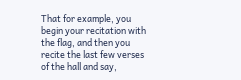That for example, you begin your recitation with the flag, and then you recite the last few verses of the hall and say,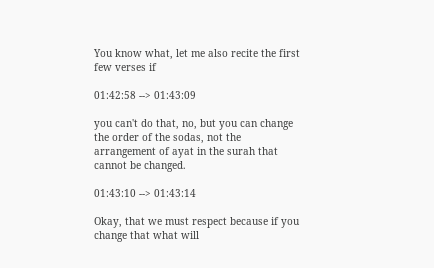You know what, let me also recite the first few verses if

01:42:58 --> 01:43:09

you can't do that, no, but you can change the order of the sodas, not the arrangement of ayat in the surah that cannot be changed.

01:43:10 --> 01:43:14

Okay, that we must respect because if you change that what will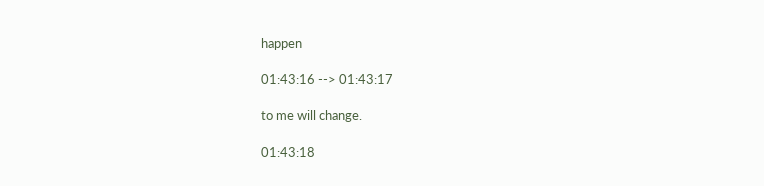happen

01:43:16 --> 01:43:17

to me will change.

01:43:18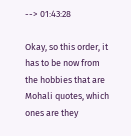--> 01:43:28

Okay, so this order, it has to be now from the hobbies that are Mohali quotes, which ones are they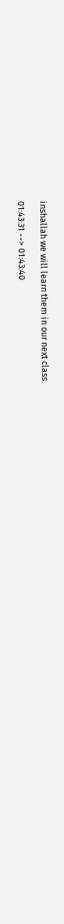inshallah we will learn them in our next class.

01:43:31 --> 01:43:40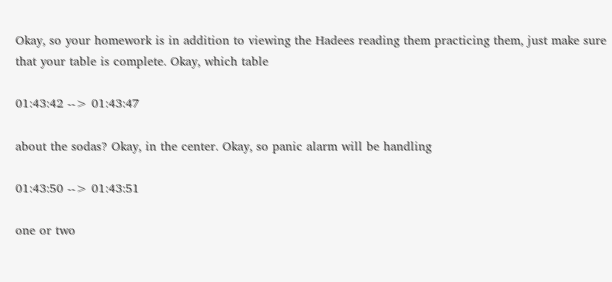Okay, so your homework is in addition to viewing the Hadees reading them practicing them, just make sure that your table is complete. Okay, which table

01:43:42 --> 01:43:47

about the sodas? Okay, in the center. Okay, so panic alarm will be handling

01:43:50 --> 01:43:51

one or two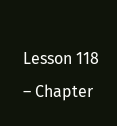Lesson 118 – Chapter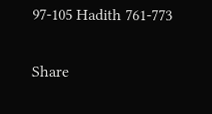97-105 Hadith 761-773

Share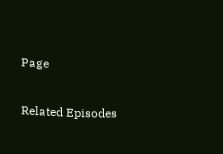Page

Related Episodes